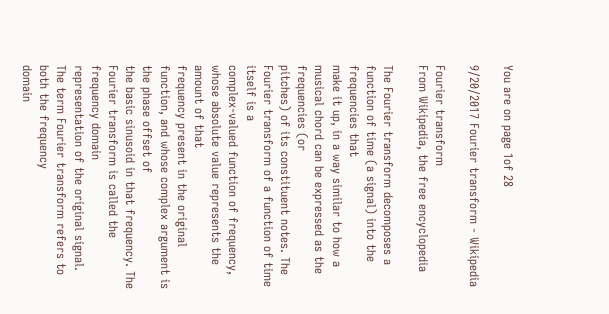You are on page 1of 28

9/20/2017 Fourier transform - Wikipedia

Fourier transform
From Wikipedia, the free encyclopedia

The Fourier transform decomposes a function of time (a signal) into the frequencies that
make it up, in a way similar to how a musical chord can be expressed as the frequencies (or
pitches) of its constituent notes. The Fourier transform of a function of time itself is a
complex-valued function of frequency, whose absolute value represents the amount of that
frequency present in the original function, and whose complex argument is the phase offset of
the basic sinusoid in that frequency. The Fourier transform is called the frequency domain
representation of the original signal. The term Fourier transform refers to both the frequency
domain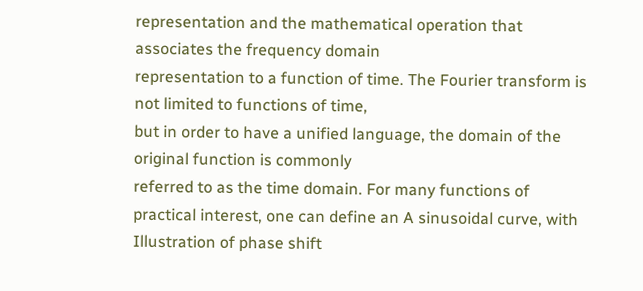representation and the mathematical operation that associates the frequency domain
representation to a function of time. The Fourier transform is not limited to functions of time,
but in order to have a unified language, the domain of the original function is commonly
referred to as the time domain. For many functions of practical interest, one can define an A sinusoidal curve, with Illustration of phase shift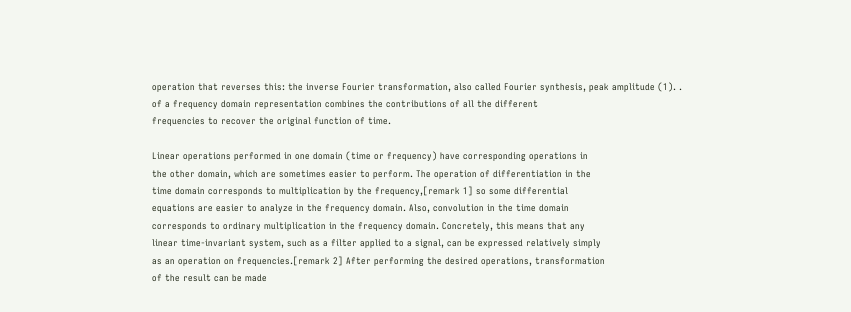operation that reverses this: the inverse Fourier transformation, also called Fourier synthesis, peak amplitude (1). .
of a frequency domain representation combines the contributions of all the different
frequencies to recover the original function of time.

Linear operations performed in one domain (time or frequency) have corresponding operations in
the other domain, which are sometimes easier to perform. The operation of differentiation in the
time domain corresponds to multiplication by the frequency,[remark 1] so some differential
equations are easier to analyze in the frequency domain. Also, convolution in the time domain
corresponds to ordinary multiplication in the frequency domain. Concretely, this means that any
linear time-invariant system, such as a filter applied to a signal, can be expressed relatively simply
as an operation on frequencies.[remark 2] After performing the desired operations, transformation
of the result can be made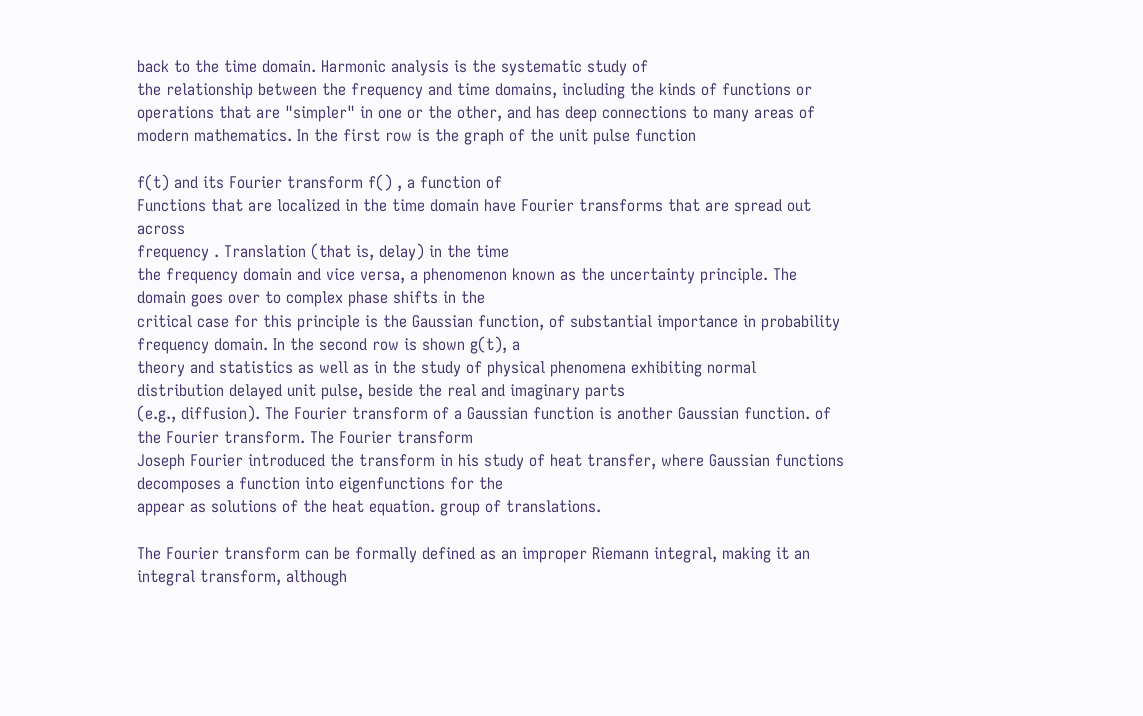back to the time domain. Harmonic analysis is the systematic study of
the relationship between the frequency and time domains, including the kinds of functions or
operations that are "simpler" in one or the other, and has deep connections to many areas of
modern mathematics. In the first row is the graph of the unit pulse function

f(t) and its Fourier transform f() , a function of
Functions that are localized in the time domain have Fourier transforms that are spread out across
frequency . Translation (that is, delay) in the time
the frequency domain and vice versa, a phenomenon known as the uncertainty principle. The domain goes over to complex phase shifts in the
critical case for this principle is the Gaussian function, of substantial importance in probability frequency domain. In the second row is shown g(t), a
theory and statistics as well as in the study of physical phenomena exhibiting normal distribution delayed unit pulse, beside the real and imaginary parts
(e.g., diffusion). The Fourier transform of a Gaussian function is another Gaussian function. of the Fourier transform. The Fourier transform
Joseph Fourier introduced the transform in his study of heat transfer, where Gaussian functions decomposes a function into eigenfunctions for the
appear as solutions of the heat equation. group of translations.

The Fourier transform can be formally defined as an improper Riemann integral, making it an
integral transform, although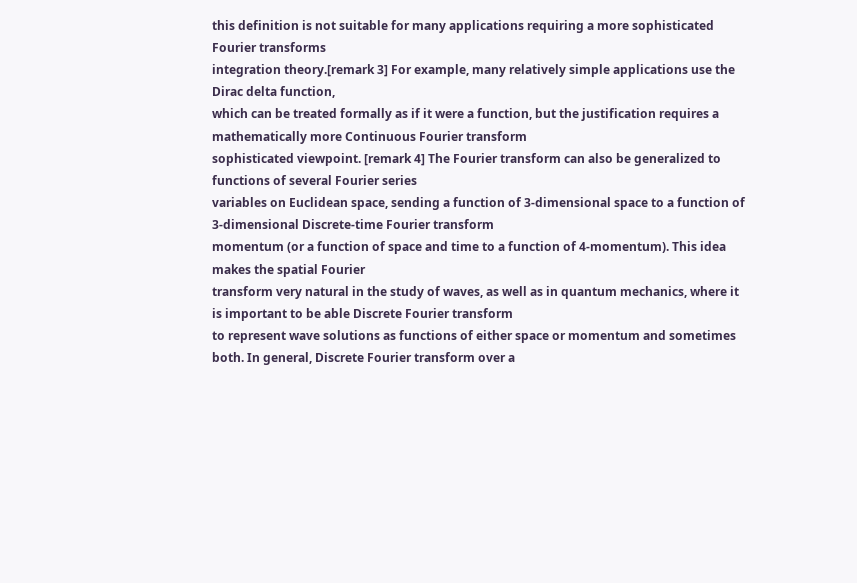this definition is not suitable for many applications requiring a more sophisticated Fourier transforms
integration theory.[remark 3] For example, many relatively simple applications use the Dirac delta function,
which can be treated formally as if it were a function, but the justification requires a mathematically more Continuous Fourier transform
sophisticated viewpoint. [remark 4] The Fourier transform can also be generalized to functions of several Fourier series
variables on Euclidean space, sending a function of 3-dimensional space to a function of 3-dimensional Discrete-time Fourier transform
momentum (or a function of space and time to a function of 4-momentum). This idea makes the spatial Fourier
transform very natural in the study of waves, as well as in quantum mechanics, where it is important to be able Discrete Fourier transform
to represent wave solutions as functions of either space or momentum and sometimes both. In general, Discrete Fourier transform over a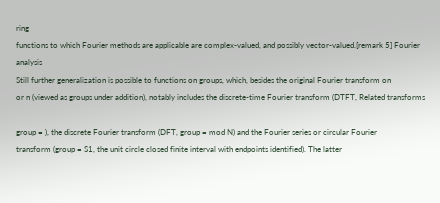ring
functions to which Fourier methods are applicable are complex-valued, and possibly vector-valued.[remark 5] Fourier analysis
Still further generalization is possible to functions on groups, which, besides the original Fourier transform on
or n (viewed as groups under addition), notably includes the discrete-time Fourier transform (DTFT, Related transforms

group = ), the discrete Fourier transform (DFT, group = mod N) and the Fourier series or circular Fourier
transform (group = S1, the unit circle closed finite interval with endpoints identified). The latter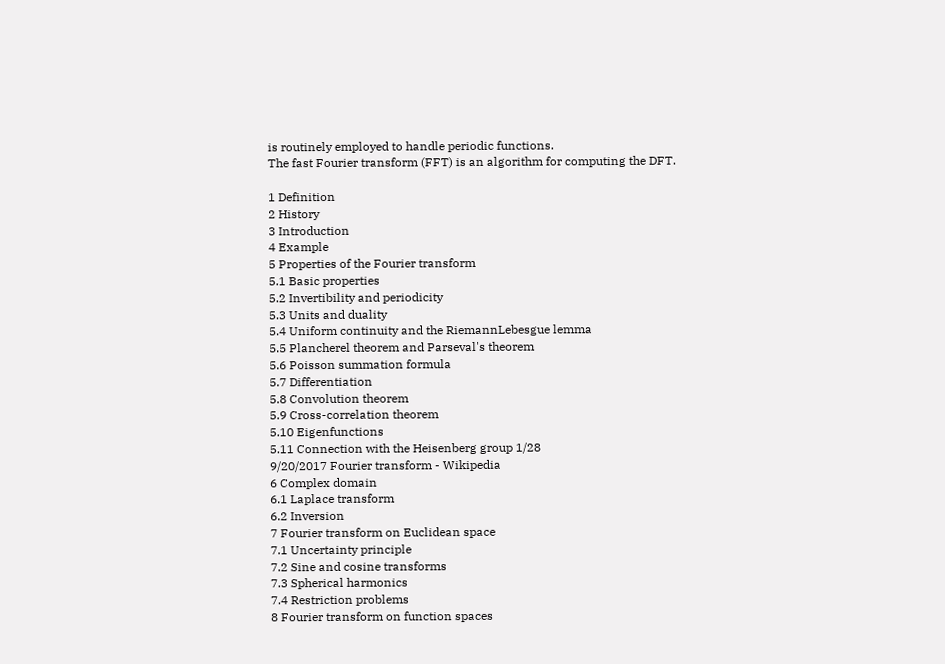is routinely employed to handle periodic functions.
The fast Fourier transform (FFT) is an algorithm for computing the DFT.

1 Definition
2 History
3 Introduction
4 Example
5 Properties of the Fourier transform
5.1 Basic properties
5.2 Invertibility and periodicity
5.3 Units and duality
5.4 Uniform continuity and the RiemannLebesgue lemma
5.5 Plancherel theorem and Parseval's theorem
5.6 Poisson summation formula
5.7 Differentiation
5.8 Convolution theorem
5.9 Cross-correlation theorem
5.10 Eigenfunctions
5.11 Connection with the Heisenberg group 1/28
9/20/2017 Fourier transform - Wikipedia
6 Complex domain
6.1 Laplace transform
6.2 Inversion
7 Fourier transform on Euclidean space
7.1 Uncertainty principle
7.2 Sine and cosine transforms
7.3 Spherical harmonics
7.4 Restriction problems
8 Fourier transform on function spaces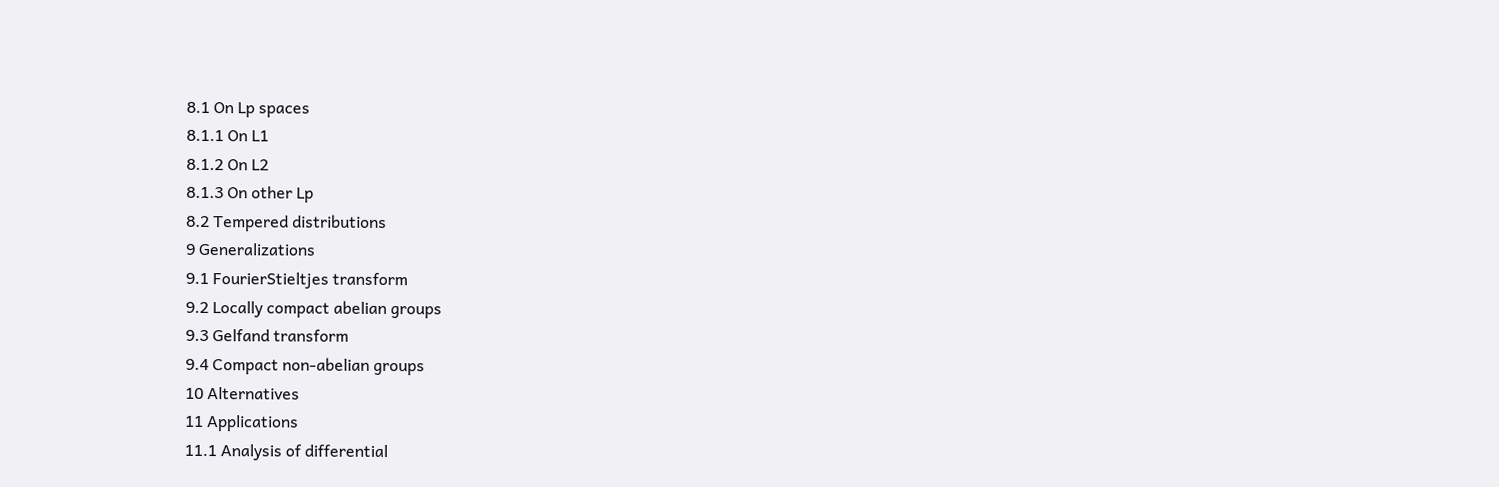8.1 On Lp spaces
8.1.1 On L1
8.1.2 On L2
8.1.3 On other Lp
8.2 Tempered distributions
9 Generalizations
9.1 FourierStieltjes transform
9.2 Locally compact abelian groups
9.3 Gelfand transform
9.4 Compact non-abelian groups
10 Alternatives
11 Applications
11.1 Analysis of differential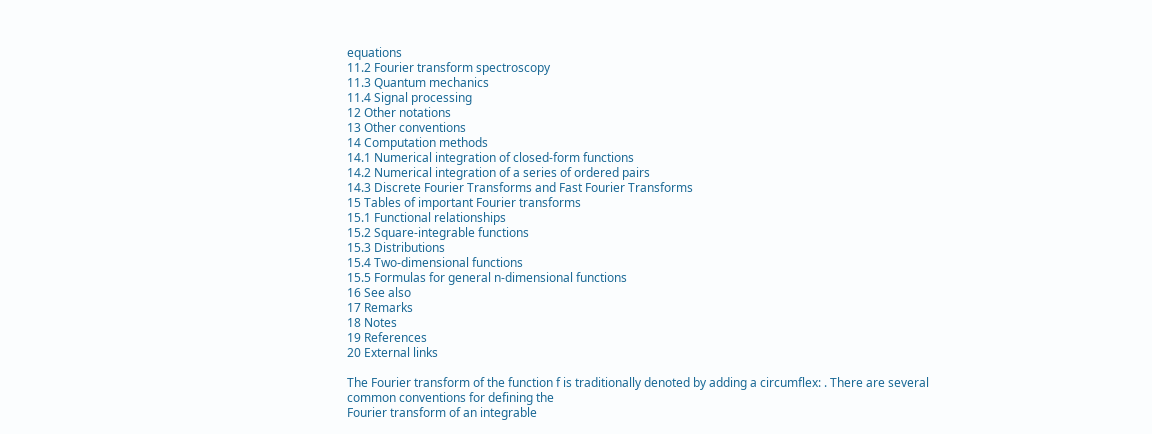equations
11.2 Fourier transform spectroscopy
11.3 Quantum mechanics
11.4 Signal processing
12 Other notations
13 Other conventions
14 Computation methods
14.1 Numerical integration of closed-form functions
14.2 Numerical integration of a series of ordered pairs
14.3 Discrete Fourier Transforms and Fast Fourier Transforms
15 Tables of important Fourier transforms
15.1 Functional relationships
15.2 Square-integrable functions
15.3 Distributions
15.4 Two-dimensional functions
15.5 Formulas for general n-dimensional functions
16 See also
17 Remarks
18 Notes
19 References
20 External links

The Fourier transform of the function f is traditionally denoted by adding a circumflex: . There are several common conventions for defining the
Fourier transform of an integrable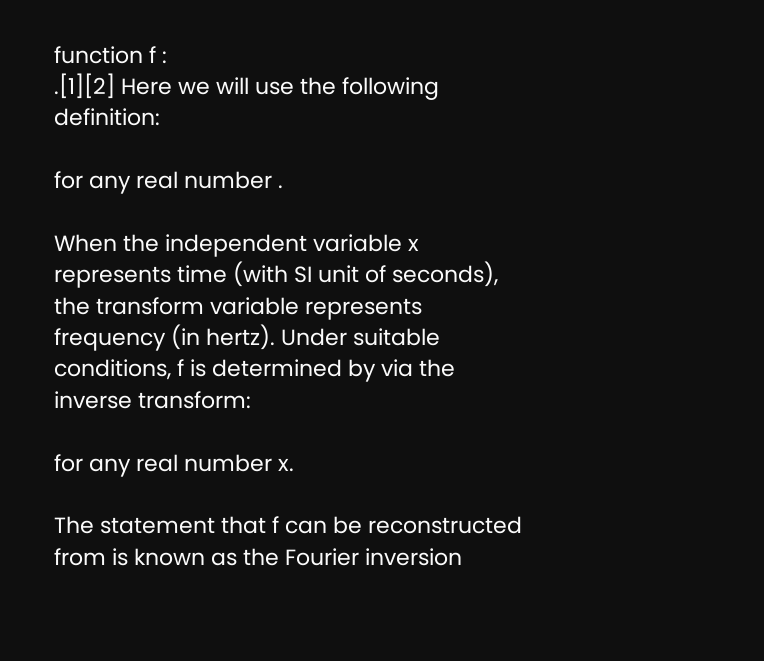function f :
.[1][2] Here we will use the following definition:

for any real number .

When the independent variable x represents time (with SI unit of seconds), the transform variable represents frequency (in hertz). Under suitable
conditions, f is determined by via the inverse transform:

for any real number x.

The statement that f can be reconstructed from is known as the Fourier inversion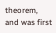theorem, and was first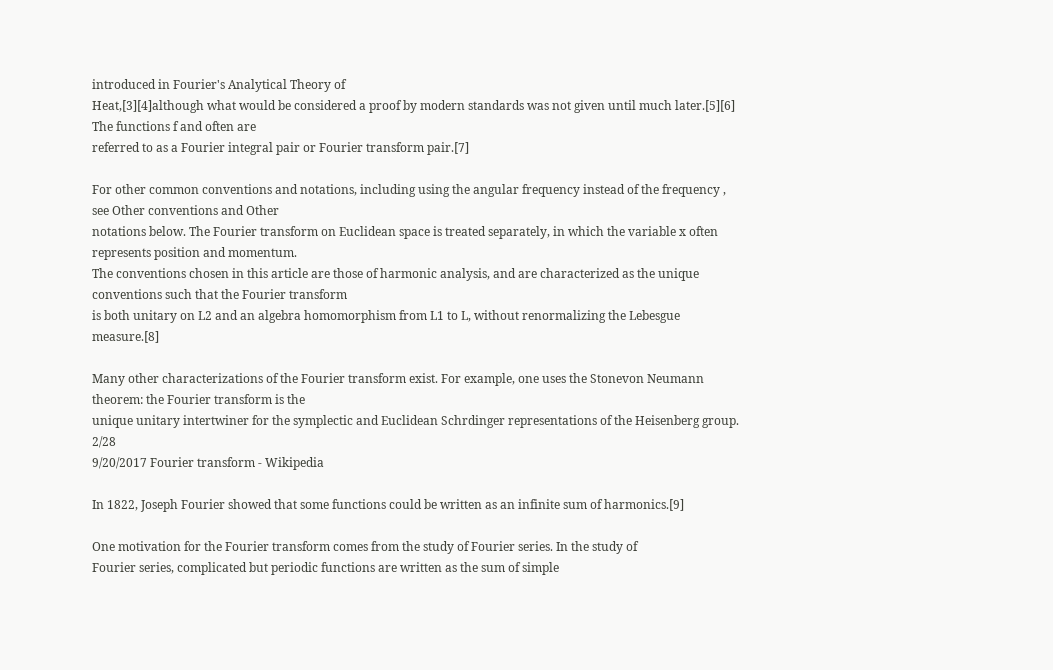introduced in Fourier's Analytical Theory of
Heat,[3][4]although what would be considered a proof by modern standards was not given until much later.[5][6] The functions f and often are
referred to as a Fourier integral pair or Fourier transform pair.[7]

For other common conventions and notations, including using the angular frequency instead of the frequency , see Other conventions and Other
notations below. The Fourier transform on Euclidean space is treated separately, in which the variable x often represents position and momentum.
The conventions chosen in this article are those of harmonic analysis, and are characterized as the unique conventions such that the Fourier transform
is both unitary on L2 and an algebra homomorphism from L1 to L, without renormalizing the Lebesgue measure.[8]

Many other characterizations of the Fourier transform exist. For example, one uses the Stonevon Neumann theorem: the Fourier transform is the
unique unitary intertwiner for the symplectic and Euclidean Schrdinger representations of the Heisenberg group. 2/28
9/20/2017 Fourier transform - Wikipedia

In 1822, Joseph Fourier showed that some functions could be written as an infinite sum of harmonics.[9]

One motivation for the Fourier transform comes from the study of Fourier series. In the study of
Fourier series, complicated but periodic functions are written as the sum of simple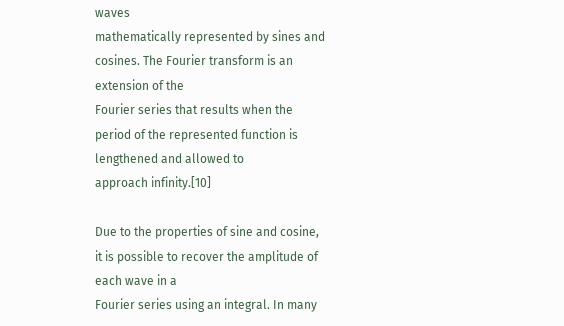waves
mathematically represented by sines and cosines. The Fourier transform is an extension of the
Fourier series that results when the period of the represented function is lengthened and allowed to
approach infinity.[10]

Due to the properties of sine and cosine, it is possible to recover the amplitude of each wave in a
Fourier series using an integral. In many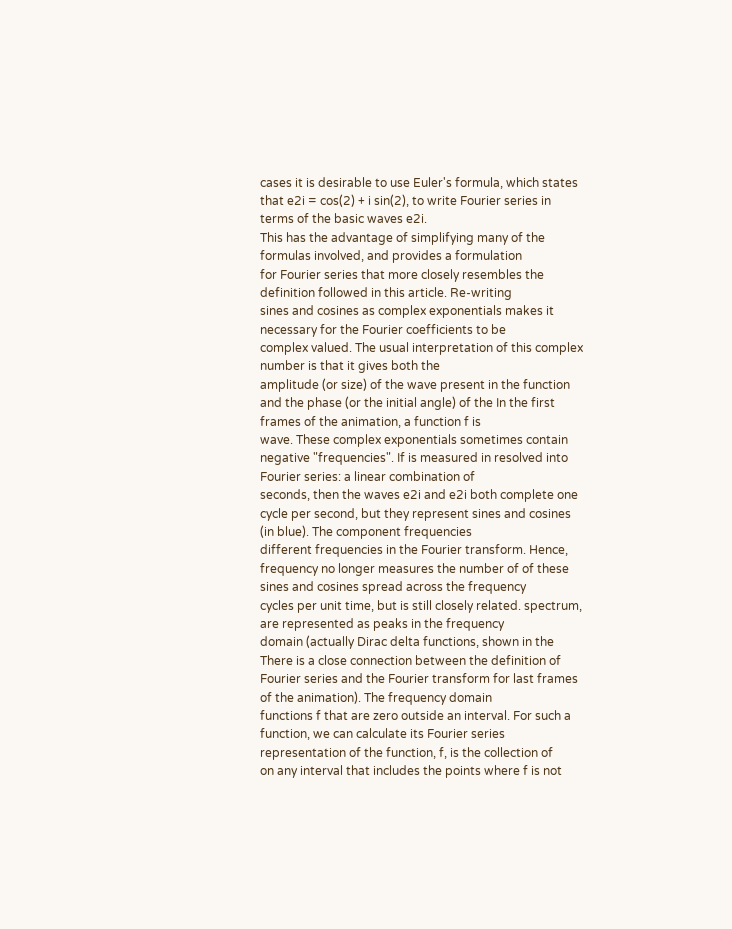cases it is desirable to use Euler's formula, which states
that e2i = cos(2) + i sin(2), to write Fourier series in terms of the basic waves e2i.
This has the advantage of simplifying many of the formulas involved, and provides a formulation
for Fourier series that more closely resembles the definition followed in this article. Re-writing
sines and cosines as complex exponentials makes it necessary for the Fourier coefficients to be
complex valued. The usual interpretation of this complex number is that it gives both the
amplitude (or size) of the wave present in the function and the phase (or the initial angle) of the In the first frames of the animation, a function f is
wave. These complex exponentials sometimes contain negative "frequencies". If is measured in resolved into Fourier series: a linear combination of
seconds, then the waves e2i and e2i both complete one cycle per second, but they represent sines and cosines (in blue). The component frequencies
different frequencies in the Fourier transform. Hence, frequency no longer measures the number of of these sines and cosines spread across the frequency
cycles per unit time, but is still closely related. spectrum, are represented as peaks in the frequency
domain (actually Dirac delta functions, shown in the
There is a close connection between the definition of Fourier series and the Fourier transform for last frames of the animation). The frequency domain
functions f that are zero outside an interval. For such a function, we can calculate its Fourier series representation of the function, f, is the collection of
on any interval that includes the points where f is not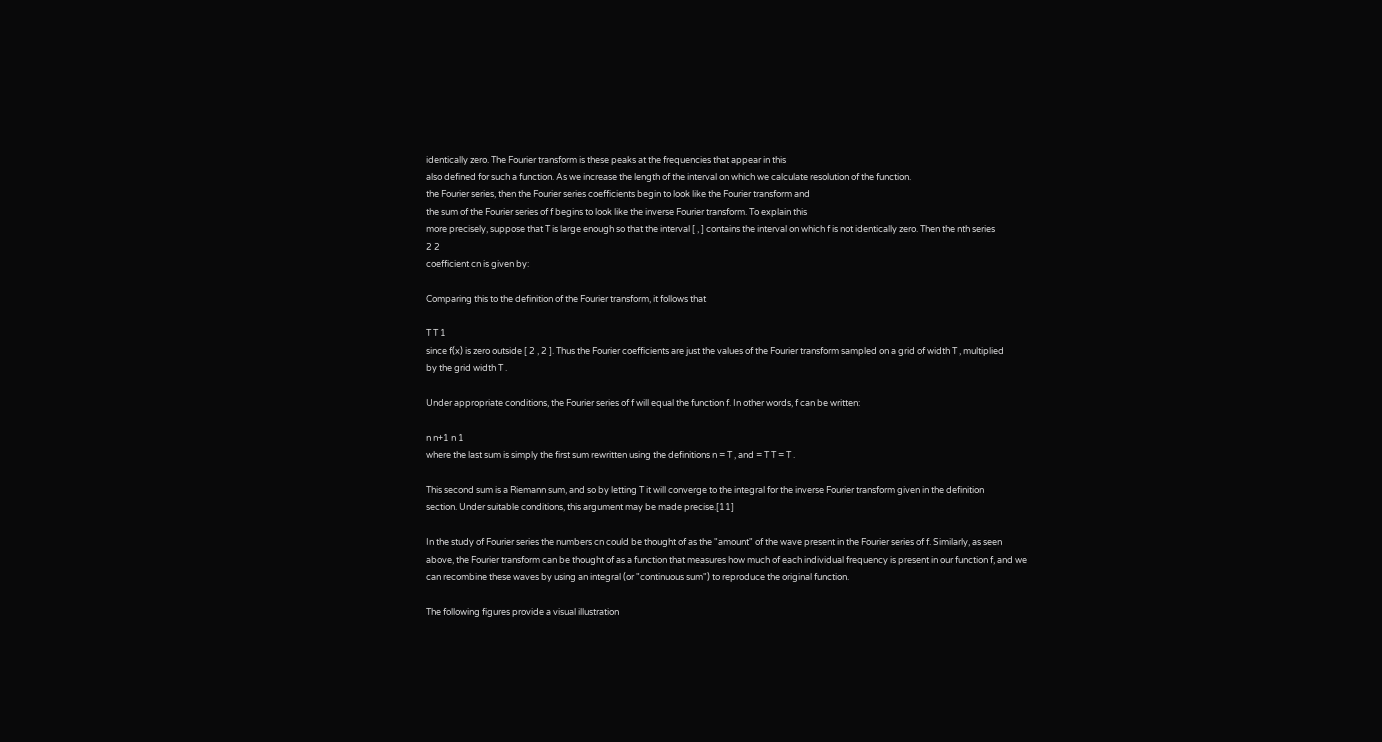identically zero. The Fourier transform is these peaks at the frequencies that appear in this
also defined for such a function. As we increase the length of the interval on which we calculate resolution of the function.
the Fourier series, then the Fourier series coefficients begin to look like the Fourier transform and
the sum of the Fourier series of f begins to look like the inverse Fourier transform. To explain this
more precisely, suppose that T is large enough so that the interval [ , ] contains the interval on which f is not identically zero. Then the nth series
2 2
coefficient cn is given by:

Comparing this to the definition of the Fourier transform, it follows that

T T 1
since f(x) is zero outside [ 2 , 2 ]. Thus the Fourier coefficients are just the values of the Fourier transform sampled on a grid of width T , multiplied
by the grid width T .

Under appropriate conditions, the Fourier series of f will equal the function f. In other words, f can be written:

n n+1 n 1
where the last sum is simply the first sum rewritten using the definitions n = T , and = T T = T .

This second sum is a Riemann sum, and so by letting T it will converge to the integral for the inverse Fourier transform given in the definition
section. Under suitable conditions, this argument may be made precise.[11]

In the study of Fourier series the numbers cn could be thought of as the "amount" of the wave present in the Fourier series of f. Similarly, as seen
above, the Fourier transform can be thought of as a function that measures how much of each individual frequency is present in our function f, and we
can recombine these waves by using an integral (or "continuous sum") to reproduce the original function.

The following figures provide a visual illustration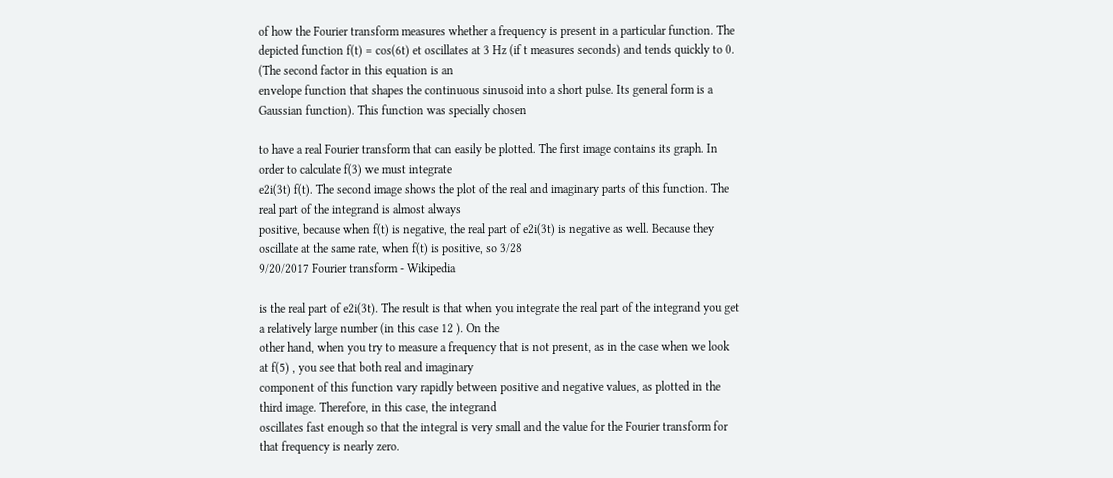of how the Fourier transform measures whether a frequency is present in a particular function. The
depicted function f(t) = cos(6t) et oscillates at 3 Hz (if t measures seconds) and tends quickly to 0. (The second factor in this equation is an
envelope function that shapes the continuous sinusoid into a short pulse. Its general form is a Gaussian function). This function was specially chosen

to have a real Fourier transform that can easily be plotted. The first image contains its graph. In order to calculate f(3) we must integrate
e2i(3t) f(t). The second image shows the plot of the real and imaginary parts of this function. The real part of the integrand is almost always
positive, because when f(t) is negative, the real part of e2i(3t) is negative as well. Because they oscillate at the same rate, when f(t) is positive, so 3/28
9/20/2017 Fourier transform - Wikipedia

is the real part of e2i(3t). The result is that when you integrate the real part of the integrand you get a relatively large number (in this case 12 ). On the
other hand, when you try to measure a frequency that is not present, as in the case when we look at f(5) , you see that both real and imaginary
component of this function vary rapidly between positive and negative values, as plotted in the third image. Therefore, in this case, the integrand
oscillates fast enough so that the integral is very small and the value for the Fourier transform for that frequency is nearly zero.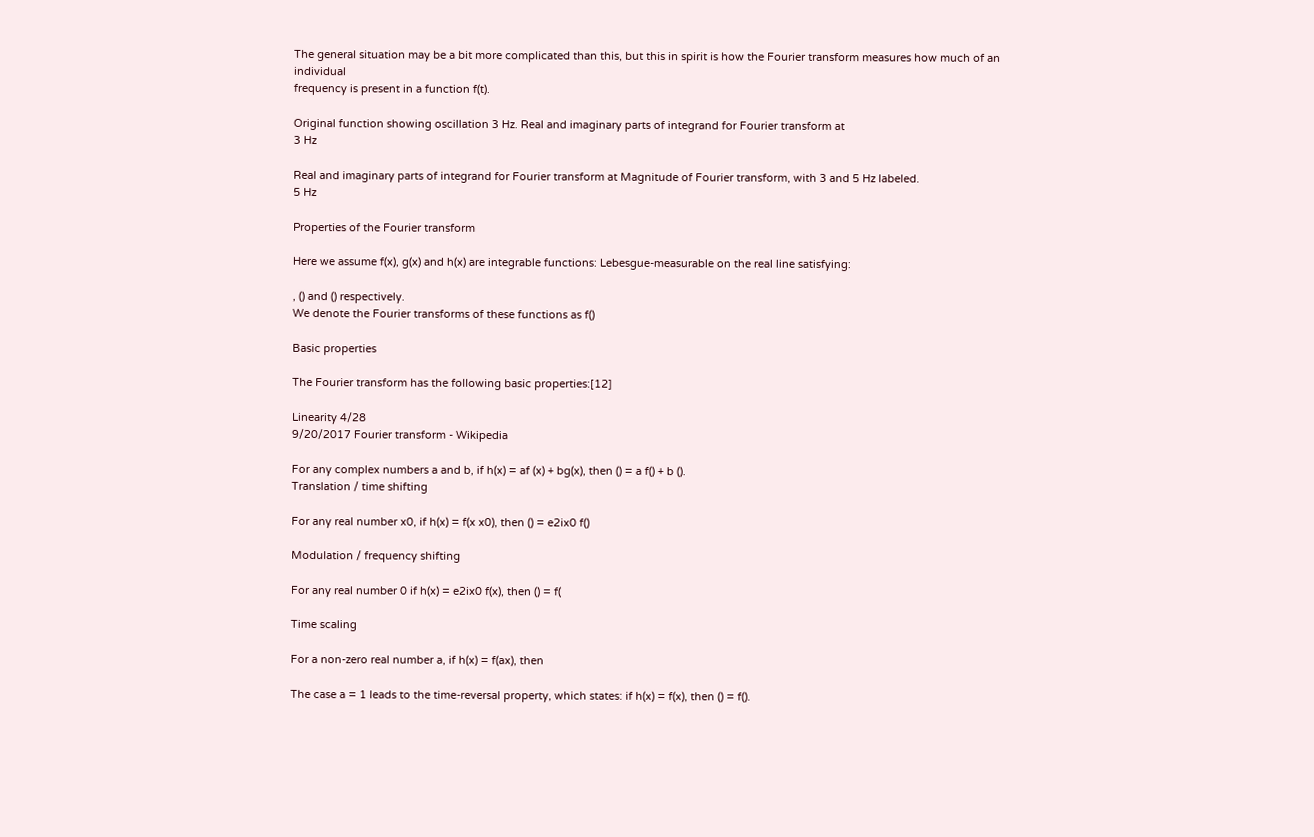The general situation may be a bit more complicated than this, but this in spirit is how the Fourier transform measures how much of an individual
frequency is present in a function f(t).

Original function showing oscillation 3 Hz. Real and imaginary parts of integrand for Fourier transform at
3 Hz

Real and imaginary parts of integrand for Fourier transform at Magnitude of Fourier transform, with 3 and 5 Hz labeled.
5 Hz

Properties of the Fourier transform

Here we assume f(x), g(x) and h(x) are integrable functions: Lebesgue-measurable on the real line satisfying:

, () and () respectively.
We denote the Fourier transforms of these functions as f()

Basic properties

The Fourier transform has the following basic properties:[12]

Linearity 4/28
9/20/2017 Fourier transform - Wikipedia

For any complex numbers a and b, if h(x) = af (x) + bg(x), then () = a f() + b ().
Translation / time shifting

For any real number x0, if h(x) = f(x x0), then () = e2ix0 f()

Modulation / frequency shifting

For any real number 0 if h(x) = e2ix0 f(x), then () = f(

Time scaling

For a non-zero real number a, if h(x) = f(ax), then

The case a = 1 leads to the time-reversal property, which states: if h(x) = f(x), then () = f().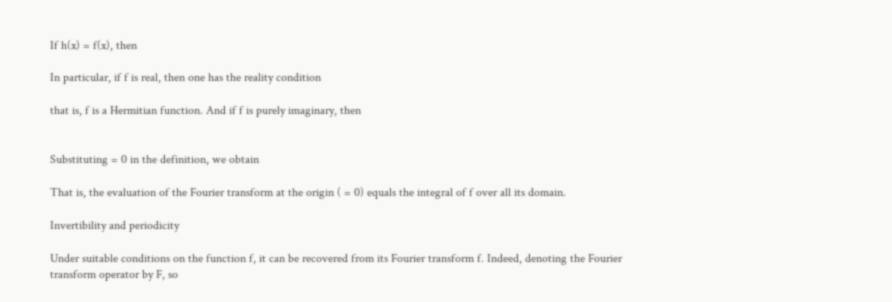If h(x) = f(x), then

In particular, if f is real, then one has the reality condition

that is, f is a Hermitian function. And if f is purely imaginary, then


Substituting = 0 in the definition, we obtain

That is, the evaluation of the Fourier transform at the origin ( = 0) equals the integral of f over all its domain.

Invertibility and periodicity

Under suitable conditions on the function f, it can be recovered from its Fourier transform f. Indeed, denoting the Fourier transform operator by F, so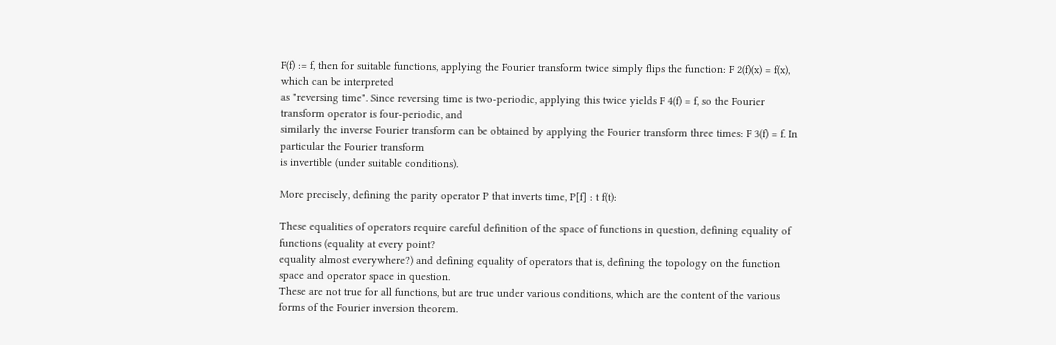F(f) := f, then for suitable functions, applying the Fourier transform twice simply flips the function: F 2(f)(x) = f(x), which can be interpreted
as "reversing time". Since reversing time is two-periodic, applying this twice yields F 4(f) = f, so the Fourier transform operator is four-periodic, and
similarly the inverse Fourier transform can be obtained by applying the Fourier transform three times: F 3(f) = f. In particular the Fourier transform
is invertible (under suitable conditions).

More precisely, defining the parity operator P that inverts time, P[f] : t f(t):

These equalities of operators require careful definition of the space of functions in question, defining equality of functions (equality at every point?
equality almost everywhere?) and defining equality of operators that is, defining the topology on the function space and operator space in question.
These are not true for all functions, but are true under various conditions, which are the content of the various forms of the Fourier inversion theorem.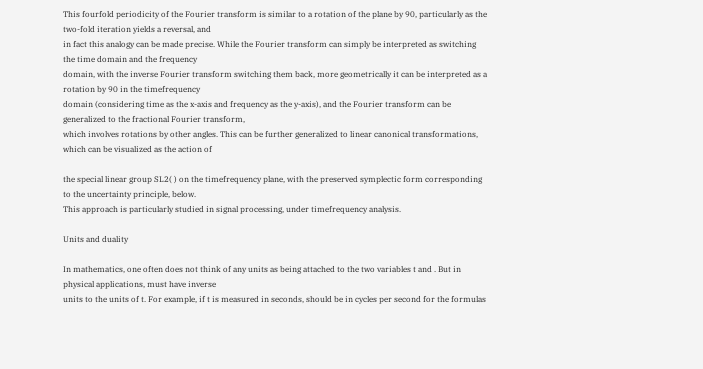This fourfold periodicity of the Fourier transform is similar to a rotation of the plane by 90, particularly as the two-fold iteration yields a reversal, and
in fact this analogy can be made precise. While the Fourier transform can simply be interpreted as switching the time domain and the frequency
domain, with the inverse Fourier transform switching them back, more geometrically it can be interpreted as a rotation by 90 in the timefrequency
domain (considering time as the x-axis and frequency as the y-axis), and the Fourier transform can be generalized to the fractional Fourier transform,
which involves rotations by other angles. This can be further generalized to linear canonical transformations, which can be visualized as the action of

the special linear group SL2( ) on the timefrequency plane, with the preserved symplectic form corresponding to the uncertainty principle, below.
This approach is particularly studied in signal processing, under timefrequency analysis.

Units and duality

In mathematics, one often does not think of any units as being attached to the two variables t and . But in physical applications, must have inverse
units to the units of t. For example, if t is measured in seconds, should be in cycles per second for the formulas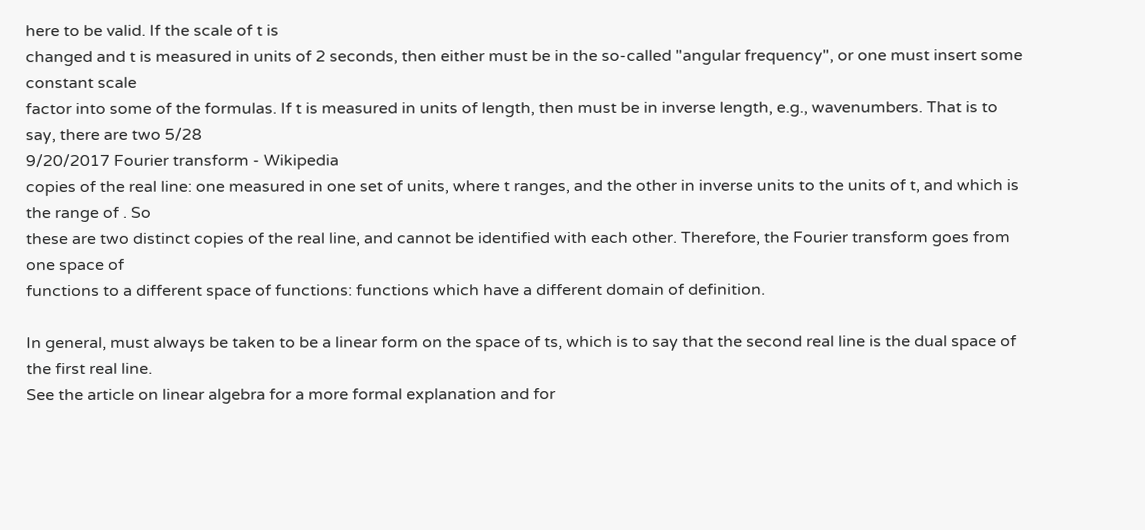here to be valid. If the scale of t is
changed and t is measured in units of 2 seconds, then either must be in the so-called "angular frequency", or one must insert some constant scale
factor into some of the formulas. If t is measured in units of length, then must be in inverse length, e.g., wavenumbers. That is to say, there are two 5/28
9/20/2017 Fourier transform - Wikipedia
copies of the real line: one measured in one set of units, where t ranges, and the other in inverse units to the units of t, and which is the range of . So
these are two distinct copies of the real line, and cannot be identified with each other. Therefore, the Fourier transform goes from one space of
functions to a different space of functions: functions which have a different domain of definition.

In general, must always be taken to be a linear form on the space of ts, which is to say that the second real line is the dual space of the first real line.
See the article on linear algebra for a more formal explanation and for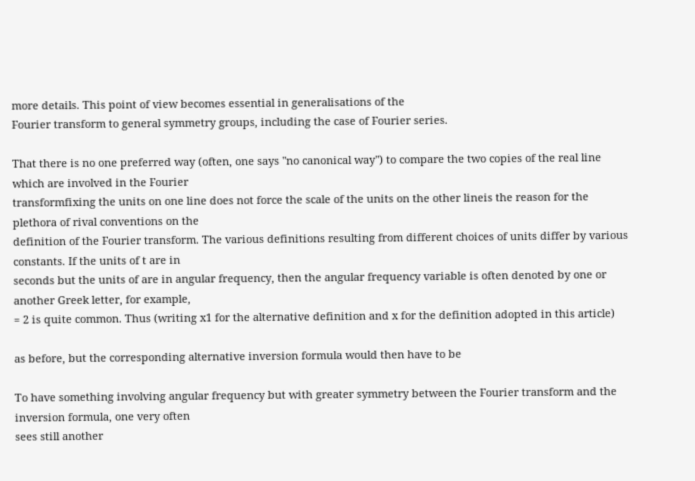more details. This point of view becomes essential in generalisations of the
Fourier transform to general symmetry groups, including the case of Fourier series.

That there is no one preferred way (often, one says "no canonical way") to compare the two copies of the real line which are involved in the Fourier
transformfixing the units on one line does not force the scale of the units on the other lineis the reason for the plethora of rival conventions on the
definition of the Fourier transform. The various definitions resulting from different choices of units differ by various constants. If the units of t are in
seconds but the units of are in angular frequency, then the angular frequency variable is often denoted by one or another Greek letter, for example,
= 2 is quite common. Thus (writing x1 for the alternative definition and x for the definition adopted in this article)

as before, but the corresponding alternative inversion formula would then have to be

To have something involving angular frequency but with greater symmetry between the Fourier transform and the inversion formula, one very often
sees still another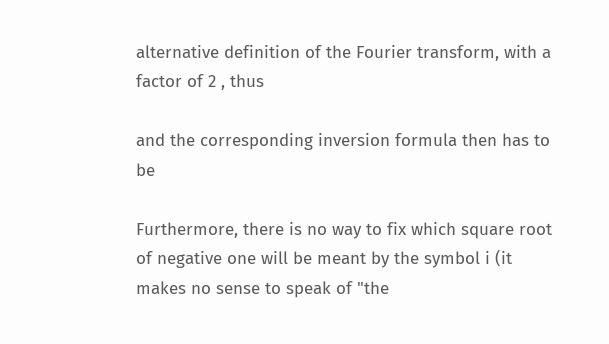alternative definition of the Fourier transform, with a factor of 2 , thus

and the corresponding inversion formula then has to be

Furthermore, there is no way to fix which square root of negative one will be meant by the symbol i (it makes no sense to speak of "the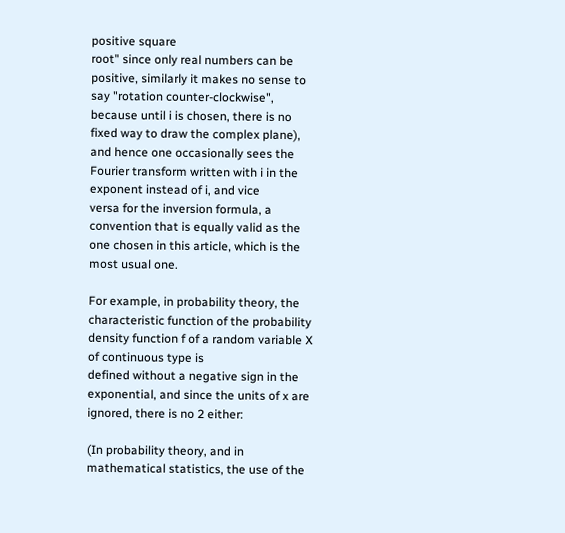positive square
root" since only real numbers can be positive, similarly it makes no sense to say "rotation counter-clockwise", because until i is chosen, there is no
fixed way to draw the complex plane), and hence one occasionally sees the Fourier transform written with i in the exponent instead of i, and vice
versa for the inversion formula, a convention that is equally valid as the one chosen in this article, which is the most usual one.

For example, in probability theory, the characteristic function of the probability density function f of a random variable X of continuous type is
defined without a negative sign in the exponential, and since the units of x are ignored, there is no 2 either:

(In probability theory, and in mathematical statistics, the use of the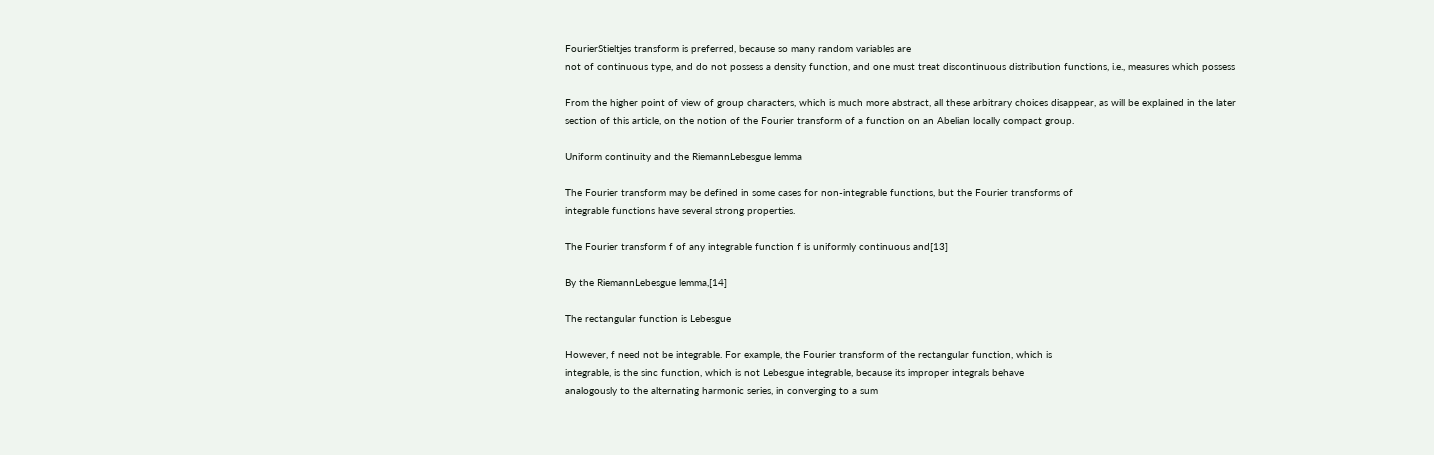FourierStieltjes transform is preferred, because so many random variables are
not of continuous type, and do not possess a density function, and one must treat discontinuous distribution functions, i.e., measures which possess

From the higher point of view of group characters, which is much more abstract, all these arbitrary choices disappear, as will be explained in the later
section of this article, on the notion of the Fourier transform of a function on an Abelian locally compact group.

Uniform continuity and the RiemannLebesgue lemma

The Fourier transform may be defined in some cases for non-integrable functions, but the Fourier transforms of
integrable functions have several strong properties.

The Fourier transform f of any integrable function f is uniformly continuous and[13]

By the RiemannLebesgue lemma,[14]

The rectangular function is Lebesgue

However, f need not be integrable. For example, the Fourier transform of the rectangular function, which is
integrable, is the sinc function, which is not Lebesgue integrable, because its improper integrals behave
analogously to the alternating harmonic series, in converging to a sum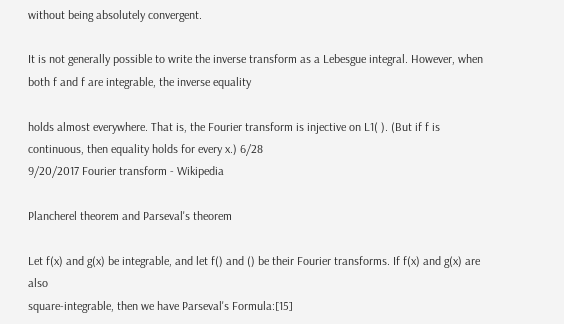without being absolutely convergent.

It is not generally possible to write the inverse transform as a Lebesgue integral. However, when both f and f are integrable, the inverse equality

holds almost everywhere. That is, the Fourier transform is injective on L1( ). (But if f is continuous, then equality holds for every x.) 6/28
9/20/2017 Fourier transform - Wikipedia

Plancherel theorem and Parseval's theorem

Let f(x) and g(x) be integrable, and let f() and () be their Fourier transforms. If f(x) and g(x) are also
square-integrable, then we have Parseval's Formula:[15]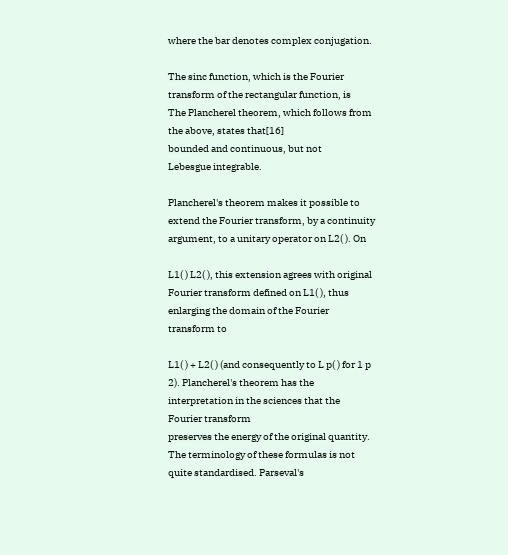where the bar denotes complex conjugation.

The sinc function, which is the Fourier
transform of the rectangular function, is
The Plancherel theorem, which follows from the above, states that[16]
bounded and continuous, but not
Lebesgue integrable.

Plancherel's theorem makes it possible to extend the Fourier transform, by a continuity argument, to a unitary operator on L2( ). On

L1( ) L2( ), this extension agrees with original Fourier transform defined on L1( ), thus enlarging the domain of the Fourier transform to

L1( ) + L2( ) (and consequently to L p( ) for 1 p 2). Plancherel's theorem has the interpretation in the sciences that the Fourier transform
preserves the energy of the original quantity. The terminology of these formulas is not quite standardised. Parseval's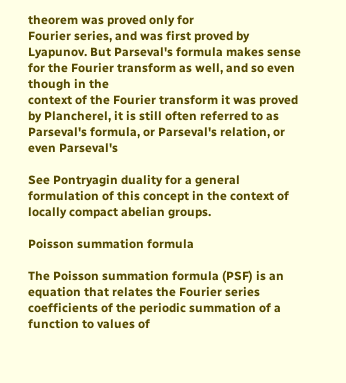theorem was proved only for
Fourier series, and was first proved by Lyapunov. But Parseval's formula makes sense for the Fourier transform as well, and so even though in the
context of the Fourier transform it was proved by Plancherel, it is still often referred to as Parseval's formula, or Parseval's relation, or even Parseval's

See Pontryagin duality for a general formulation of this concept in the context of locally compact abelian groups.

Poisson summation formula

The Poisson summation formula (PSF) is an equation that relates the Fourier series coefficients of the periodic summation of a function to values of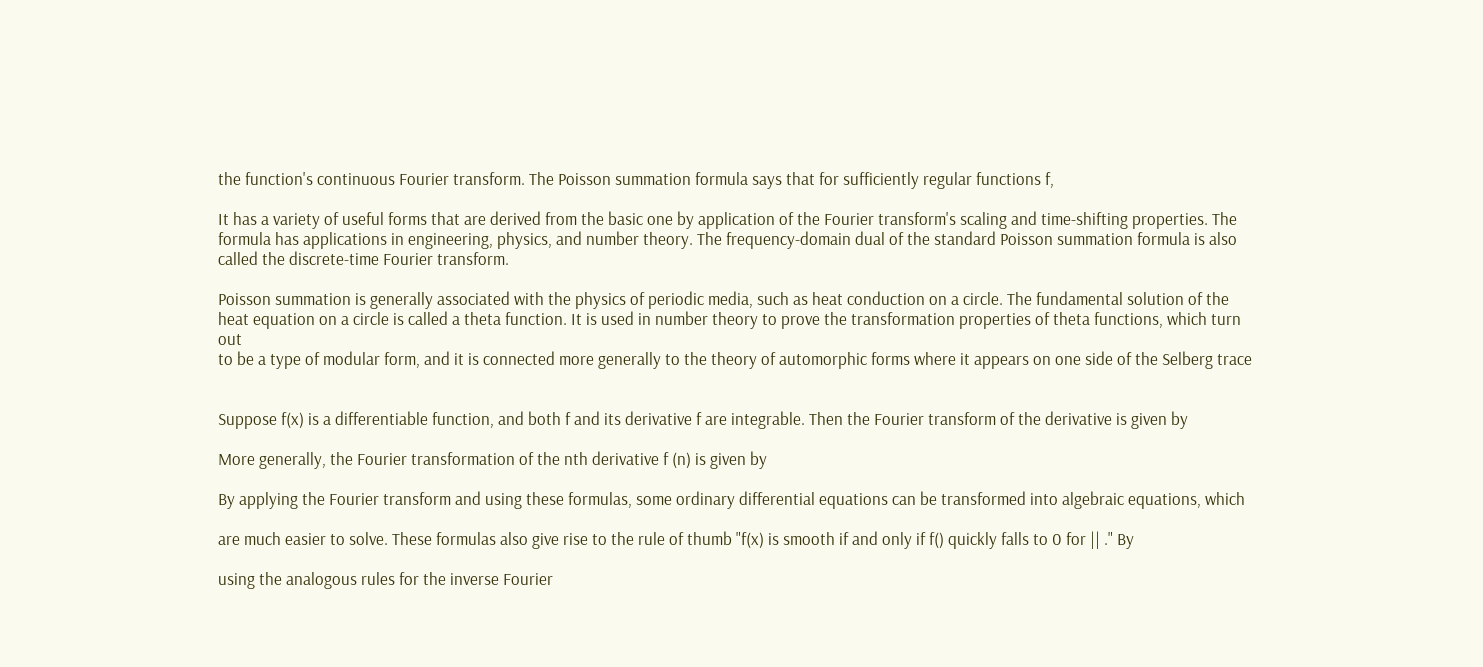the function's continuous Fourier transform. The Poisson summation formula says that for sufficiently regular functions f,

It has a variety of useful forms that are derived from the basic one by application of the Fourier transform's scaling and time-shifting properties. The
formula has applications in engineering, physics, and number theory. The frequency-domain dual of the standard Poisson summation formula is also
called the discrete-time Fourier transform.

Poisson summation is generally associated with the physics of periodic media, such as heat conduction on a circle. The fundamental solution of the
heat equation on a circle is called a theta function. It is used in number theory to prove the transformation properties of theta functions, which turn out
to be a type of modular form, and it is connected more generally to the theory of automorphic forms where it appears on one side of the Selberg trace


Suppose f(x) is a differentiable function, and both f and its derivative f are integrable. Then the Fourier transform of the derivative is given by

More generally, the Fourier transformation of the nth derivative f (n) is given by

By applying the Fourier transform and using these formulas, some ordinary differential equations can be transformed into algebraic equations, which

are much easier to solve. These formulas also give rise to the rule of thumb "f(x) is smooth if and only if f() quickly falls to 0 for || ." By

using the analogous rules for the inverse Fourier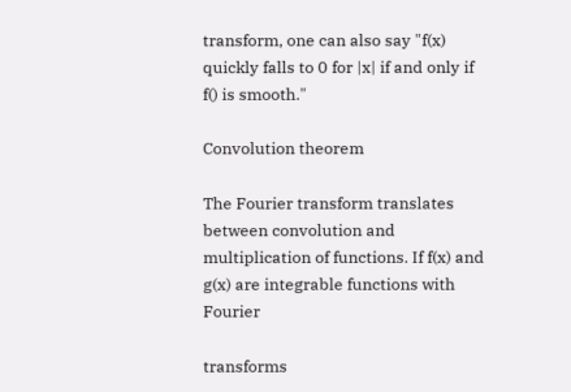transform, one can also say "f(x) quickly falls to 0 for |x| if and only if f() is smooth."

Convolution theorem

The Fourier transform translates between convolution and multiplication of functions. If f(x) and g(x) are integrable functions with Fourier

transforms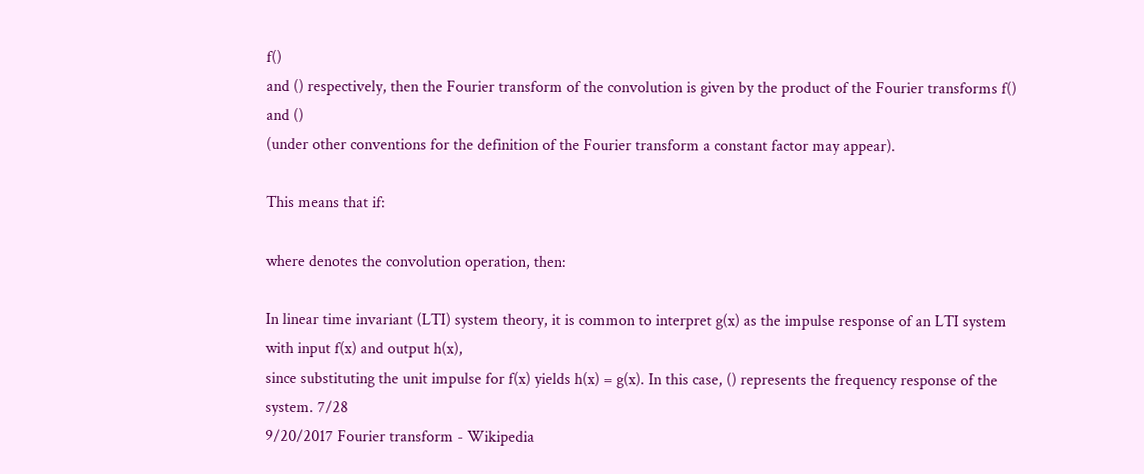f()
and () respectively, then the Fourier transform of the convolution is given by the product of the Fourier transforms f() and ()
(under other conventions for the definition of the Fourier transform a constant factor may appear).

This means that if:

where denotes the convolution operation, then:

In linear time invariant (LTI) system theory, it is common to interpret g(x) as the impulse response of an LTI system with input f(x) and output h(x),
since substituting the unit impulse for f(x) yields h(x) = g(x). In this case, () represents the frequency response of the system. 7/28
9/20/2017 Fourier transform - Wikipedia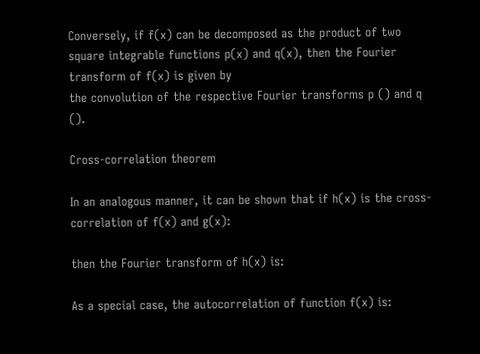Conversely, if f(x) can be decomposed as the product of two square integrable functions p(x) and q(x), then the Fourier transform of f(x) is given by
the convolution of the respective Fourier transforms p () and q ().

Cross-correlation theorem

In an analogous manner, it can be shown that if h(x) is the cross-correlation of f(x) and g(x):

then the Fourier transform of h(x) is:

As a special case, the autocorrelation of function f(x) is: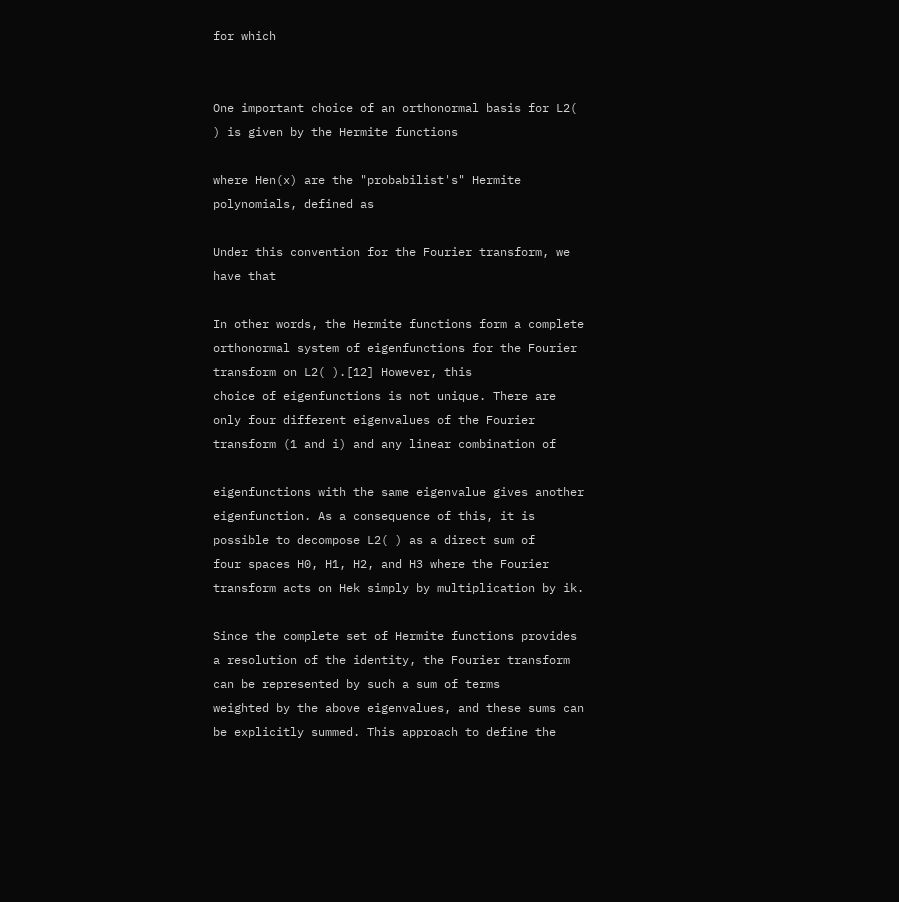for which


One important choice of an orthonormal basis for L2( ) is given by the Hermite functions

where Hen(x) are the "probabilist's" Hermite polynomials, defined as

Under this convention for the Fourier transform, we have that

In other words, the Hermite functions form a complete orthonormal system of eigenfunctions for the Fourier transform on L2( ).[12] However, this
choice of eigenfunctions is not unique. There are only four different eigenvalues of the Fourier transform (1 and i) and any linear combination of

eigenfunctions with the same eigenvalue gives another eigenfunction. As a consequence of this, it is possible to decompose L2( ) as a direct sum of
four spaces H0, H1, H2, and H3 where the Fourier transform acts on Hek simply by multiplication by ik.

Since the complete set of Hermite functions provides a resolution of the identity, the Fourier transform can be represented by such a sum of terms
weighted by the above eigenvalues, and these sums can be explicitly summed. This approach to define the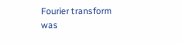Fourier transform was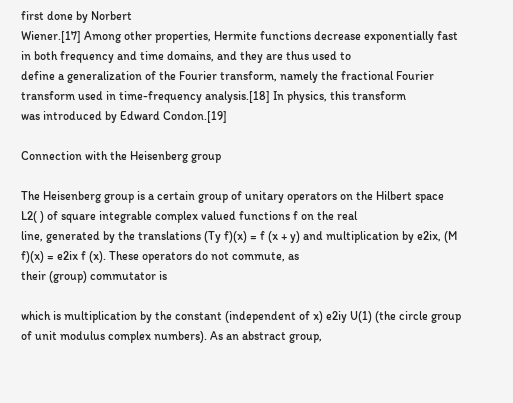first done by Norbert
Wiener.[17] Among other properties, Hermite functions decrease exponentially fast in both frequency and time domains, and they are thus used to
define a generalization of the Fourier transform, namely the fractional Fourier transform used in time-frequency analysis.[18] In physics, this transform
was introduced by Edward Condon.[19]

Connection with the Heisenberg group

The Heisenberg group is a certain group of unitary operators on the Hilbert space L2( ) of square integrable complex valued functions f on the real
line, generated by the translations (Ty f)(x) = f (x + y) and multiplication by e2ix, (M f)(x) = e2ix f (x). These operators do not commute, as
their (group) commutator is

which is multiplication by the constant (independent of x) e2iy U(1) (the circle group of unit modulus complex numbers). As an abstract group,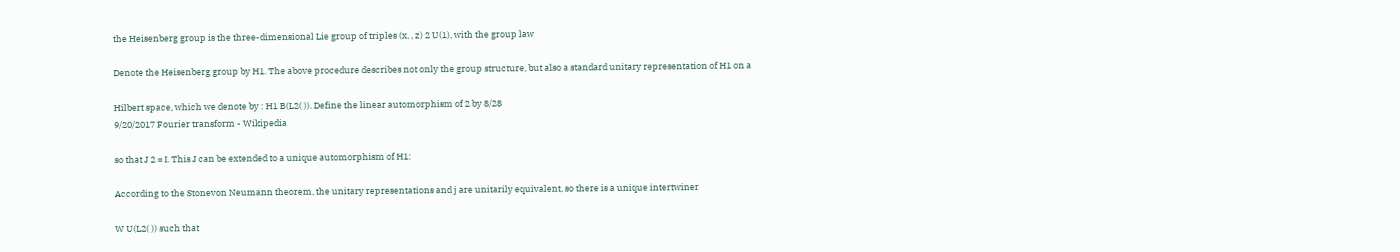the Heisenberg group is the three-dimensional Lie group of triples (x, , z) 2 U(1), with the group law

Denote the Heisenberg group by H1. The above procedure describes not only the group structure, but also a standard unitary representation of H1 on a

Hilbert space, which we denote by : H1 B(L2( )). Define the linear automorphism of 2 by 8/28
9/20/2017 Fourier transform - Wikipedia

so that J 2 = I. This J can be extended to a unique automorphism of H1:

According to the Stonevon Neumann theorem, the unitary representations and j are unitarily equivalent, so there is a unique intertwiner

W U(L2( )) such that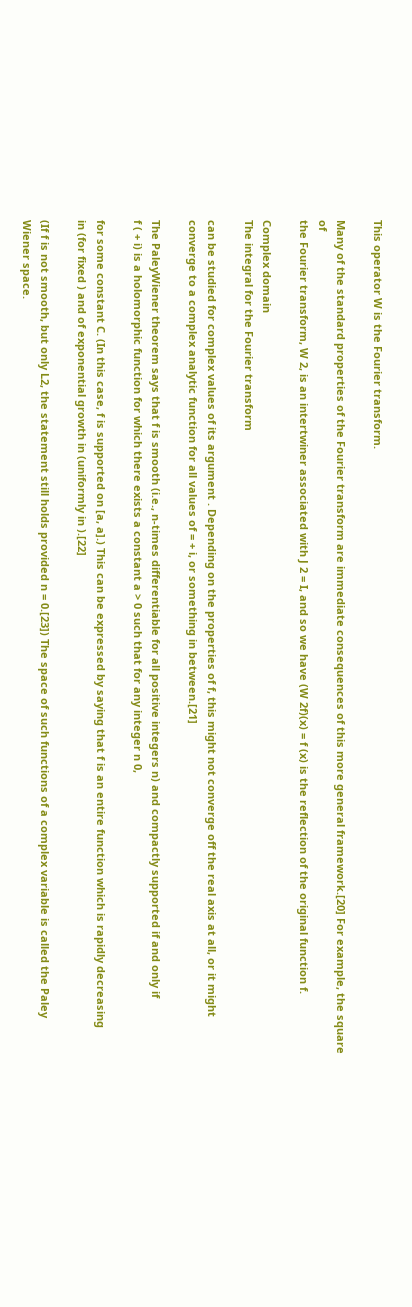This operator W is the Fourier transform.

Many of the standard properties of the Fourier transform are immediate consequences of this more general framework.[20] For example, the square of
the Fourier transform, W 2, is an intertwiner associated with J 2 = I, and so we have (W 2f)(x) = f (x) is the reflection of the original function f.

Complex domain
The integral for the Fourier transform

can be studied for complex values of its argument . Depending on the properties of f, this might not converge off the real axis at all, or it might
converge to a complex analytic function for all values of = + i, or something in between.[21]

The PaleyWiener theorem says that f is smooth (i.e., n-times differentiable for all positive integers n) and compactly supported if and only if
f ( + i) is a holomorphic function for which there exists a constant a > 0 such that for any integer n 0,

for some constant C. (In this case, f is supported on [a, a].) This can be expressed by saying that f is an entire function which is rapidly decreasing
in (for fixed ) and of exponential growth in (uniformly in ).[22]

(If f is not smooth, but only L2, the statement still holds provided n = 0.[23]) The space of such functions of a complex variable is called the Paley
Wiener space.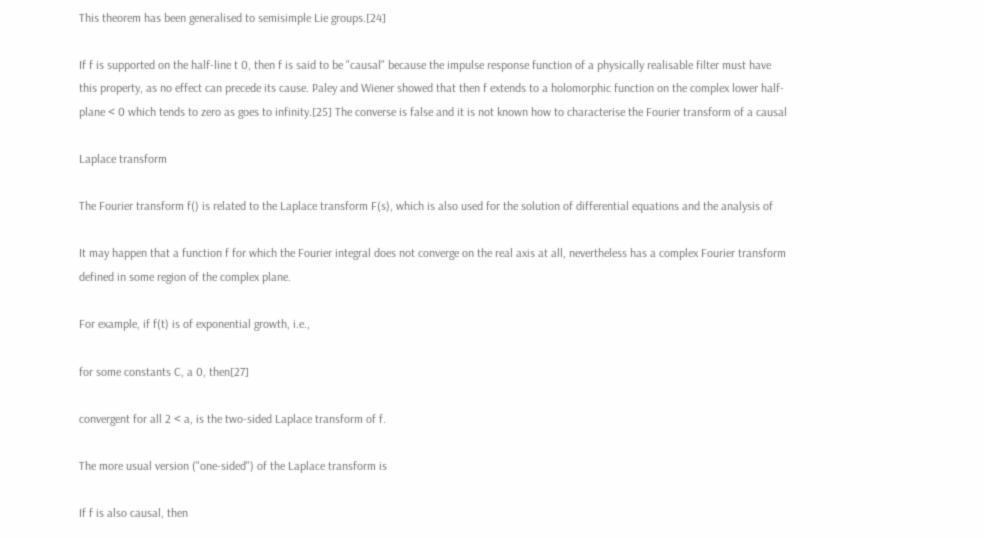This theorem has been generalised to semisimple Lie groups.[24]

If f is supported on the half-line t 0, then f is said to be "causal" because the impulse response function of a physically realisable filter must have
this property, as no effect can precede its cause. Paley and Wiener showed that then f extends to a holomorphic function on the complex lower half-
plane < 0 which tends to zero as goes to infinity.[25] The converse is false and it is not known how to characterise the Fourier transform of a causal

Laplace transform

The Fourier transform f() is related to the Laplace transform F(s), which is also used for the solution of differential equations and the analysis of

It may happen that a function f for which the Fourier integral does not converge on the real axis at all, nevertheless has a complex Fourier transform
defined in some region of the complex plane.

For example, if f(t) is of exponential growth, i.e.,

for some constants C, a 0, then[27]

convergent for all 2 < a, is the two-sided Laplace transform of f.

The more usual version ("one-sided") of the Laplace transform is

If f is also causal, then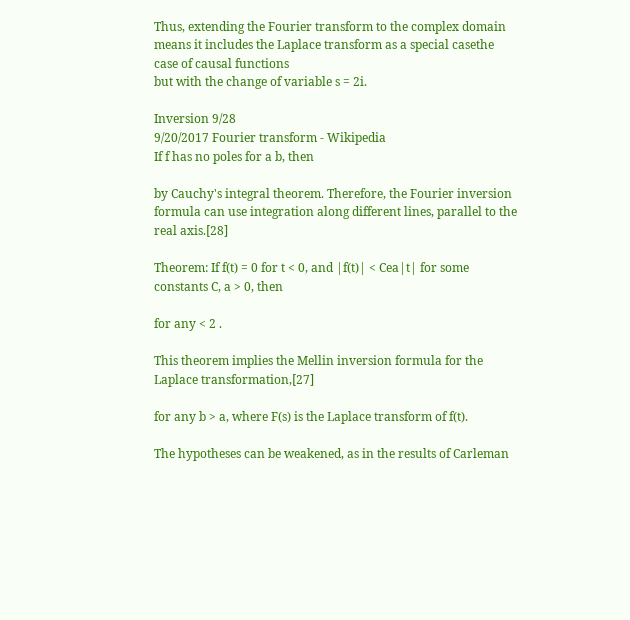Thus, extending the Fourier transform to the complex domain means it includes the Laplace transform as a special casethe case of causal functions
but with the change of variable s = 2i.

Inversion 9/28
9/20/2017 Fourier transform - Wikipedia
If f has no poles for a b, then

by Cauchy's integral theorem. Therefore, the Fourier inversion formula can use integration along different lines, parallel to the real axis.[28]

Theorem: If f(t) = 0 for t < 0, and |f(t)| < Cea|t| for some constants C, a > 0, then

for any < 2 .

This theorem implies the Mellin inversion formula for the Laplace transformation,[27]

for any b > a, where F(s) is the Laplace transform of f(t).

The hypotheses can be weakened, as in the results of Carleman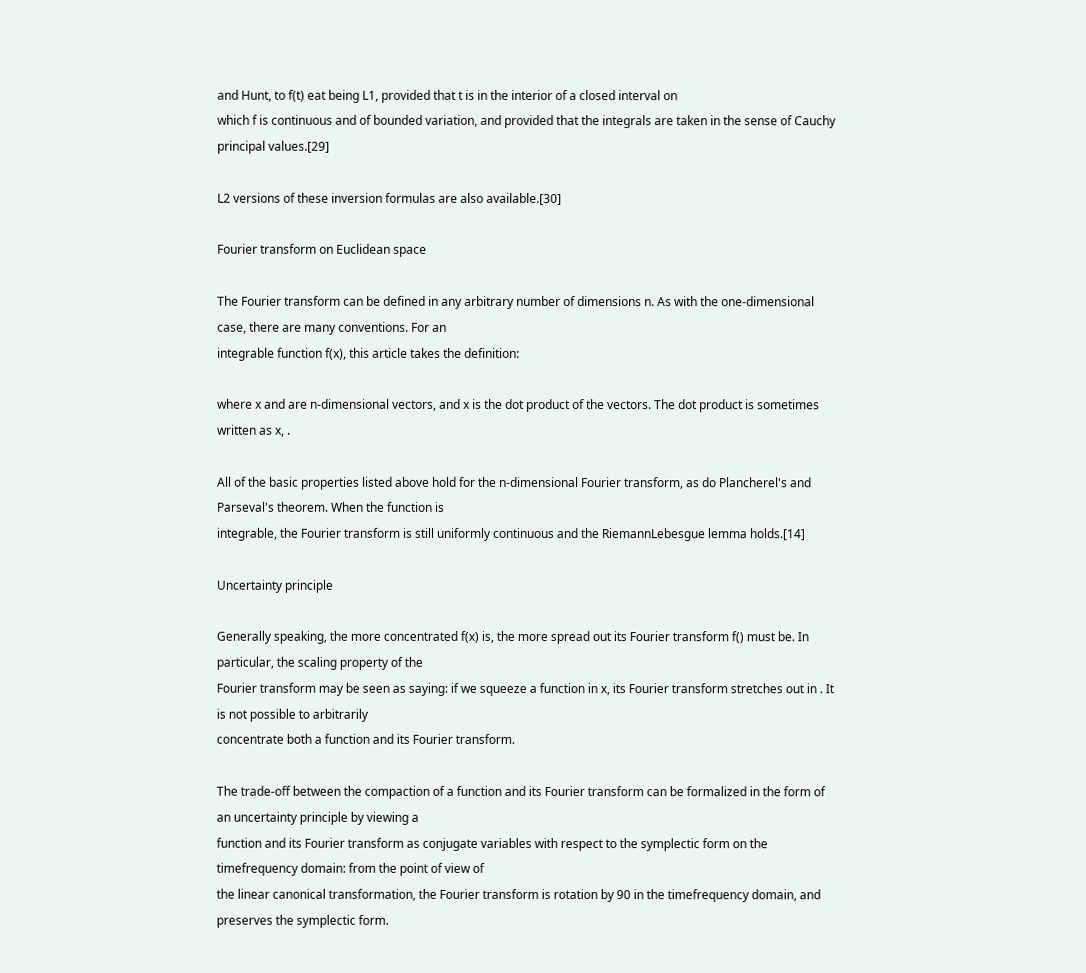and Hunt, to f(t) eat being L1, provided that t is in the interior of a closed interval on
which f is continuous and of bounded variation, and provided that the integrals are taken in the sense of Cauchy principal values.[29]

L2 versions of these inversion formulas are also available.[30]

Fourier transform on Euclidean space

The Fourier transform can be defined in any arbitrary number of dimensions n. As with the one-dimensional case, there are many conventions. For an
integrable function f(x), this article takes the definition:

where x and are n-dimensional vectors, and x is the dot product of the vectors. The dot product is sometimes written as x, .

All of the basic properties listed above hold for the n-dimensional Fourier transform, as do Plancherel's and Parseval's theorem. When the function is
integrable, the Fourier transform is still uniformly continuous and the RiemannLebesgue lemma holds.[14]

Uncertainty principle

Generally speaking, the more concentrated f(x) is, the more spread out its Fourier transform f() must be. In particular, the scaling property of the
Fourier transform may be seen as saying: if we squeeze a function in x, its Fourier transform stretches out in . It is not possible to arbitrarily
concentrate both a function and its Fourier transform.

The trade-off between the compaction of a function and its Fourier transform can be formalized in the form of an uncertainty principle by viewing a
function and its Fourier transform as conjugate variables with respect to the symplectic form on the timefrequency domain: from the point of view of
the linear canonical transformation, the Fourier transform is rotation by 90 in the timefrequency domain, and preserves the symplectic form.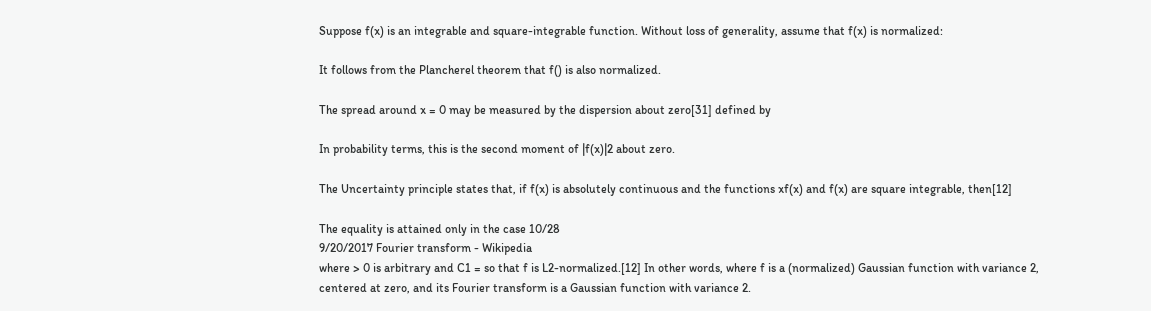Suppose f(x) is an integrable and square-integrable function. Without loss of generality, assume that f(x) is normalized:

It follows from the Plancherel theorem that f() is also normalized.

The spread around x = 0 may be measured by the dispersion about zero[31] defined by

In probability terms, this is the second moment of |f(x)|2 about zero.

The Uncertainty principle states that, if f(x) is absolutely continuous and the functions xf(x) and f(x) are square integrable, then[12]

The equality is attained only in the case 10/28
9/20/2017 Fourier transform - Wikipedia
where > 0 is arbitrary and C1 = so that f is L2-normalized.[12] In other words, where f is a (normalized) Gaussian function with variance 2,
centered at zero, and its Fourier transform is a Gaussian function with variance 2.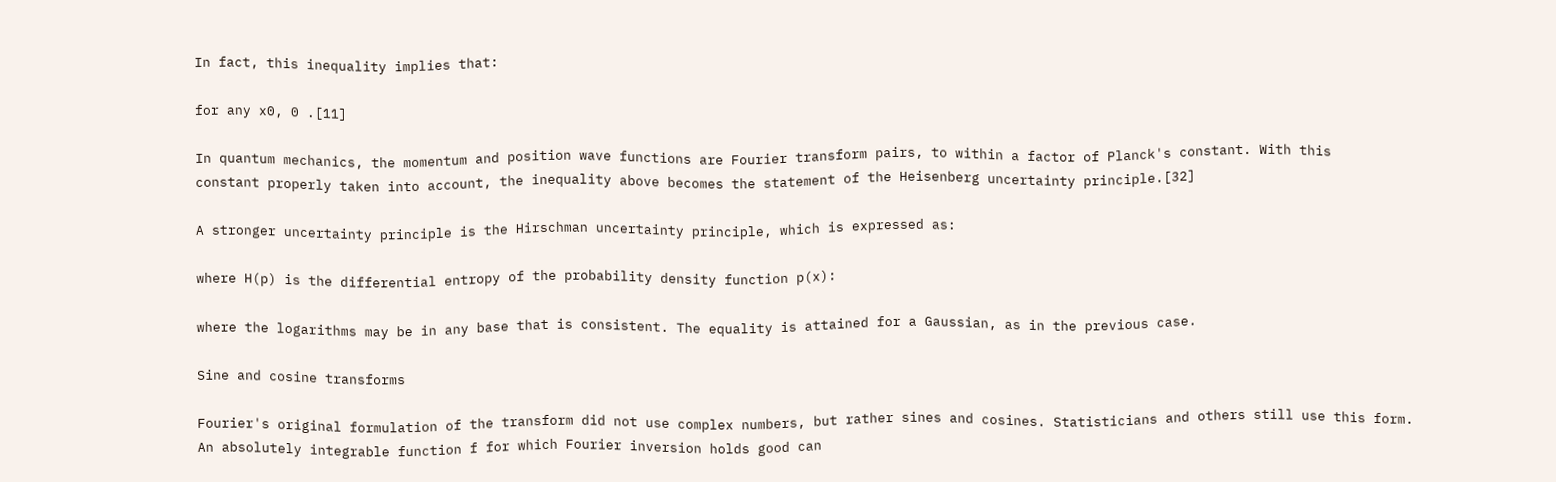In fact, this inequality implies that:

for any x0, 0 .[11]

In quantum mechanics, the momentum and position wave functions are Fourier transform pairs, to within a factor of Planck's constant. With this
constant properly taken into account, the inequality above becomes the statement of the Heisenberg uncertainty principle.[32]

A stronger uncertainty principle is the Hirschman uncertainty principle, which is expressed as:

where H(p) is the differential entropy of the probability density function p(x):

where the logarithms may be in any base that is consistent. The equality is attained for a Gaussian, as in the previous case.

Sine and cosine transforms

Fourier's original formulation of the transform did not use complex numbers, but rather sines and cosines. Statisticians and others still use this form.
An absolutely integrable function f for which Fourier inversion holds good can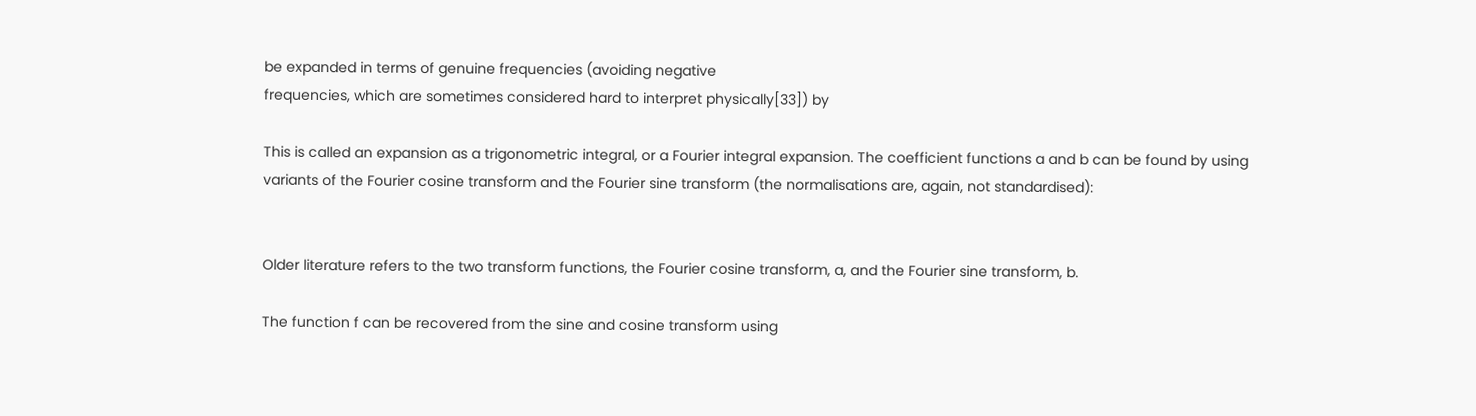be expanded in terms of genuine frequencies (avoiding negative
frequencies, which are sometimes considered hard to interpret physically[33]) by

This is called an expansion as a trigonometric integral, or a Fourier integral expansion. The coefficient functions a and b can be found by using
variants of the Fourier cosine transform and the Fourier sine transform (the normalisations are, again, not standardised):


Older literature refers to the two transform functions, the Fourier cosine transform, a, and the Fourier sine transform, b.

The function f can be recovered from the sine and cosine transform using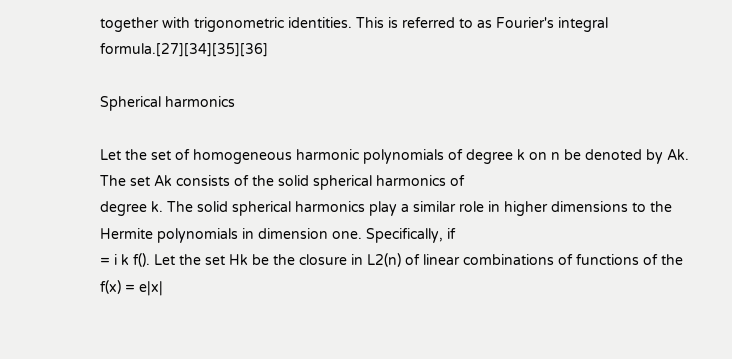together with trigonometric identities. This is referred to as Fourier's integral formula.[27][34][35][36]

Spherical harmonics

Let the set of homogeneous harmonic polynomials of degree k on n be denoted by Ak. The set Ak consists of the solid spherical harmonics of
degree k. The solid spherical harmonics play a similar role in higher dimensions to the Hermite polynomials in dimension one. Specifically, if
= i k f(). Let the set Hk be the closure in L2(n) of linear combinations of functions of the
f(x) = e|x|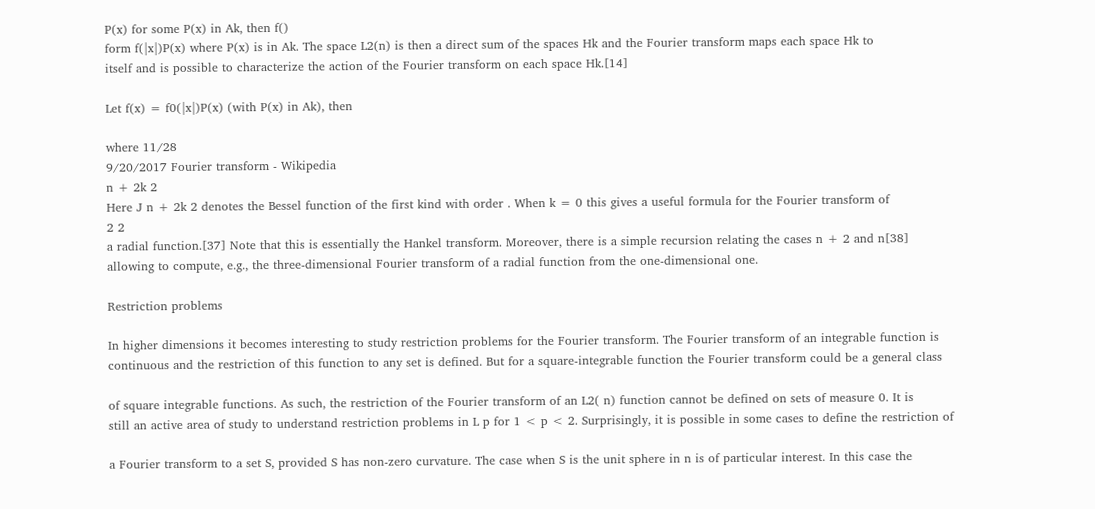P(x) for some P(x) in Ak, then f()
form f(|x|)P(x) where P(x) is in Ak. The space L2(n) is then a direct sum of the spaces Hk and the Fourier transform maps each space Hk to
itself and is possible to characterize the action of the Fourier transform on each space Hk.[14]

Let f(x) = f0(|x|)P(x) (with P(x) in Ak), then

where 11/28
9/20/2017 Fourier transform - Wikipedia
n + 2k 2
Here J n + 2k 2 denotes the Bessel function of the first kind with order . When k = 0 this gives a useful formula for the Fourier transform of
2 2
a radial function.[37] Note that this is essentially the Hankel transform. Moreover, there is a simple recursion relating the cases n + 2 and n[38]
allowing to compute, e.g., the three-dimensional Fourier transform of a radial function from the one-dimensional one.

Restriction problems

In higher dimensions it becomes interesting to study restriction problems for the Fourier transform. The Fourier transform of an integrable function is
continuous and the restriction of this function to any set is defined. But for a square-integrable function the Fourier transform could be a general class

of square integrable functions. As such, the restriction of the Fourier transform of an L2( n) function cannot be defined on sets of measure 0. It is
still an active area of study to understand restriction problems in L p for 1 < p < 2. Surprisingly, it is possible in some cases to define the restriction of

a Fourier transform to a set S, provided S has non-zero curvature. The case when S is the unit sphere in n is of particular interest. In this case the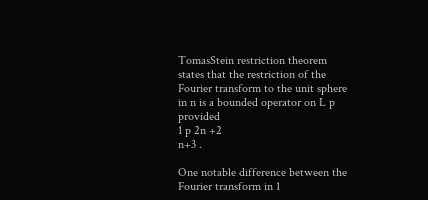TomasStein restriction theorem states that the restriction of the Fourier transform to the unit sphere in n is a bounded operator on L p provided
1 p 2n +2
n+3 .

One notable difference between the Fourier transform in 1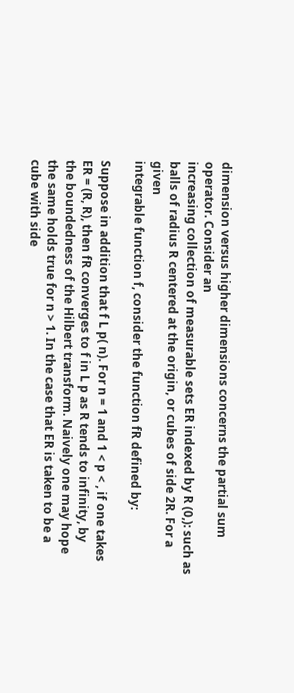dimension versus higher dimensions concerns the partial sum operator. Consider an
increasing collection of measurable sets ER indexed by R (0,): such as balls of radius R centered at the origin, or cubes of side 2R. For a given
integrable function f, consider the function fR defined by:

Suppose in addition that f L p( n). For n = 1 and 1 < p < , if one takes ER = (R, R), then fR converges to f in L p as R tends to infinity, by
the boundedness of the Hilbert transform. Naively one may hope the same holds true for n > 1. In the case that ER is taken to be a cube with side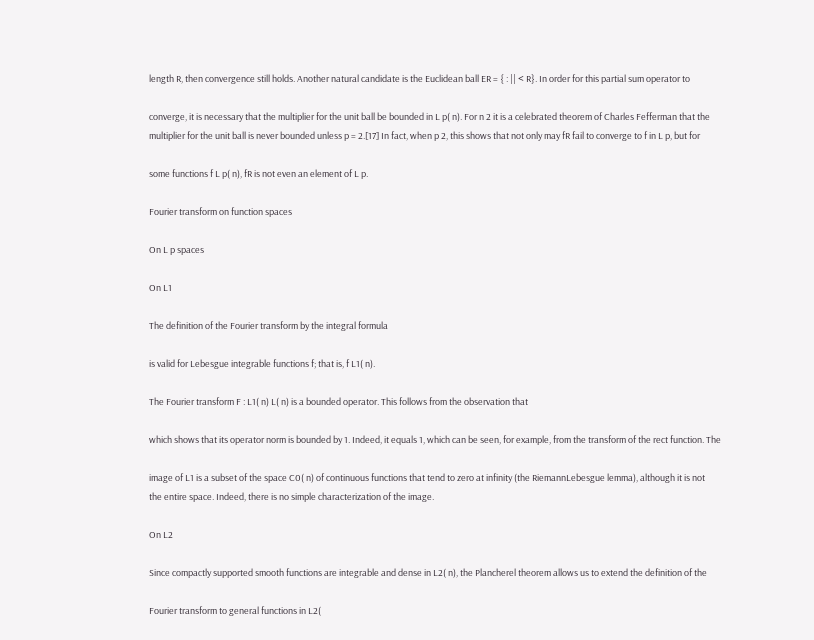length R, then convergence still holds. Another natural candidate is the Euclidean ball ER = { : || < R}. In order for this partial sum operator to

converge, it is necessary that the multiplier for the unit ball be bounded in L p( n). For n 2 it is a celebrated theorem of Charles Fefferman that the
multiplier for the unit ball is never bounded unless p = 2.[17] In fact, when p 2, this shows that not only may fR fail to converge to f in L p, but for

some functions f L p( n), fR is not even an element of L p.

Fourier transform on function spaces

On L p spaces

On L1

The definition of the Fourier transform by the integral formula

is valid for Lebesgue integrable functions f; that is, f L1( n).

The Fourier transform F : L1( n) L( n) is a bounded operator. This follows from the observation that

which shows that its operator norm is bounded by 1. Indeed, it equals 1, which can be seen, for example, from the transform of the rect function. The

image of L1 is a subset of the space C0( n) of continuous functions that tend to zero at infinity (the RiemannLebesgue lemma), although it is not
the entire space. Indeed, there is no simple characterization of the image.

On L2

Since compactly supported smooth functions are integrable and dense in L2( n), the Plancherel theorem allows us to extend the definition of the

Fourier transform to general functions in L2(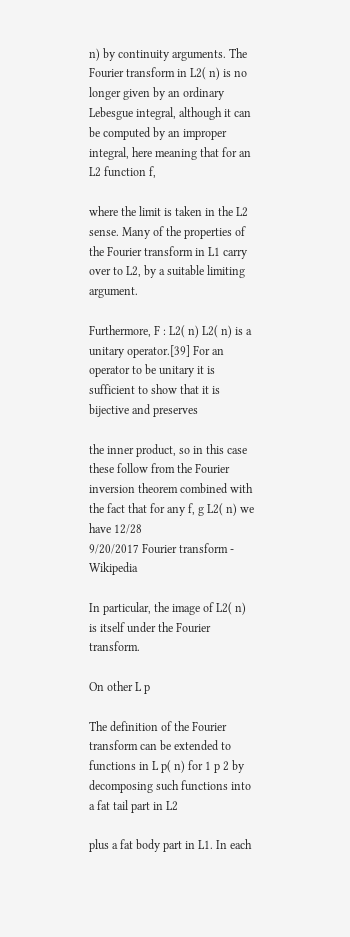n) by continuity arguments. The Fourier transform in L2( n) is no longer given by an ordinary
Lebesgue integral, although it can be computed by an improper integral, here meaning that for an L2 function f,

where the limit is taken in the L2 sense. Many of the properties of the Fourier transform in L1 carry over to L2, by a suitable limiting argument.

Furthermore, F : L2( n) L2( n) is a unitary operator.[39] For an operator to be unitary it is sufficient to show that it is bijective and preserves

the inner product, so in this case these follow from the Fourier inversion theorem combined with the fact that for any f, g L2( n) we have 12/28
9/20/2017 Fourier transform - Wikipedia

In particular, the image of L2( n) is itself under the Fourier transform.

On other L p

The definition of the Fourier transform can be extended to functions in L p( n) for 1 p 2 by decomposing such functions into a fat tail part in L2

plus a fat body part in L1. In each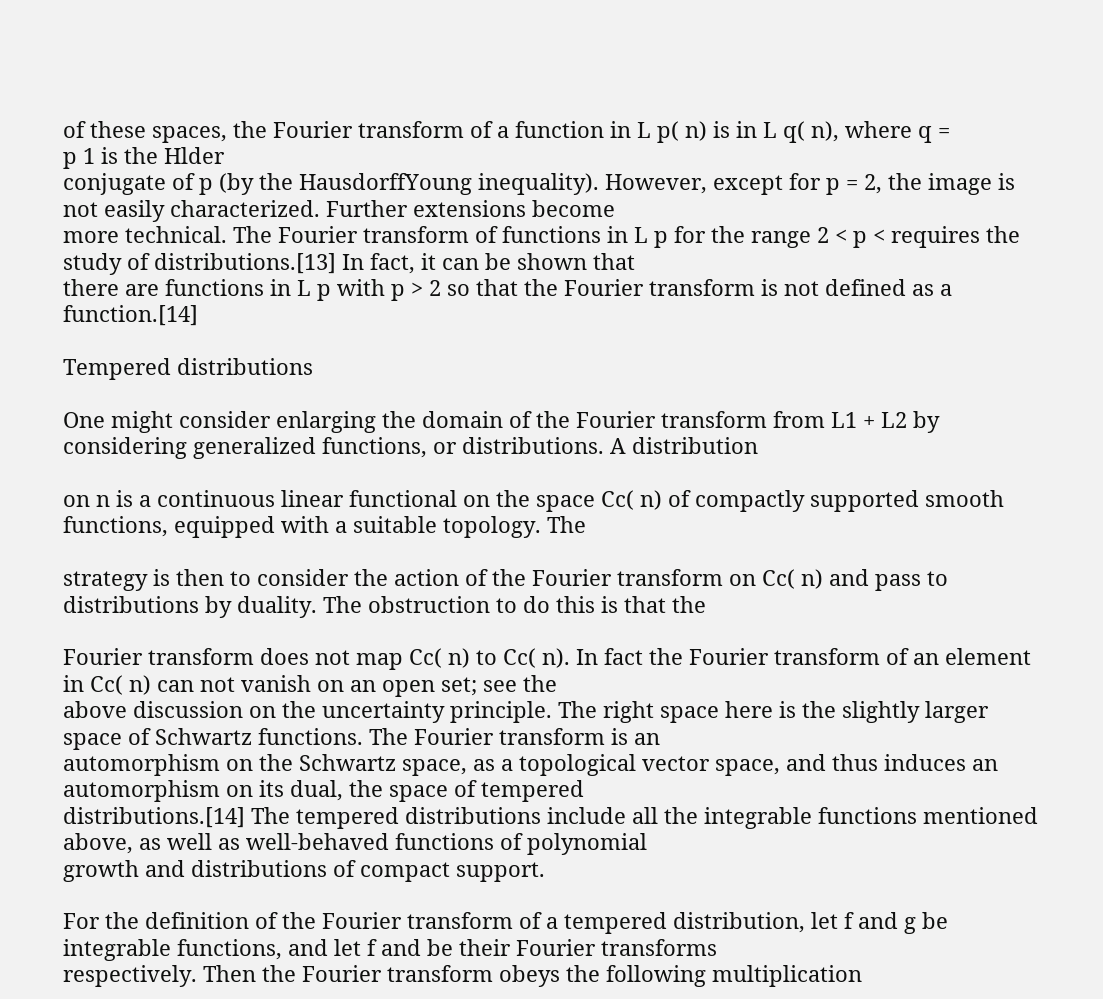of these spaces, the Fourier transform of a function in L p( n) is in L q( n), where q =
p 1 is the Hlder
conjugate of p (by the HausdorffYoung inequality). However, except for p = 2, the image is not easily characterized. Further extensions become
more technical. The Fourier transform of functions in L p for the range 2 < p < requires the study of distributions.[13] In fact, it can be shown that
there are functions in L p with p > 2 so that the Fourier transform is not defined as a function.[14]

Tempered distributions

One might consider enlarging the domain of the Fourier transform from L1 + L2 by considering generalized functions, or distributions. A distribution

on n is a continuous linear functional on the space Cc( n) of compactly supported smooth functions, equipped with a suitable topology. The

strategy is then to consider the action of the Fourier transform on Cc( n) and pass to distributions by duality. The obstruction to do this is that the

Fourier transform does not map Cc( n) to Cc( n). In fact the Fourier transform of an element in Cc( n) can not vanish on an open set; see the
above discussion on the uncertainty principle. The right space here is the slightly larger space of Schwartz functions. The Fourier transform is an
automorphism on the Schwartz space, as a topological vector space, and thus induces an automorphism on its dual, the space of tempered
distributions.[14] The tempered distributions include all the integrable functions mentioned above, as well as well-behaved functions of polynomial
growth and distributions of compact support.

For the definition of the Fourier transform of a tempered distribution, let f and g be integrable functions, and let f and be their Fourier transforms
respectively. Then the Fourier transform obeys the following multiplication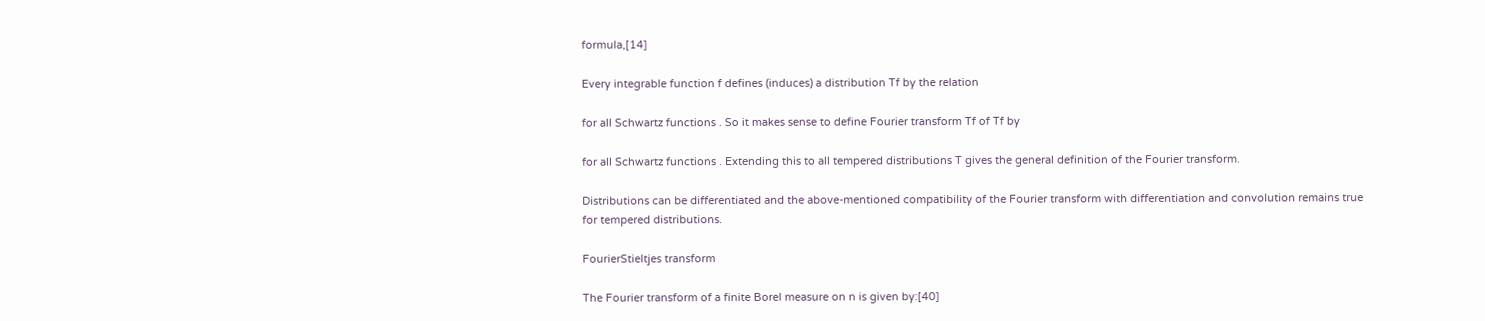formula,[14]

Every integrable function f defines (induces) a distribution Tf by the relation

for all Schwartz functions . So it makes sense to define Fourier transform Tf of Tf by

for all Schwartz functions . Extending this to all tempered distributions T gives the general definition of the Fourier transform.

Distributions can be differentiated and the above-mentioned compatibility of the Fourier transform with differentiation and convolution remains true
for tempered distributions.

FourierStieltjes transform

The Fourier transform of a finite Borel measure on n is given by:[40]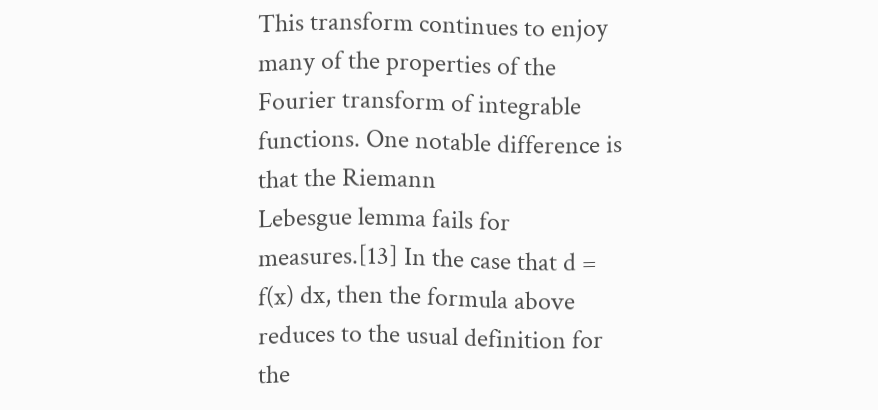This transform continues to enjoy many of the properties of the Fourier transform of integrable functions. One notable difference is that the Riemann
Lebesgue lemma fails for measures.[13] In the case that d = f(x) dx, then the formula above reduces to the usual definition for the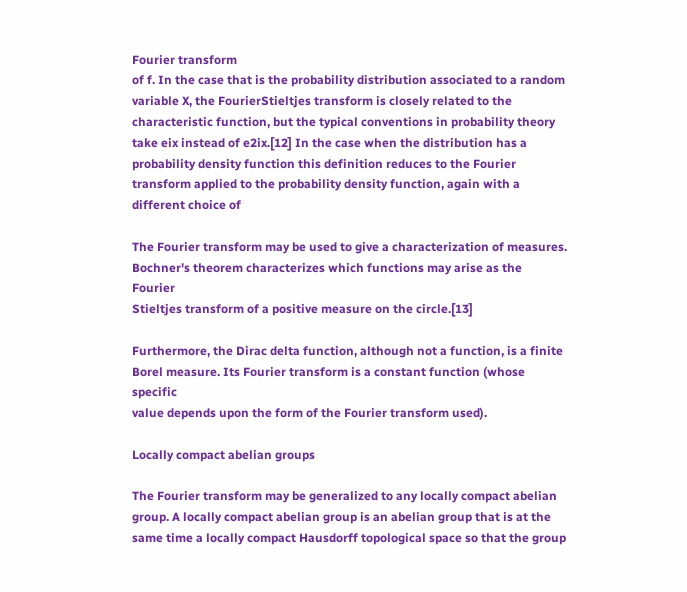Fourier transform
of f. In the case that is the probability distribution associated to a random variable X, the FourierStieltjes transform is closely related to the
characteristic function, but the typical conventions in probability theory take eix instead of e2ix.[12] In the case when the distribution has a
probability density function this definition reduces to the Fourier transform applied to the probability density function, again with a different choice of

The Fourier transform may be used to give a characterization of measures. Bochner's theorem characterizes which functions may arise as the Fourier
Stieltjes transform of a positive measure on the circle.[13]

Furthermore, the Dirac delta function, although not a function, is a finite Borel measure. Its Fourier transform is a constant function (whose specific
value depends upon the form of the Fourier transform used).

Locally compact abelian groups

The Fourier transform may be generalized to any locally compact abelian group. A locally compact abelian group is an abelian group that is at the
same time a locally compact Hausdorff topological space so that the group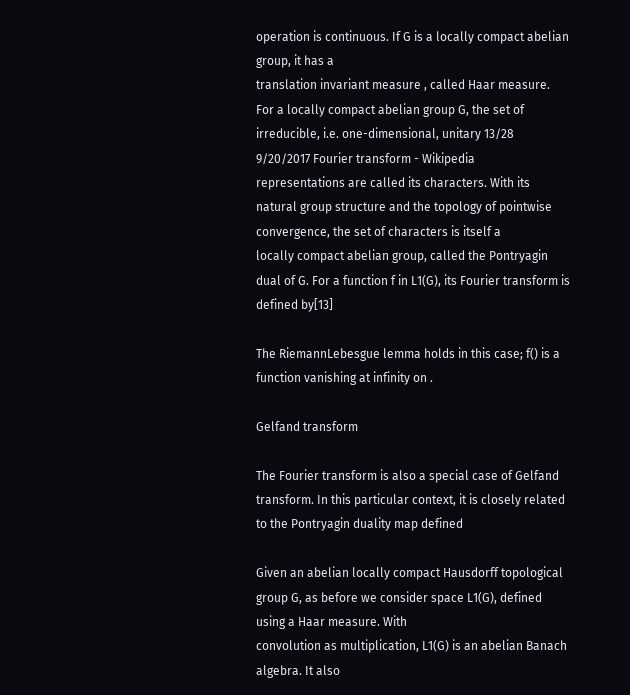operation is continuous. If G is a locally compact abelian group, it has a
translation invariant measure , called Haar measure. For a locally compact abelian group G, the set of irreducible, i.e. one-dimensional, unitary 13/28
9/20/2017 Fourier transform - Wikipedia
representations are called its characters. With its natural group structure and the topology of pointwise convergence, the set of characters is itself a
locally compact abelian group, called the Pontryagin dual of G. For a function f in L1(G), its Fourier transform is defined by[13]

The RiemannLebesgue lemma holds in this case; f() is a function vanishing at infinity on .

Gelfand transform

The Fourier transform is also a special case of Gelfand transform. In this particular context, it is closely related to the Pontryagin duality map defined

Given an abelian locally compact Hausdorff topological group G, as before we consider space L1(G), defined using a Haar measure. With
convolution as multiplication, L1(G) is an abelian Banach algebra. It also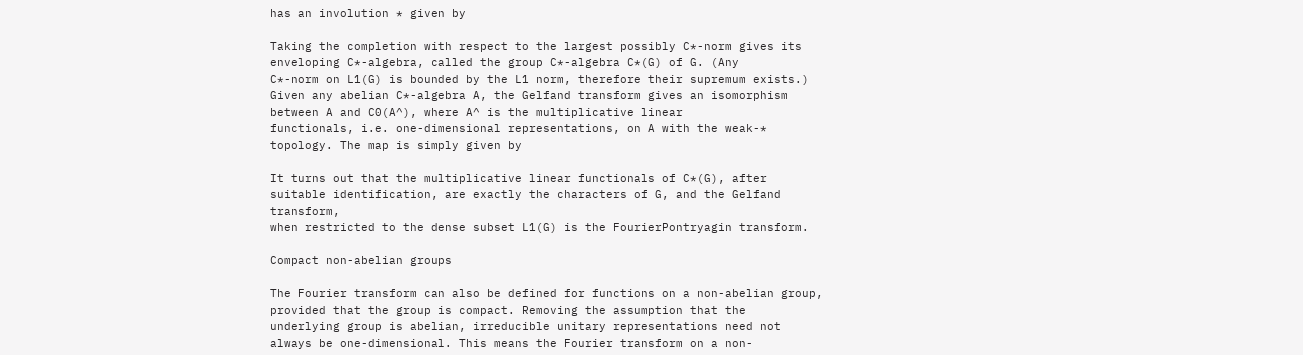has an involution * given by

Taking the completion with respect to the largest possibly C*-norm gives its enveloping C*-algebra, called the group C*-algebra C*(G) of G. (Any
C*-norm on L1(G) is bounded by the L1 norm, therefore their supremum exists.)
Given any abelian C*-algebra A, the Gelfand transform gives an isomorphism between A and C0(A^), where A^ is the multiplicative linear
functionals, i.e. one-dimensional representations, on A with the weak-* topology. The map is simply given by

It turns out that the multiplicative linear functionals of C*(G), after suitable identification, are exactly the characters of G, and the Gelfand transform,
when restricted to the dense subset L1(G) is the FourierPontryagin transform.

Compact non-abelian groups

The Fourier transform can also be defined for functions on a non-abelian group, provided that the group is compact. Removing the assumption that the
underlying group is abelian, irreducible unitary representations need not always be one-dimensional. This means the Fourier transform on a non-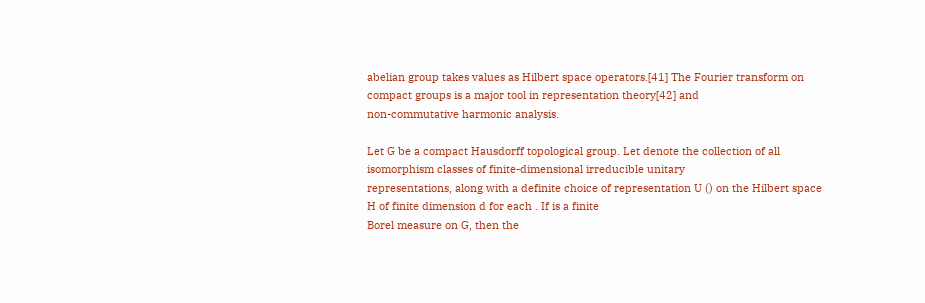abelian group takes values as Hilbert space operators.[41] The Fourier transform on compact groups is a major tool in representation theory[42] and
non-commutative harmonic analysis.

Let G be a compact Hausdorff topological group. Let denote the collection of all isomorphism classes of finite-dimensional irreducible unitary
representations, along with a definite choice of representation U () on the Hilbert space H of finite dimension d for each . If is a finite
Borel measure on G, then the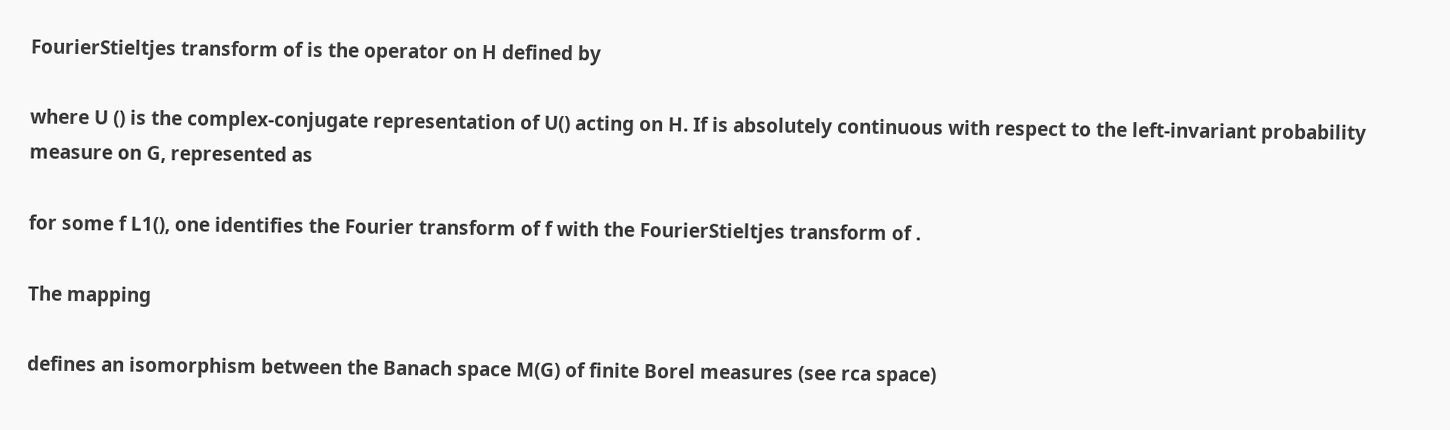FourierStieltjes transform of is the operator on H defined by

where U () is the complex-conjugate representation of U() acting on H. If is absolutely continuous with respect to the left-invariant probability
measure on G, represented as

for some f L1(), one identifies the Fourier transform of f with the FourierStieltjes transform of .

The mapping

defines an isomorphism between the Banach space M(G) of finite Borel measures (see rca space)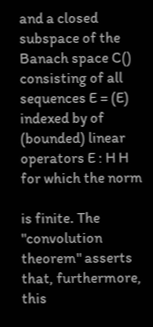and a closed subspace of the Banach space C()
consisting of all sequences E = (E) indexed by of (bounded) linear operators E : H H for which the norm

is finite. The "convolution theorem" asserts that, furthermore, this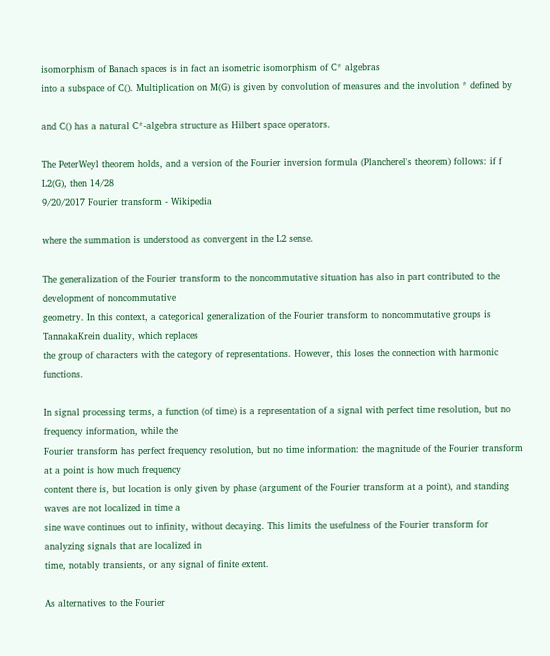isomorphism of Banach spaces is in fact an isometric isomorphism of C* algebras
into a subspace of C(). Multiplication on M(G) is given by convolution of measures and the involution * defined by

and C() has a natural C*-algebra structure as Hilbert space operators.

The PeterWeyl theorem holds, and a version of the Fourier inversion formula (Plancherel's theorem) follows: if f L2(G), then 14/28
9/20/2017 Fourier transform - Wikipedia

where the summation is understood as convergent in the L2 sense.

The generalization of the Fourier transform to the noncommutative situation has also in part contributed to the development of noncommutative
geometry. In this context, a categorical generalization of the Fourier transform to noncommutative groups is TannakaKrein duality, which replaces
the group of characters with the category of representations. However, this loses the connection with harmonic functions.

In signal processing terms, a function (of time) is a representation of a signal with perfect time resolution, but no frequency information, while the
Fourier transform has perfect frequency resolution, but no time information: the magnitude of the Fourier transform at a point is how much frequency
content there is, but location is only given by phase (argument of the Fourier transform at a point), and standing waves are not localized in time a
sine wave continues out to infinity, without decaying. This limits the usefulness of the Fourier transform for analyzing signals that are localized in
time, notably transients, or any signal of finite extent.

As alternatives to the Fourier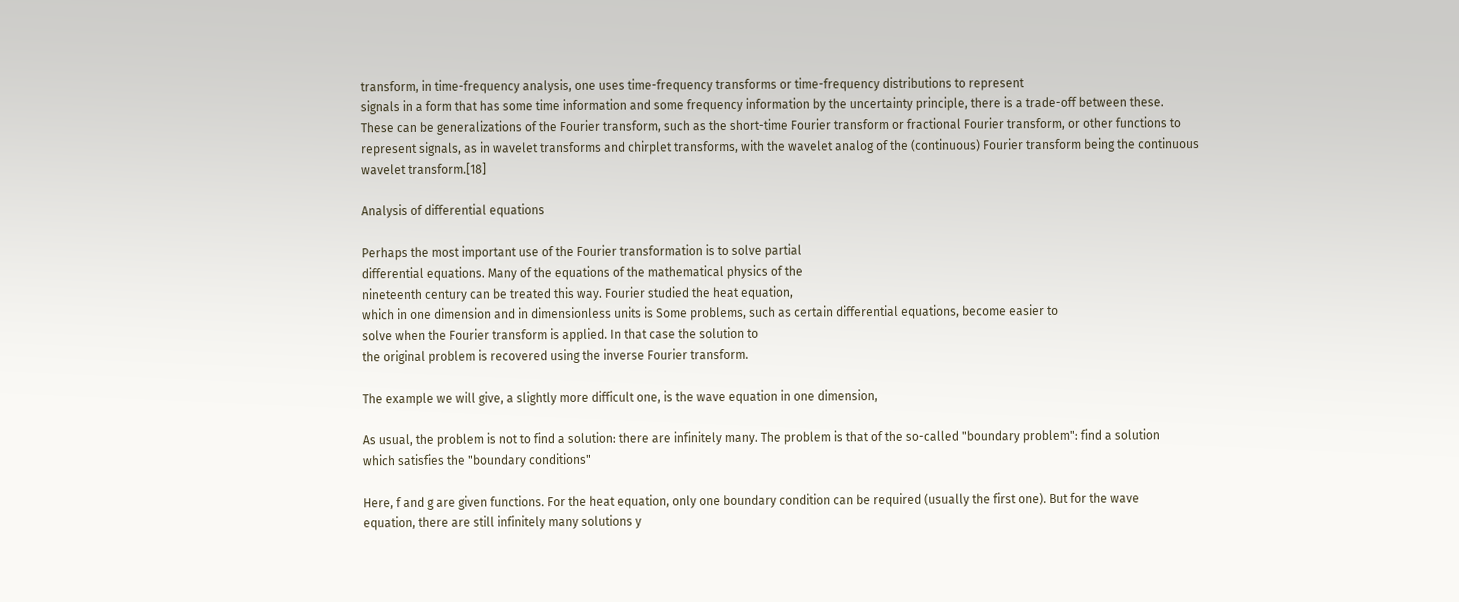transform, in time-frequency analysis, one uses time-frequency transforms or time-frequency distributions to represent
signals in a form that has some time information and some frequency information by the uncertainty principle, there is a trade-off between these.
These can be generalizations of the Fourier transform, such as the short-time Fourier transform or fractional Fourier transform, or other functions to
represent signals, as in wavelet transforms and chirplet transforms, with the wavelet analog of the (continuous) Fourier transform being the continuous
wavelet transform.[18]

Analysis of differential equations

Perhaps the most important use of the Fourier transformation is to solve partial
differential equations. Many of the equations of the mathematical physics of the
nineteenth century can be treated this way. Fourier studied the heat equation,
which in one dimension and in dimensionless units is Some problems, such as certain differential equations, become easier to
solve when the Fourier transform is applied. In that case the solution to
the original problem is recovered using the inverse Fourier transform.

The example we will give, a slightly more difficult one, is the wave equation in one dimension,

As usual, the problem is not to find a solution: there are infinitely many. The problem is that of the so-called "boundary problem": find a solution
which satisfies the "boundary conditions"

Here, f and g are given functions. For the heat equation, only one boundary condition can be required (usually the first one). But for the wave
equation, there are still infinitely many solutions y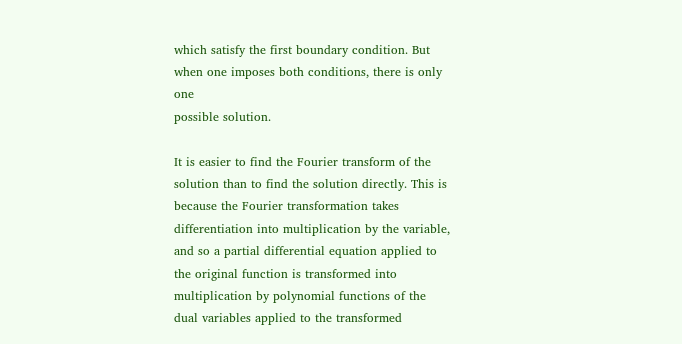which satisfy the first boundary condition. But when one imposes both conditions, there is only one
possible solution.

It is easier to find the Fourier transform of the solution than to find the solution directly. This is because the Fourier transformation takes
differentiation into multiplication by the variable, and so a partial differential equation applied to the original function is transformed into
multiplication by polynomial functions of the dual variables applied to the transformed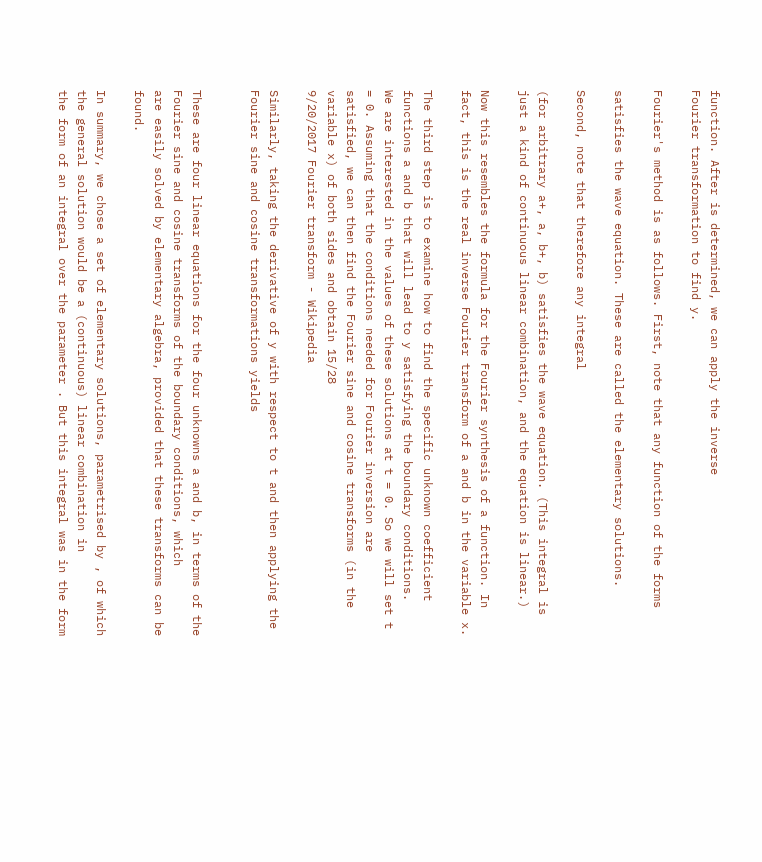function. After is determined, we can apply the inverse
Fourier transformation to find y.

Fourier's method is as follows. First, note that any function of the forms

satisfies the wave equation. These are called the elementary solutions.

Second, note that therefore any integral

(for arbitrary a+, a, b+, b) satisfies the wave equation. (This integral is just a kind of continuous linear combination, and the equation is linear.)

Now this resembles the formula for the Fourier synthesis of a function. In fact, this is the real inverse Fourier transform of a and b in the variable x.

The third step is to examine how to find the specific unknown coefficient functions a and b that will lead to y satisfying the boundary conditions.
We are interested in the values of these solutions at t = 0. So we will set t = 0. Assuming that the conditions needed for Fourier inversion are
satisfied, we can then find the Fourier sine and cosine transforms (in the variable x) of both sides and obtain 15/28
9/20/2017 Fourier transform - Wikipedia

Similarly, taking the derivative of y with respect to t and then applying the Fourier sine and cosine transformations yields


These are four linear equations for the four unknowns a and b, in terms of the Fourier sine and cosine transforms of the boundary conditions, which
are easily solved by elementary algebra, provided that these transforms can be found.

In summary, we chose a set of elementary solutions, parametrised by , of which the general solution would be a (continuous) linear combination in
the form of an integral over the parameter . But this integral was in the form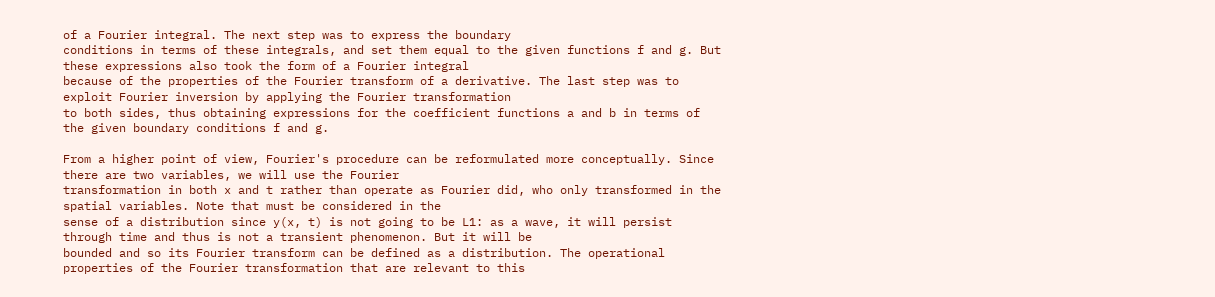of a Fourier integral. The next step was to express the boundary
conditions in terms of these integrals, and set them equal to the given functions f and g. But these expressions also took the form of a Fourier integral
because of the properties of the Fourier transform of a derivative. The last step was to exploit Fourier inversion by applying the Fourier transformation
to both sides, thus obtaining expressions for the coefficient functions a and b in terms of the given boundary conditions f and g.

From a higher point of view, Fourier's procedure can be reformulated more conceptually. Since there are two variables, we will use the Fourier
transformation in both x and t rather than operate as Fourier did, who only transformed in the spatial variables. Note that must be considered in the
sense of a distribution since y(x, t) is not going to be L1: as a wave, it will persist through time and thus is not a transient phenomenon. But it will be
bounded and so its Fourier transform can be defined as a distribution. The operational properties of the Fourier transformation that are relevant to this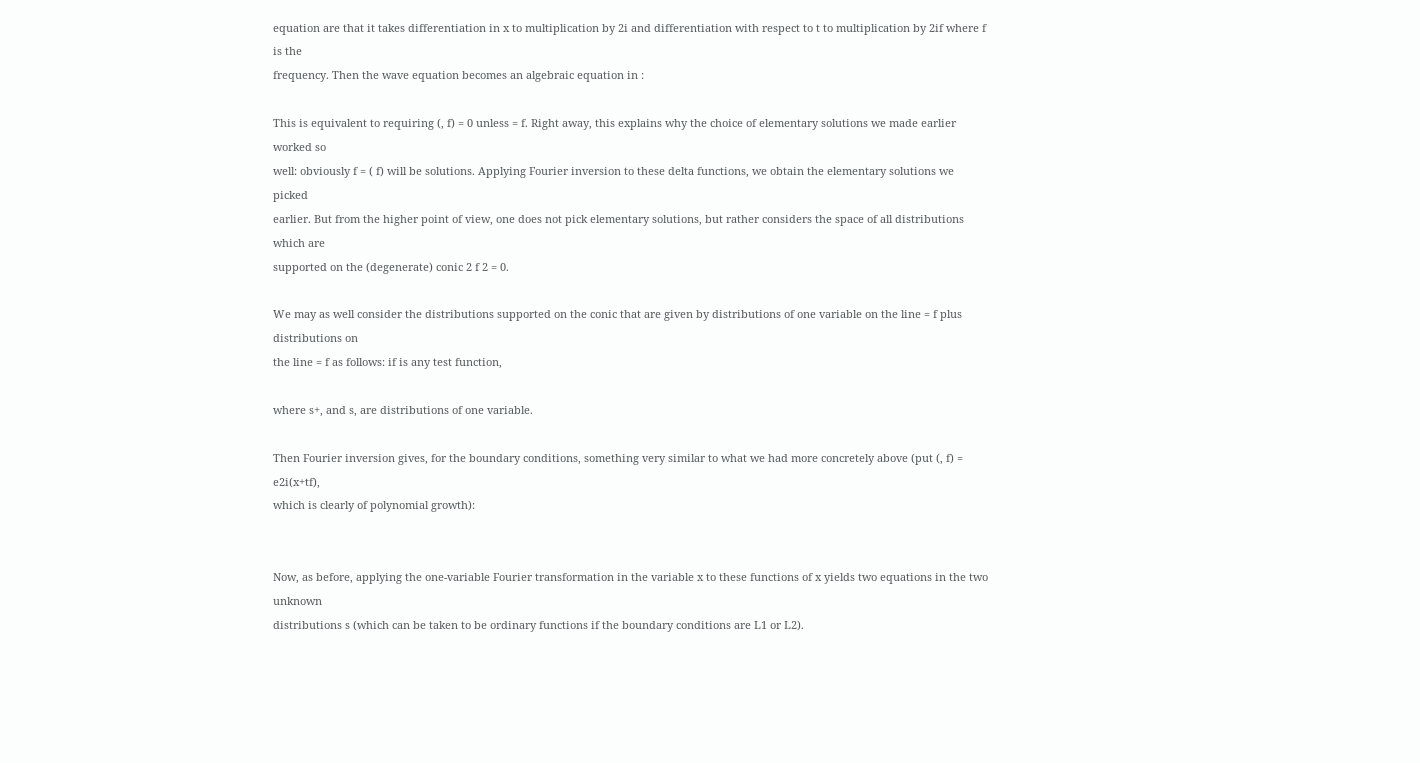equation are that it takes differentiation in x to multiplication by 2i and differentiation with respect to t to multiplication by 2if where f is the
frequency. Then the wave equation becomes an algebraic equation in :

This is equivalent to requiring (, f) = 0 unless = f. Right away, this explains why the choice of elementary solutions we made earlier worked so
well: obviously f = ( f) will be solutions. Applying Fourier inversion to these delta functions, we obtain the elementary solutions we picked
earlier. But from the higher point of view, one does not pick elementary solutions, but rather considers the space of all distributions which are
supported on the (degenerate) conic 2 f 2 = 0.

We may as well consider the distributions supported on the conic that are given by distributions of one variable on the line = f plus distributions on
the line = f as follows: if is any test function,

where s+, and s, are distributions of one variable.

Then Fourier inversion gives, for the boundary conditions, something very similar to what we had more concretely above (put (, f) = e2i(x+tf),
which is clearly of polynomial growth):


Now, as before, applying the one-variable Fourier transformation in the variable x to these functions of x yields two equations in the two unknown
distributions s (which can be taken to be ordinary functions if the boundary conditions are L1 or L2).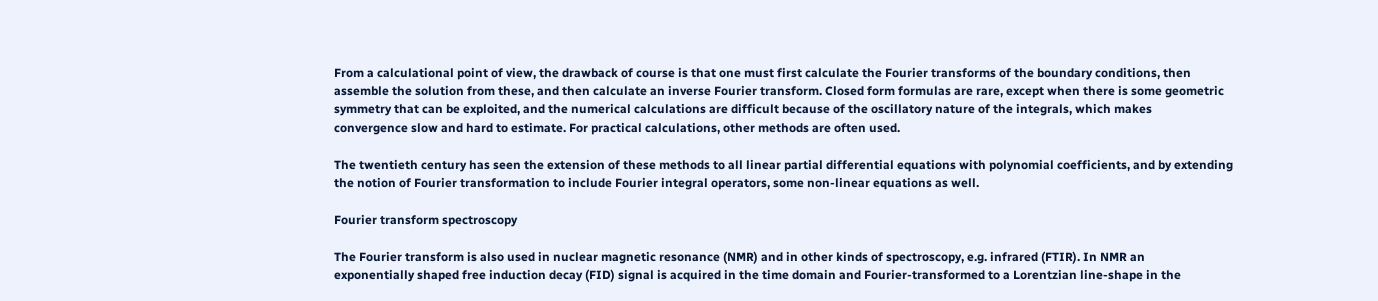From a calculational point of view, the drawback of course is that one must first calculate the Fourier transforms of the boundary conditions, then
assemble the solution from these, and then calculate an inverse Fourier transform. Closed form formulas are rare, except when there is some geometric
symmetry that can be exploited, and the numerical calculations are difficult because of the oscillatory nature of the integrals, which makes
convergence slow and hard to estimate. For practical calculations, other methods are often used.

The twentieth century has seen the extension of these methods to all linear partial differential equations with polynomial coefficients, and by extending
the notion of Fourier transformation to include Fourier integral operators, some non-linear equations as well.

Fourier transform spectroscopy

The Fourier transform is also used in nuclear magnetic resonance (NMR) and in other kinds of spectroscopy, e.g. infrared (FTIR). In NMR an
exponentially shaped free induction decay (FID) signal is acquired in the time domain and Fourier-transformed to a Lorentzian line-shape in the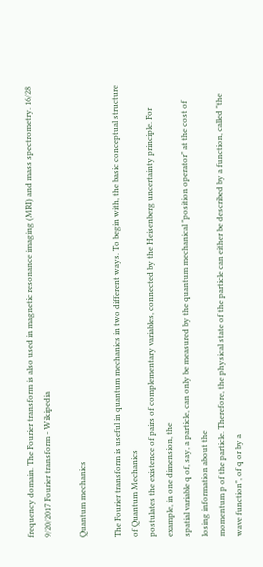frequency domain. The Fourier transform is also used in magnetic resonance imaging (MRI) and mass spectrometry. 16/28
9/20/2017 Fourier transform - Wikipedia

Quantum mechanics

The Fourier transform is useful in quantum mechanics in two different ways. To begin with, the basic conceptual structure of Quantum Mechanics
postulates the existence of pairs of complementary variables, connected by the Heisenberg uncertainty principle. For example, in one dimension, the
spatial variable q of, say, a particle, can only be measured by the quantum mechanical "position operator" at the cost of losing information about the
momentum p of the particle. Therefore, the physical state of the particle can either be described by a function, called "the wave function", of q or by a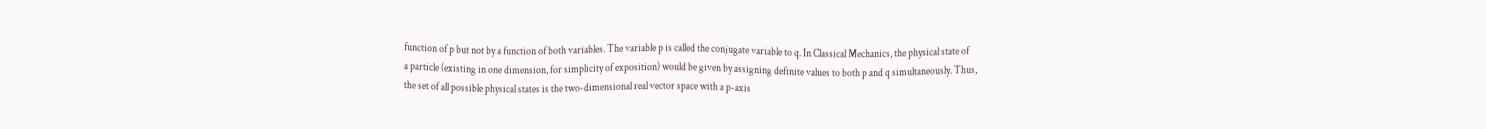function of p but not by a function of both variables. The variable p is called the conjugate variable to q. In Classical Mechanics, the physical state of
a particle (existing in one dimension, for simplicity of exposition) would be given by assigning definite values to both p and q simultaneously. Thus,
the set of all possible physical states is the two-dimensional real vector space with a p-axis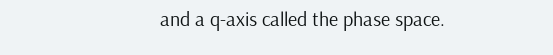and a q-axis called the phase space.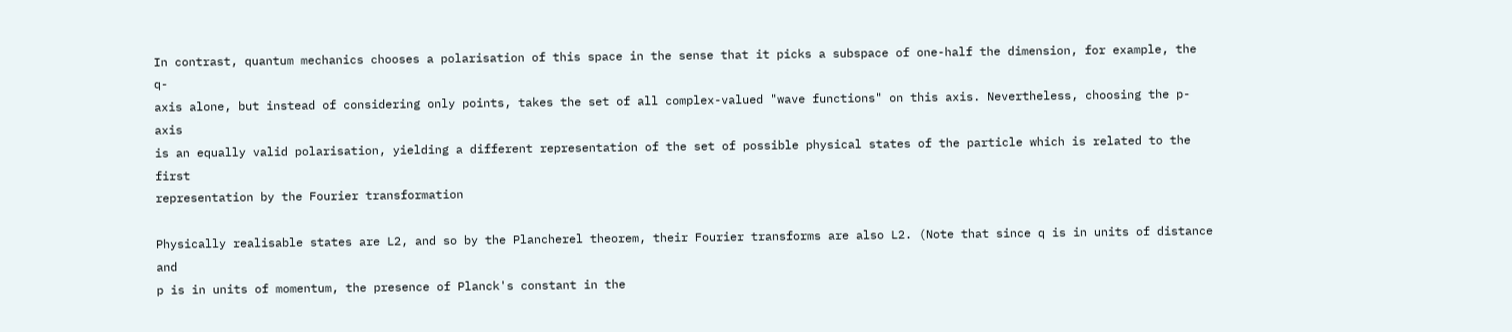In contrast, quantum mechanics chooses a polarisation of this space in the sense that it picks a subspace of one-half the dimension, for example, the q-
axis alone, but instead of considering only points, takes the set of all complex-valued "wave functions" on this axis. Nevertheless, choosing the p-axis
is an equally valid polarisation, yielding a different representation of the set of possible physical states of the particle which is related to the first
representation by the Fourier transformation

Physically realisable states are L2, and so by the Plancherel theorem, their Fourier transforms are also L2. (Note that since q is in units of distance and
p is in units of momentum, the presence of Planck's constant in the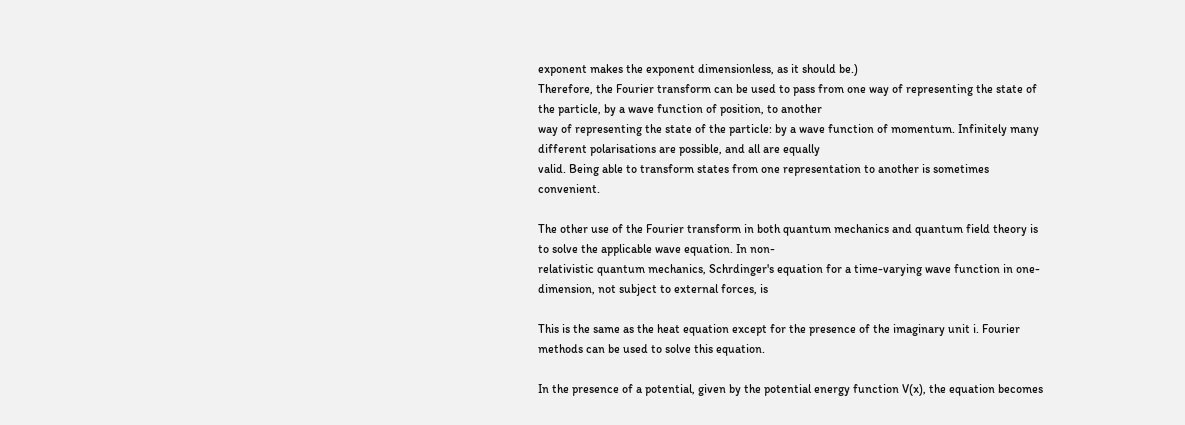exponent makes the exponent dimensionless, as it should be.)
Therefore, the Fourier transform can be used to pass from one way of representing the state of the particle, by a wave function of position, to another
way of representing the state of the particle: by a wave function of momentum. Infinitely many different polarisations are possible, and all are equally
valid. Being able to transform states from one representation to another is sometimes convenient.

The other use of the Fourier transform in both quantum mechanics and quantum field theory is to solve the applicable wave equation. In non-
relativistic quantum mechanics, Schrdinger's equation for a time-varying wave function in one-dimension, not subject to external forces, is

This is the same as the heat equation except for the presence of the imaginary unit i. Fourier methods can be used to solve this equation.

In the presence of a potential, given by the potential energy function V(x), the equation becomes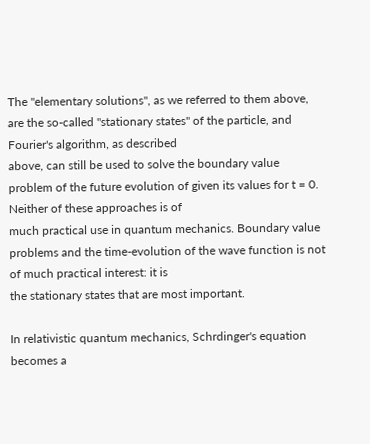The "elementary solutions", as we referred to them above, are the so-called "stationary states" of the particle, and Fourier's algorithm, as described
above, can still be used to solve the boundary value problem of the future evolution of given its values for t = 0. Neither of these approaches is of
much practical use in quantum mechanics. Boundary value problems and the time-evolution of the wave function is not of much practical interest: it is
the stationary states that are most important.

In relativistic quantum mechanics, Schrdinger's equation becomes a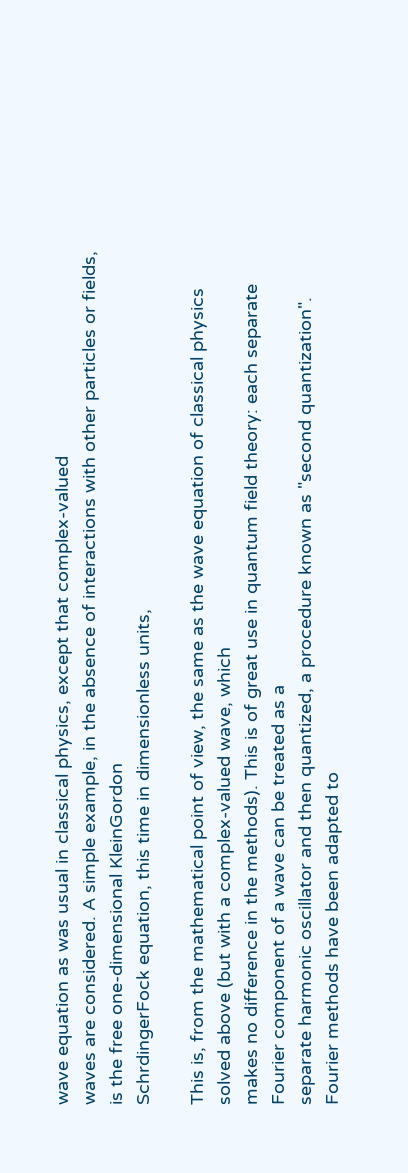wave equation as was usual in classical physics, except that complex-valued
waves are considered. A simple example, in the absence of interactions with other particles or fields, is the free one-dimensional KleinGordon
SchrdingerFock equation, this time in dimensionless units,

This is, from the mathematical point of view, the same as the wave equation of classical physics solved above (but with a complex-valued wave, which
makes no difference in the methods). This is of great use in quantum field theory: each separate Fourier component of a wave can be treated as a
separate harmonic oscillator and then quantized, a procedure known as "second quantization". Fourier methods have been adapted to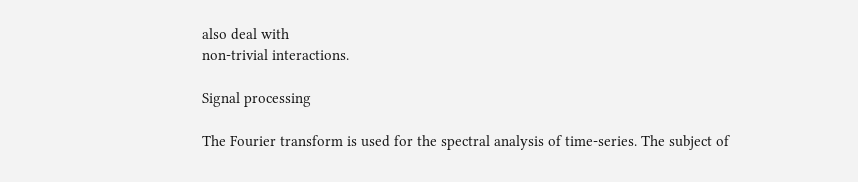also deal with
non-trivial interactions.

Signal processing

The Fourier transform is used for the spectral analysis of time-series. The subject of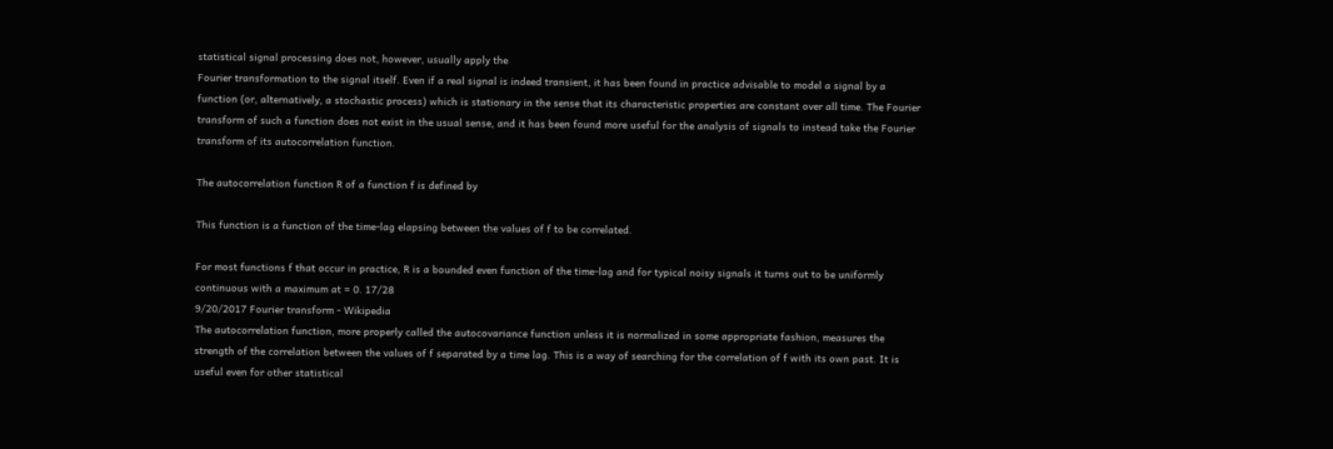statistical signal processing does not, however, usually apply the
Fourier transformation to the signal itself. Even if a real signal is indeed transient, it has been found in practice advisable to model a signal by a
function (or, alternatively, a stochastic process) which is stationary in the sense that its characteristic properties are constant over all time. The Fourier
transform of such a function does not exist in the usual sense, and it has been found more useful for the analysis of signals to instead take the Fourier
transform of its autocorrelation function.

The autocorrelation function R of a function f is defined by

This function is a function of the time-lag elapsing between the values of f to be correlated.

For most functions f that occur in practice, R is a bounded even function of the time-lag and for typical noisy signals it turns out to be uniformly
continuous with a maximum at = 0. 17/28
9/20/2017 Fourier transform - Wikipedia
The autocorrelation function, more properly called the autocovariance function unless it is normalized in some appropriate fashion, measures the
strength of the correlation between the values of f separated by a time lag. This is a way of searching for the correlation of f with its own past. It is
useful even for other statistical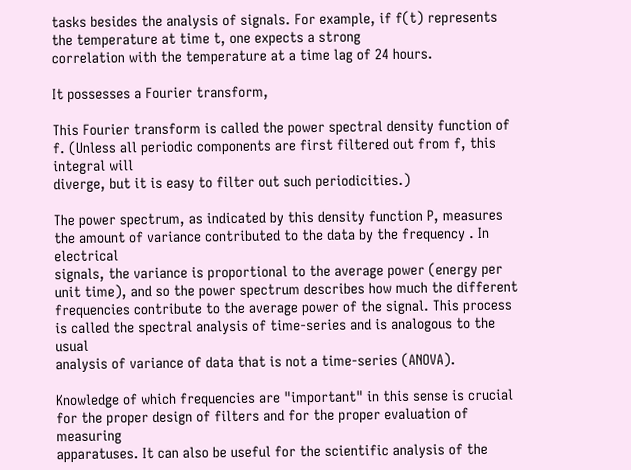tasks besides the analysis of signals. For example, if f(t) represents the temperature at time t, one expects a strong
correlation with the temperature at a time lag of 24 hours.

It possesses a Fourier transform,

This Fourier transform is called the power spectral density function of f. (Unless all periodic components are first filtered out from f, this integral will
diverge, but it is easy to filter out such periodicities.)

The power spectrum, as indicated by this density function P, measures the amount of variance contributed to the data by the frequency . In electrical
signals, the variance is proportional to the average power (energy per unit time), and so the power spectrum describes how much the different
frequencies contribute to the average power of the signal. This process is called the spectral analysis of time-series and is analogous to the usual
analysis of variance of data that is not a time-series (ANOVA).

Knowledge of which frequencies are "important" in this sense is crucial for the proper design of filters and for the proper evaluation of measuring
apparatuses. It can also be useful for the scientific analysis of the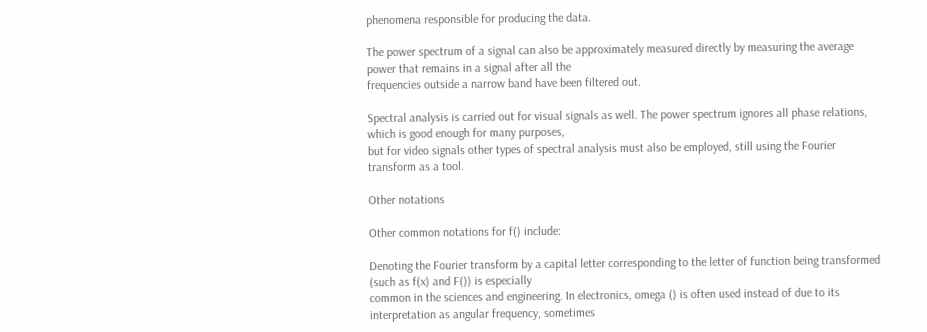phenomena responsible for producing the data.

The power spectrum of a signal can also be approximately measured directly by measuring the average power that remains in a signal after all the
frequencies outside a narrow band have been filtered out.

Spectral analysis is carried out for visual signals as well. The power spectrum ignores all phase relations, which is good enough for many purposes,
but for video signals other types of spectral analysis must also be employed, still using the Fourier transform as a tool.

Other notations

Other common notations for f() include:

Denoting the Fourier transform by a capital letter corresponding to the letter of function being transformed (such as f(x) and F()) is especially
common in the sciences and engineering. In electronics, omega () is often used instead of due to its interpretation as angular frequency, sometimes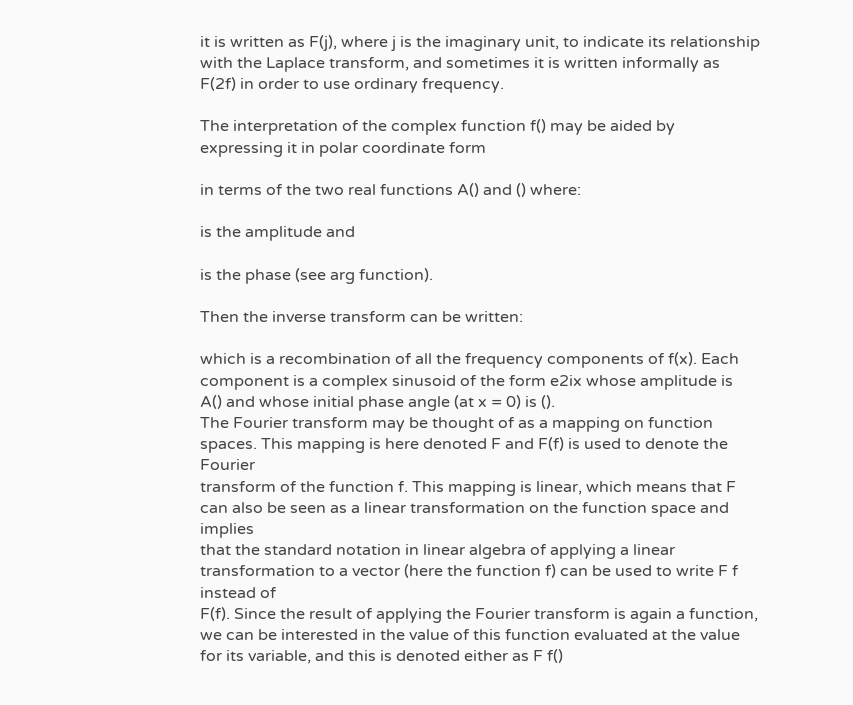it is written as F(j), where j is the imaginary unit, to indicate its relationship with the Laplace transform, and sometimes it is written informally as
F(2f) in order to use ordinary frequency.

The interpretation of the complex function f() may be aided by expressing it in polar coordinate form

in terms of the two real functions A() and () where:

is the amplitude and

is the phase (see arg function).

Then the inverse transform can be written:

which is a recombination of all the frequency components of f(x). Each component is a complex sinusoid of the form e2ix whose amplitude is
A() and whose initial phase angle (at x = 0) is ().
The Fourier transform may be thought of as a mapping on function spaces. This mapping is here denoted F and F(f) is used to denote the Fourier
transform of the function f. This mapping is linear, which means that F can also be seen as a linear transformation on the function space and implies
that the standard notation in linear algebra of applying a linear transformation to a vector (here the function f) can be used to write F f instead of
F(f). Since the result of applying the Fourier transform is again a function, we can be interested in the value of this function evaluated at the value
for its variable, and this is denoted either as F f()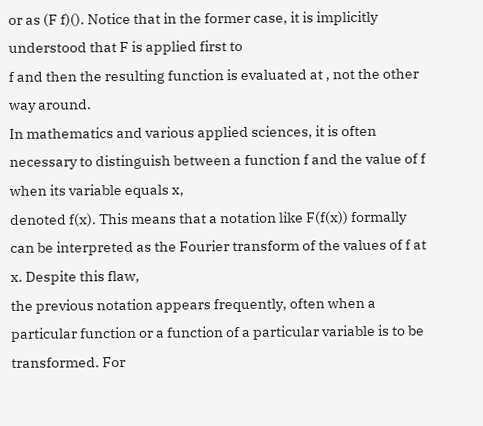or as (F f)(). Notice that in the former case, it is implicitly understood that F is applied first to
f and then the resulting function is evaluated at , not the other way around.
In mathematics and various applied sciences, it is often necessary to distinguish between a function f and the value of f when its variable equals x,
denoted f(x). This means that a notation like F(f(x)) formally can be interpreted as the Fourier transform of the values of f at x. Despite this flaw,
the previous notation appears frequently, often when a particular function or a function of a particular variable is to be transformed. For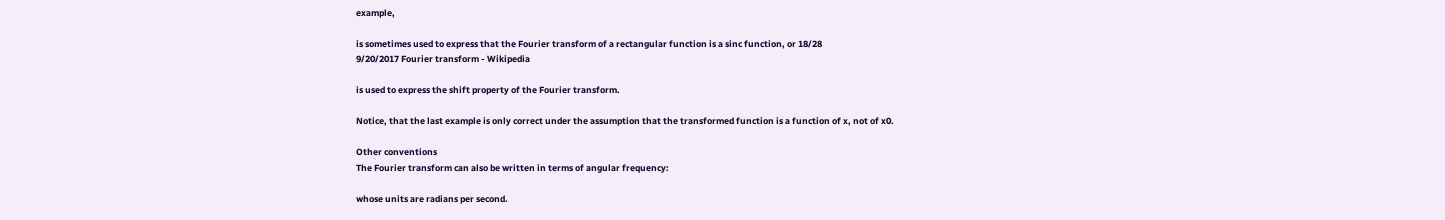example,

is sometimes used to express that the Fourier transform of a rectangular function is a sinc function, or 18/28
9/20/2017 Fourier transform - Wikipedia

is used to express the shift property of the Fourier transform.

Notice, that the last example is only correct under the assumption that the transformed function is a function of x, not of x0.

Other conventions
The Fourier transform can also be written in terms of angular frequency:

whose units are radians per second.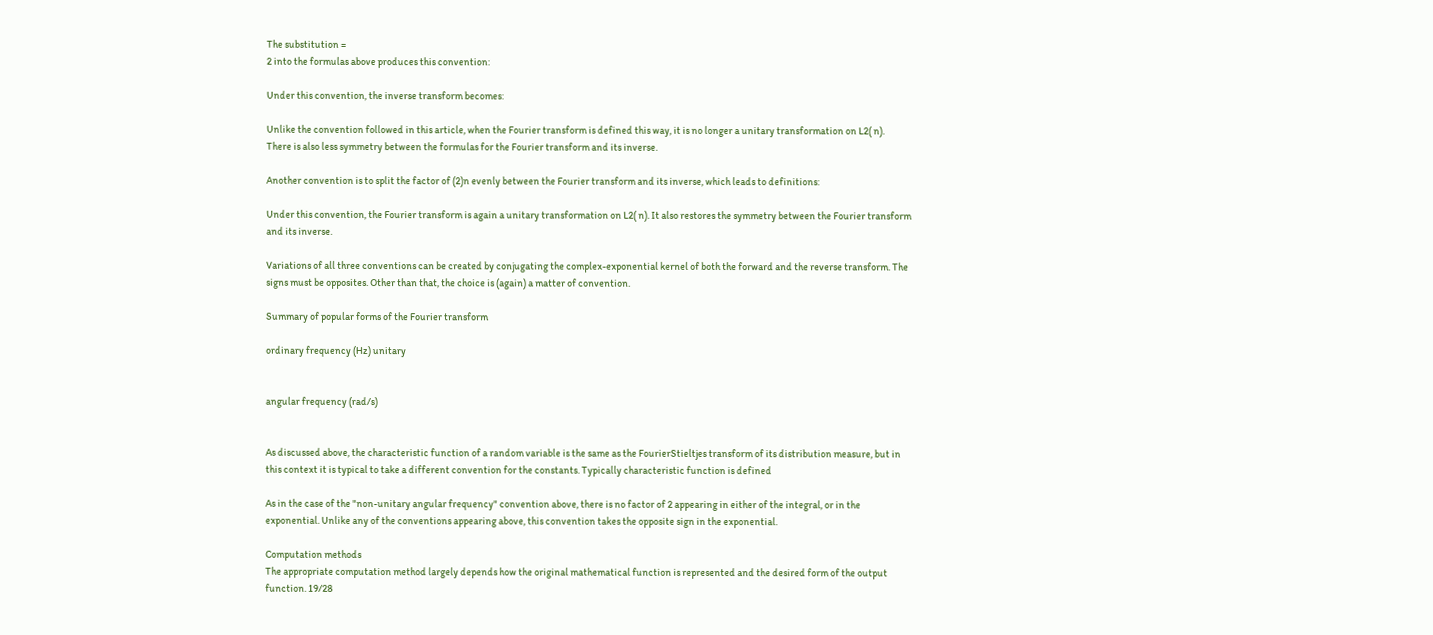The substitution =
2 into the formulas above produces this convention:

Under this convention, the inverse transform becomes:

Unlike the convention followed in this article, when the Fourier transform is defined this way, it is no longer a unitary transformation on L2( n).
There is also less symmetry between the formulas for the Fourier transform and its inverse.

Another convention is to split the factor of (2)n evenly between the Fourier transform and its inverse, which leads to definitions:

Under this convention, the Fourier transform is again a unitary transformation on L2( n). It also restores the symmetry between the Fourier transform
and its inverse.

Variations of all three conventions can be created by conjugating the complex-exponential kernel of both the forward and the reverse transform. The
signs must be opposites. Other than that, the choice is (again) a matter of convention.

Summary of popular forms of the Fourier transform

ordinary frequency (Hz) unitary


angular frequency (rad/s)


As discussed above, the characteristic function of a random variable is the same as the FourierStieltjes transform of its distribution measure, but in
this context it is typical to take a different convention for the constants. Typically characteristic function is defined

As in the case of the "non-unitary angular frequency" convention above, there is no factor of 2 appearing in either of the integral, or in the
exponential. Unlike any of the conventions appearing above, this convention takes the opposite sign in the exponential.

Computation methods
The appropriate computation method largely depends how the original mathematical function is represented and the desired form of the output
function. 19/28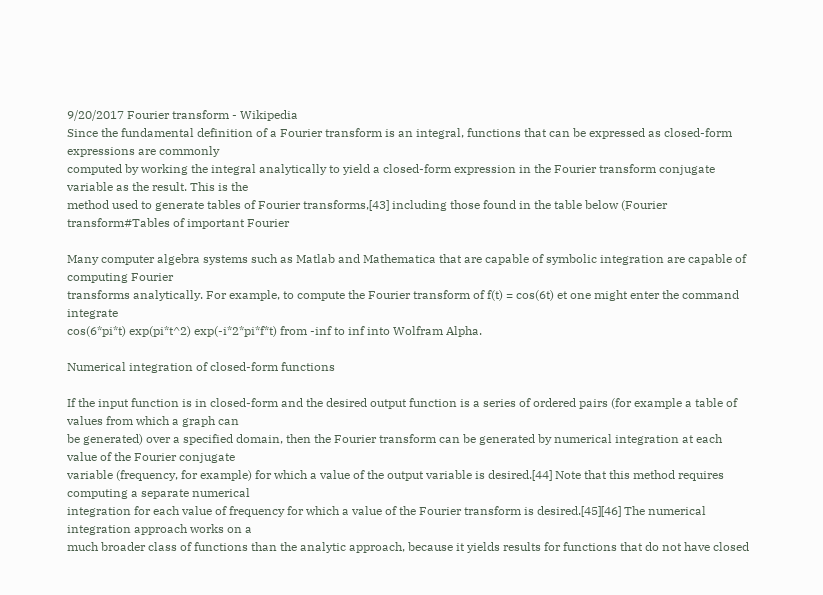9/20/2017 Fourier transform - Wikipedia
Since the fundamental definition of a Fourier transform is an integral, functions that can be expressed as closed-form expressions are commonly
computed by working the integral analytically to yield a closed-form expression in the Fourier transform conjugate variable as the result. This is the
method used to generate tables of Fourier transforms,[43] including those found in the table below (Fourier transform#Tables of important Fourier

Many computer algebra systems such as Matlab and Mathematica that are capable of symbolic integration are capable of computing Fourier
transforms analytically. For example, to compute the Fourier transform of f(t) = cos(6t) et one might enter the command integrate
cos(6*pi*t) exp(pi*t^2) exp(-i*2*pi*f*t) from -inf to inf into Wolfram Alpha.

Numerical integration of closed-form functions

If the input function is in closed-form and the desired output function is a series of ordered pairs (for example a table of values from which a graph can
be generated) over a specified domain, then the Fourier transform can be generated by numerical integration at each value of the Fourier conjugate
variable (frequency, for example) for which a value of the output variable is desired.[44] Note that this method requires computing a separate numerical
integration for each value of frequency for which a value of the Fourier transform is desired.[45][46] The numerical integration approach works on a
much broader class of functions than the analytic approach, because it yields results for functions that do not have closed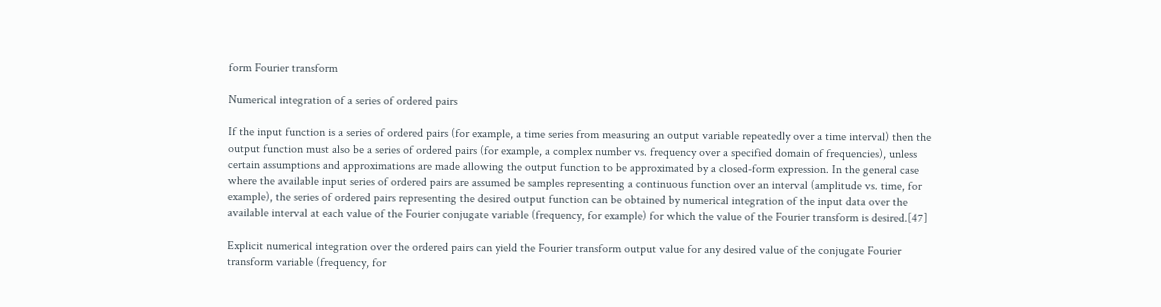form Fourier transform

Numerical integration of a series of ordered pairs

If the input function is a series of ordered pairs (for example, a time series from measuring an output variable repeatedly over a time interval) then the
output function must also be a series of ordered pairs (for example, a complex number vs. frequency over a specified domain of frequencies), unless
certain assumptions and approximations are made allowing the output function to be approximated by a closed-form expression. In the general case
where the available input series of ordered pairs are assumed be samples representing a continuous function over an interval (amplitude vs. time, for
example), the series of ordered pairs representing the desired output function can be obtained by numerical integration of the input data over the
available interval at each value of the Fourier conjugate variable (frequency, for example) for which the value of the Fourier transform is desired.[47]

Explicit numerical integration over the ordered pairs can yield the Fourier transform output value for any desired value of the conjugate Fourier
transform variable (frequency, for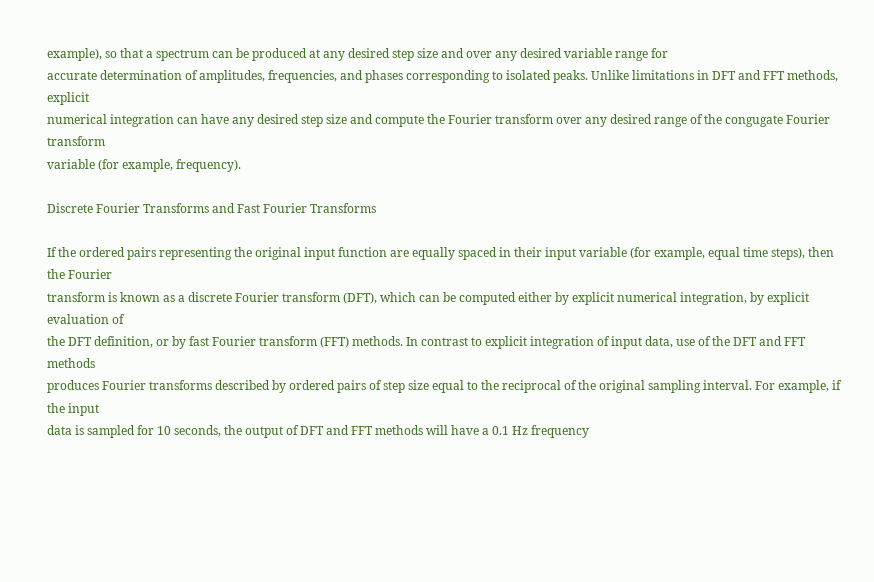example), so that a spectrum can be produced at any desired step size and over any desired variable range for
accurate determination of amplitudes, frequencies, and phases corresponding to isolated peaks. Unlike limitations in DFT and FFT methods, explicit
numerical integration can have any desired step size and compute the Fourier transform over any desired range of the congugate Fourier transform
variable (for example, frequency).

Discrete Fourier Transforms and Fast Fourier Transforms

If the ordered pairs representing the original input function are equally spaced in their input variable (for example, equal time steps), then the Fourier
transform is known as a discrete Fourier transform (DFT), which can be computed either by explicit numerical integration, by explicit evaluation of
the DFT definition, or by fast Fourier transform (FFT) methods. In contrast to explicit integration of input data, use of the DFT and FFT methods
produces Fourier transforms described by ordered pairs of step size equal to the reciprocal of the original sampling interval. For example, if the input
data is sampled for 10 seconds, the output of DFT and FFT methods will have a 0.1 Hz frequency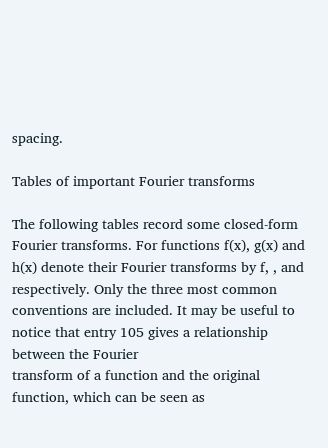spacing.

Tables of important Fourier transforms

The following tables record some closed-form Fourier transforms. For functions f(x), g(x) and h(x) denote their Fourier transforms by f, , and
respectively. Only the three most common conventions are included. It may be useful to notice that entry 105 gives a relationship between the Fourier
transform of a function and the original function, which can be seen as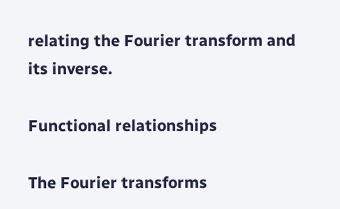relating the Fourier transform and its inverse.

Functional relationships

The Fourier transforms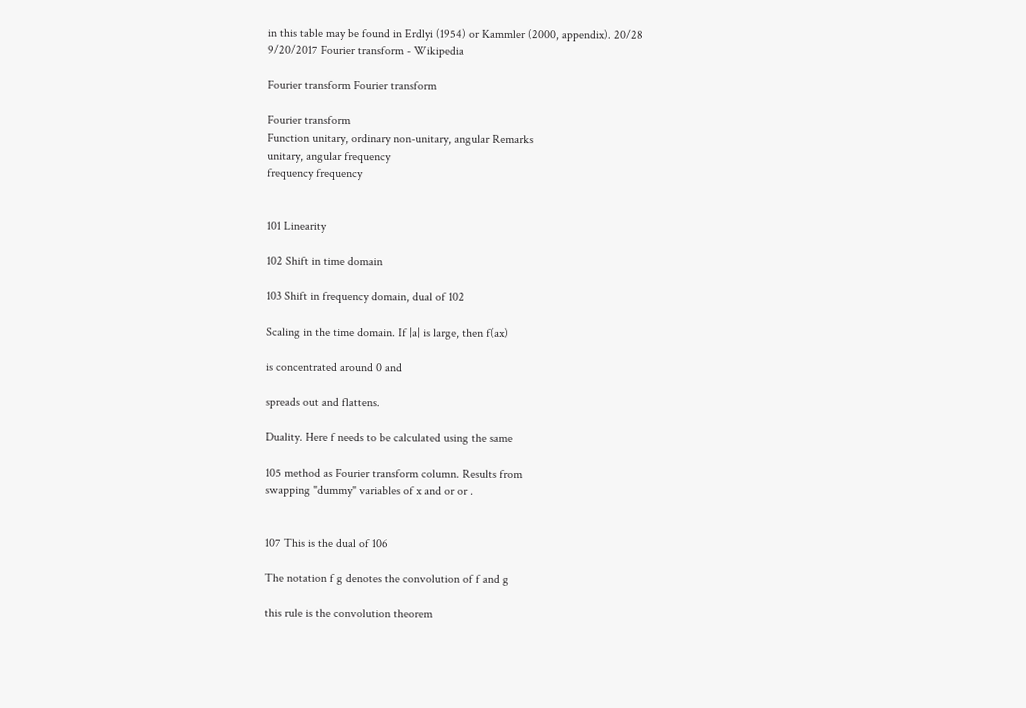in this table may be found in Erdlyi (1954) or Kammler (2000, appendix). 20/28
9/20/2017 Fourier transform - Wikipedia

Fourier transform Fourier transform

Fourier transform
Function unitary, ordinary non-unitary, angular Remarks
unitary, angular frequency
frequency frequency


101 Linearity

102 Shift in time domain

103 Shift in frequency domain, dual of 102

Scaling in the time domain. If |a| is large, then f(ax)

is concentrated around 0 and

spreads out and flattens.

Duality. Here f needs to be calculated using the same

105 method as Fourier transform column. Results from
swapping "dummy" variables of x and or or .


107 This is the dual of 106

The notation f g denotes the convolution of f and g

this rule is the convolution theorem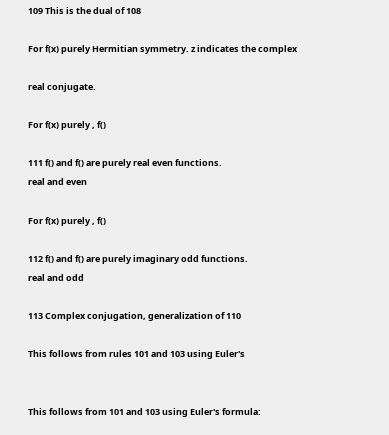109 This is the dual of 108

For f(x) purely Hermitian symmetry. z indicates the complex

real conjugate.

For f(x) purely , f()

111 f() and f() are purely real even functions.
real and even

For f(x) purely , f()

112 f() and f() are purely imaginary odd functions.
real and odd

113 Complex conjugation, generalization of 110

This follows from rules 101 and 103 using Euler's


This follows from 101 and 103 using Euler's formula: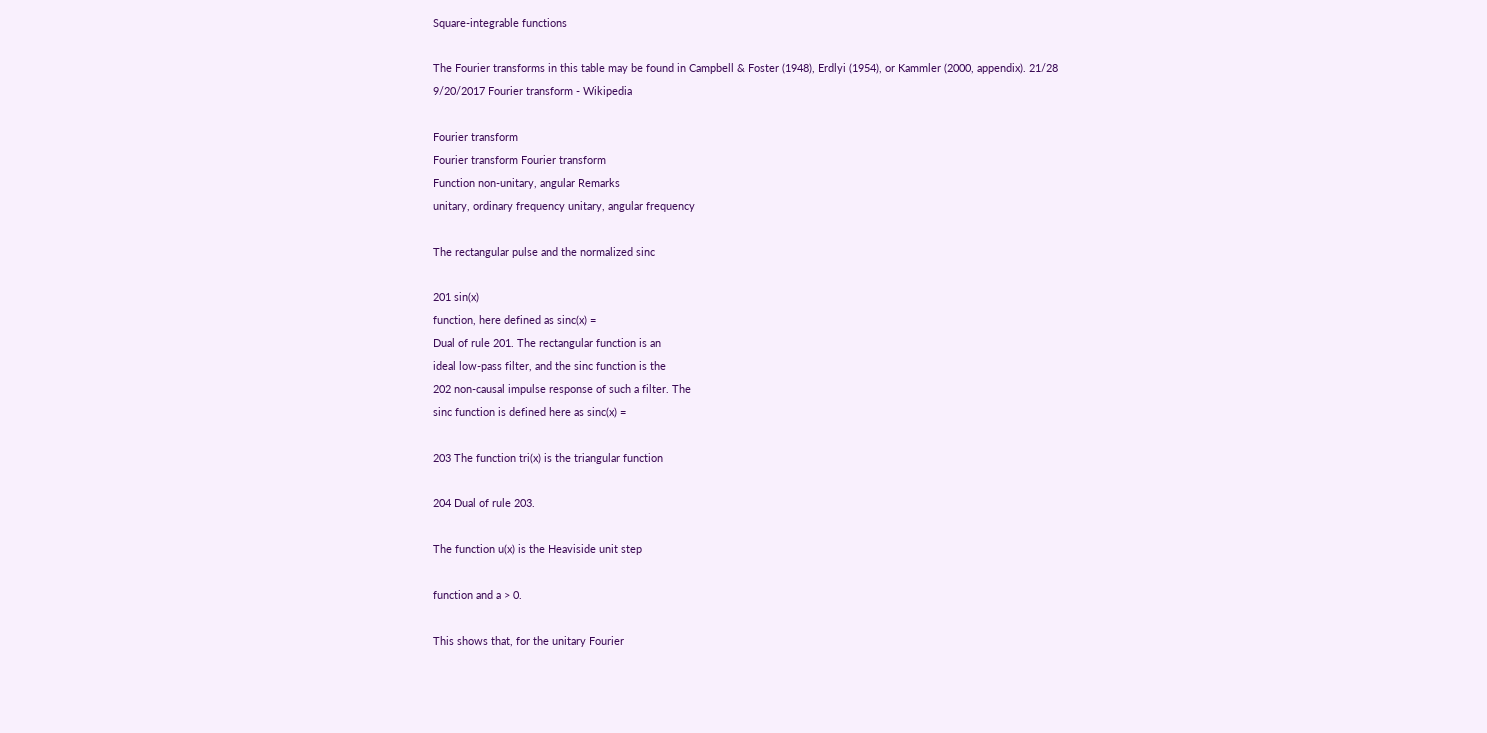Square-integrable functions

The Fourier transforms in this table may be found in Campbell & Foster (1948), Erdlyi (1954), or Kammler (2000, appendix). 21/28
9/20/2017 Fourier transform - Wikipedia

Fourier transform
Fourier transform Fourier transform
Function non-unitary, angular Remarks
unitary, ordinary frequency unitary, angular frequency

The rectangular pulse and the normalized sinc

201 sin(x)
function, here defined as sinc(x) =
Dual of rule 201. The rectangular function is an
ideal low-pass filter, and the sinc function is the
202 non-causal impulse response of such a filter. The
sinc function is defined here as sinc(x) =

203 The function tri(x) is the triangular function

204 Dual of rule 203.

The function u(x) is the Heaviside unit step

function and a > 0.

This shows that, for the unitary Fourier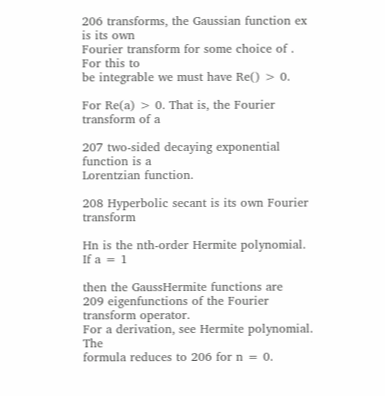206 transforms, the Gaussian function ex is its own
Fourier transform for some choice of . For this to
be integrable we must have Re() > 0.

For Re(a) > 0. That is, the Fourier transform of a

207 two-sided decaying exponential function is a
Lorentzian function.

208 Hyperbolic secant is its own Fourier transform

Hn is the nth-order Hermite polynomial. If a = 1

then the GaussHermite functions are
209 eigenfunctions of the Fourier transform operator.
For a derivation, see Hermite polynomial. The
formula reduces to 206 for n = 0.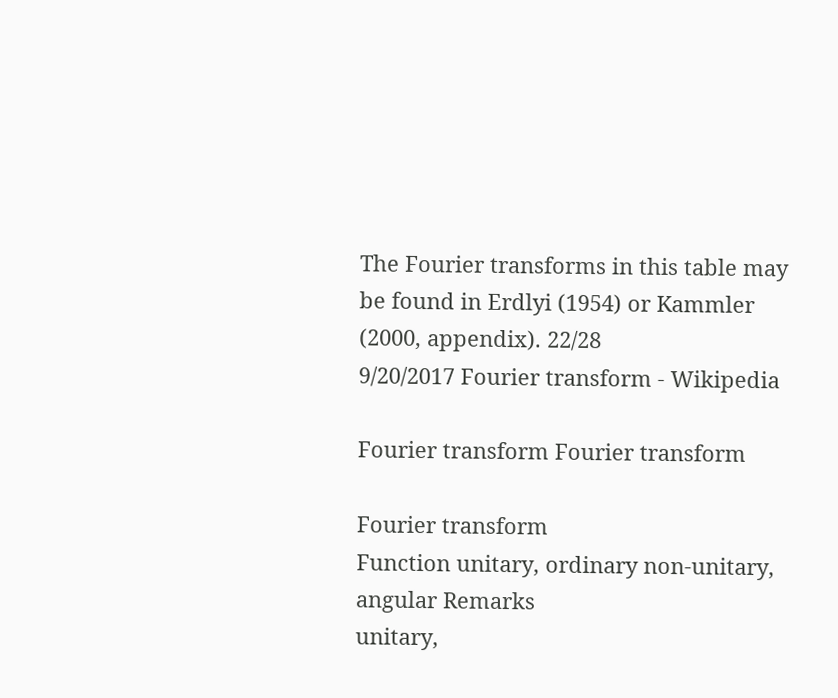The Fourier transforms in this table may be found in Erdlyi (1954) or Kammler (2000, appendix). 22/28
9/20/2017 Fourier transform - Wikipedia

Fourier transform Fourier transform

Fourier transform
Function unitary, ordinary non-unitary, angular Remarks
unitary,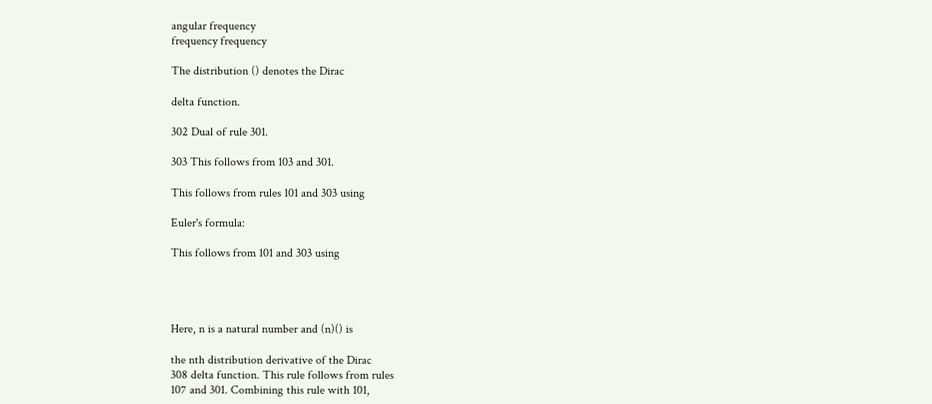angular frequency
frequency frequency

The distribution () denotes the Dirac

delta function.

302 Dual of rule 301.

303 This follows from 103 and 301.

This follows from rules 101 and 303 using

Euler's formula:

This follows from 101 and 303 using




Here, n is a natural number and (n)() is

the nth distribution derivative of the Dirac
308 delta function. This rule follows from rules
107 and 301. Combining this rule with 101,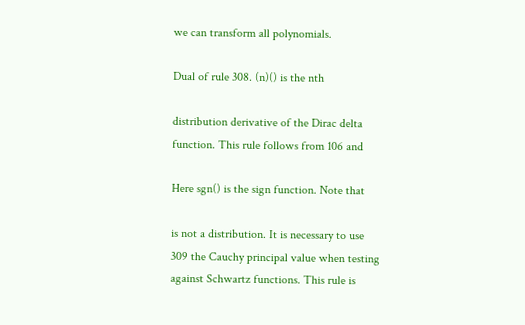we can transform all polynomials.

Dual of rule 308. (n)() is the nth

distribution derivative of the Dirac delta
function. This rule follows from 106 and

Here sgn() is the sign function. Note that

is not a distribution. It is necessary to use
309 the Cauchy principal value when testing
against Schwartz functions. This rule is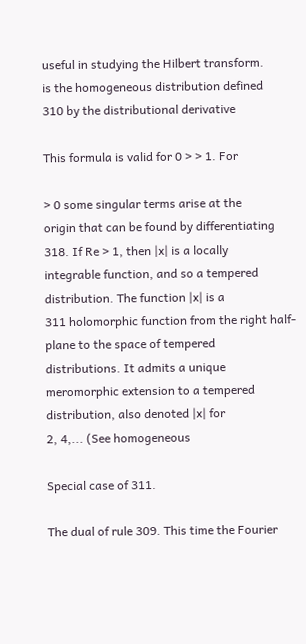useful in studying the Hilbert transform.
is the homogeneous distribution defined
310 by the distributional derivative

This formula is valid for 0 > > 1. For

> 0 some singular terms arise at the
origin that can be found by differentiating
318. If Re > 1, then |x| is a locally
integrable function, and so a tempered
distribution. The function |x| is a
311 holomorphic function from the right half-
plane to the space of tempered
distributions. It admits a unique
meromorphic extension to a tempered
distribution, also denoted |x| for
2, 4,... (See homogeneous

Special case of 311.

The dual of rule 309. This time the Fourier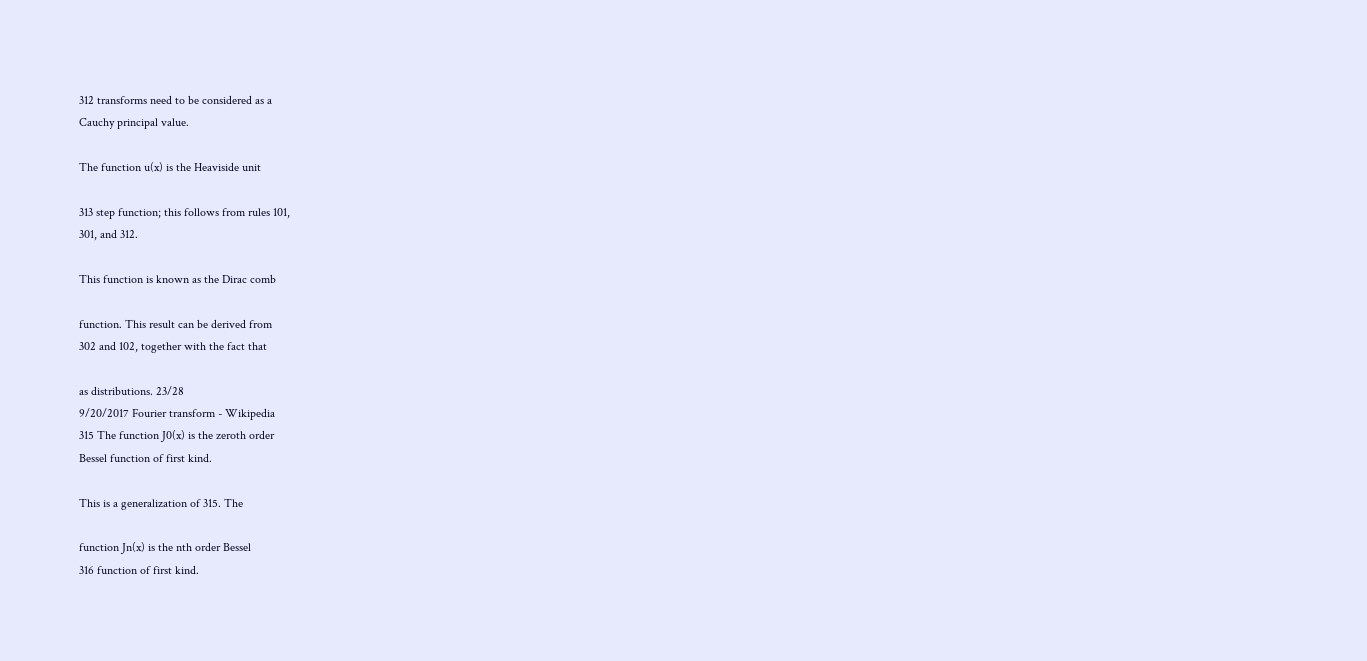312 transforms need to be considered as a
Cauchy principal value.

The function u(x) is the Heaviside unit

313 step function; this follows from rules 101,
301, and 312.

This function is known as the Dirac comb

function. This result can be derived from
302 and 102, together with the fact that

as distributions. 23/28
9/20/2017 Fourier transform - Wikipedia
315 The function J0(x) is the zeroth order
Bessel function of first kind.

This is a generalization of 315. The

function Jn(x) is the nth order Bessel
316 function of first kind.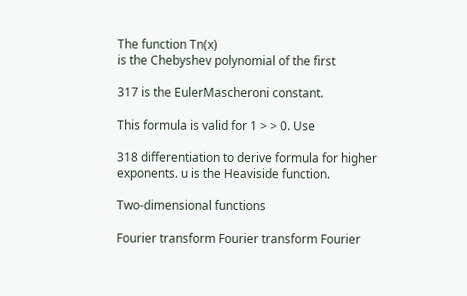The function Tn(x)
is the Chebyshev polynomial of the first

317 is the EulerMascheroni constant.

This formula is valid for 1 > > 0. Use

318 differentiation to derive formula for higher
exponents. u is the Heaviside function.

Two-dimensional functions

Fourier transform Fourier transform Fourier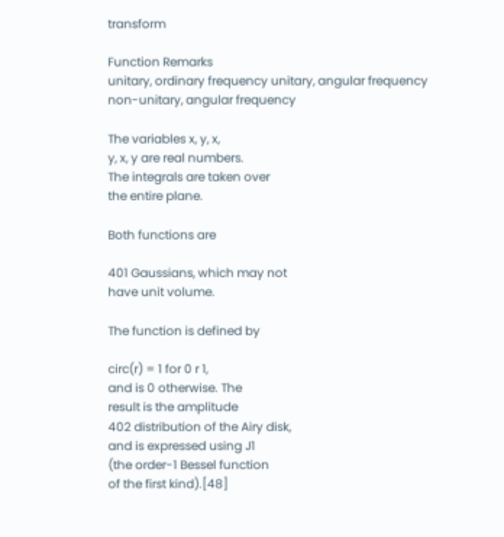transform

Function Remarks
unitary, ordinary frequency unitary, angular frequency non-unitary, angular frequency

The variables x, y, x,
y, x, y are real numbers.
The integrals are taken over
the entire plane.

Both functions are

401 Gaussians, which may not
have unit volume.

The function is defined by

circ(r) = 1 for 0 r 1,
and is 0 otherwise. The
result is the amplitude
402 distribution of the Airy disk,
and is expressed using J1
(the order-1 Bessel function
of the first kind).[48]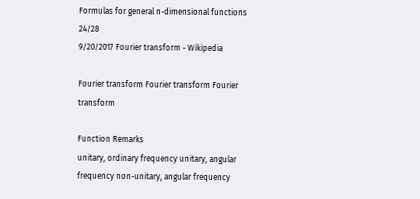Formulas for general n-dimensional functions 24/28
9/20/2017 Fourier transform - Wikipedia

Fourier transform Fourier transform Fourier transform

Function Remarks
unitary, ordinary frequency unitary, angular frequency non-unitary, angular frequency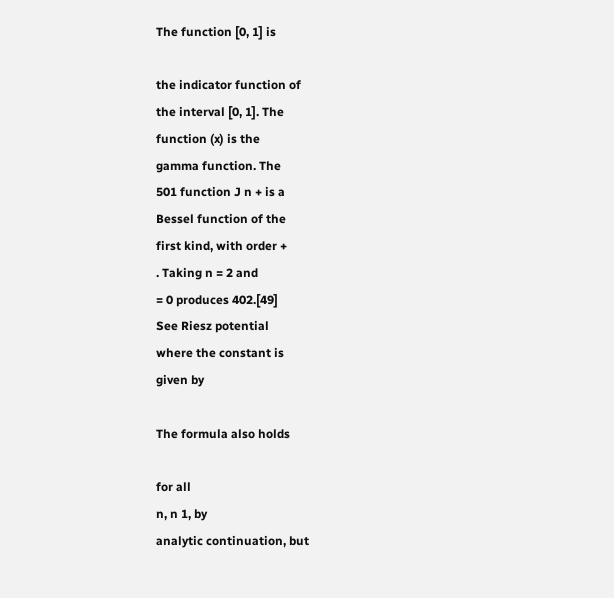The function [0, 1] is

the indicator function of
the interval [0, 1]. The
function (x) is the
gamma function. The
501 function J n + is a
Bessel function of the
first kind, with order +
. Taking n = 2 and
= 0 produces 402.[49]
See Riesz potential
where the constant is
given by

The formula also holds

for all
n, n 1, by
analytic continuation, but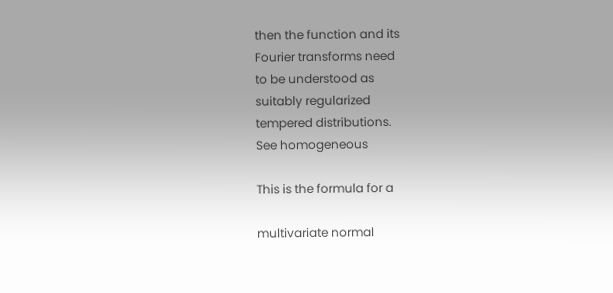then the function and its
Fourier transforms need
to be understood as
suitably regularized
tempered distributions.
See homogeneous

This is the formula for a

multivariate normal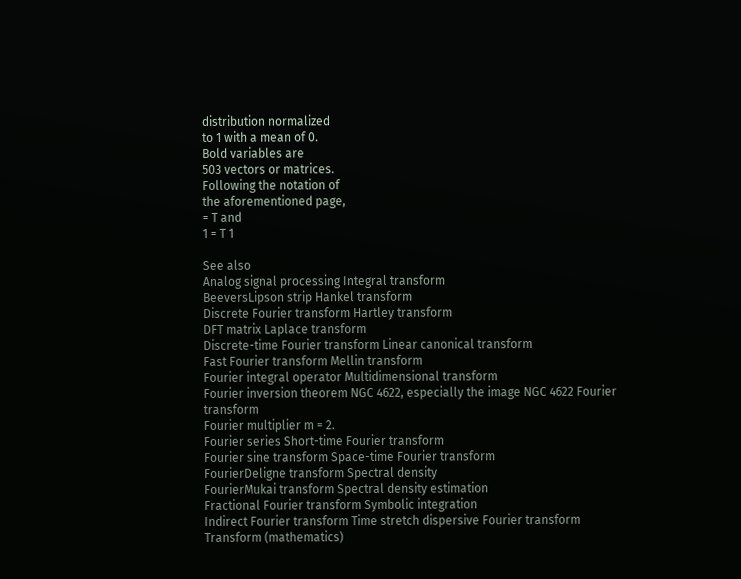distribution normalized
to 1 with a mean of 0.
Bold variables are
503 vectors or matrices.
Following the notation of
the aforementioned page,
= T and
1 = T 1

See also
Analog signal processing Integral transform
BeeversLipson strip Hankel transform
Discrete Fourier transform Hartley transform
DFT matrix Laplace transform
Discrete-time Fourier transform Linear canonical transform
Fast Fourier transform Mellin transform
Fourier integral operator Multidimensional transform
Fourier inversion theorem NGC 4622, especially the image NGC 4622 Fourier transform
Fourier multiplier m = 2.
Fourier series Short-time Fourier transform
Fourier sine transform Space-time Fourier transform
FourierDeligne transform Spectral density
FourierMukai transform Spectral density estimation
Fractional Fourier transform Symbolic integration
Indirect Fourier transform Time stretch dispersive Fourier transform
Transform (mathematics)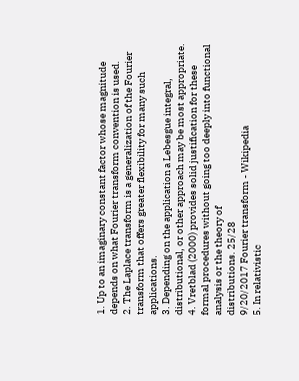1. Up to an imaginary constant factor whose magnitude depends on what Fourier transform convention is used.
2. The Laplace transform is a generalization of the Fourier transform that offers greater flexibility for many such applications.
3. Depending on the application a Lebesgue integral, distributional, or other approach may be most appropriate.
4. Vretblad (2000) provides solid justification for these formal procedures without going too deeply into functional analysis or the theory of
distributions. 25/28
9/20/2017 Fourier transform - Wikipedia
5. In relativistic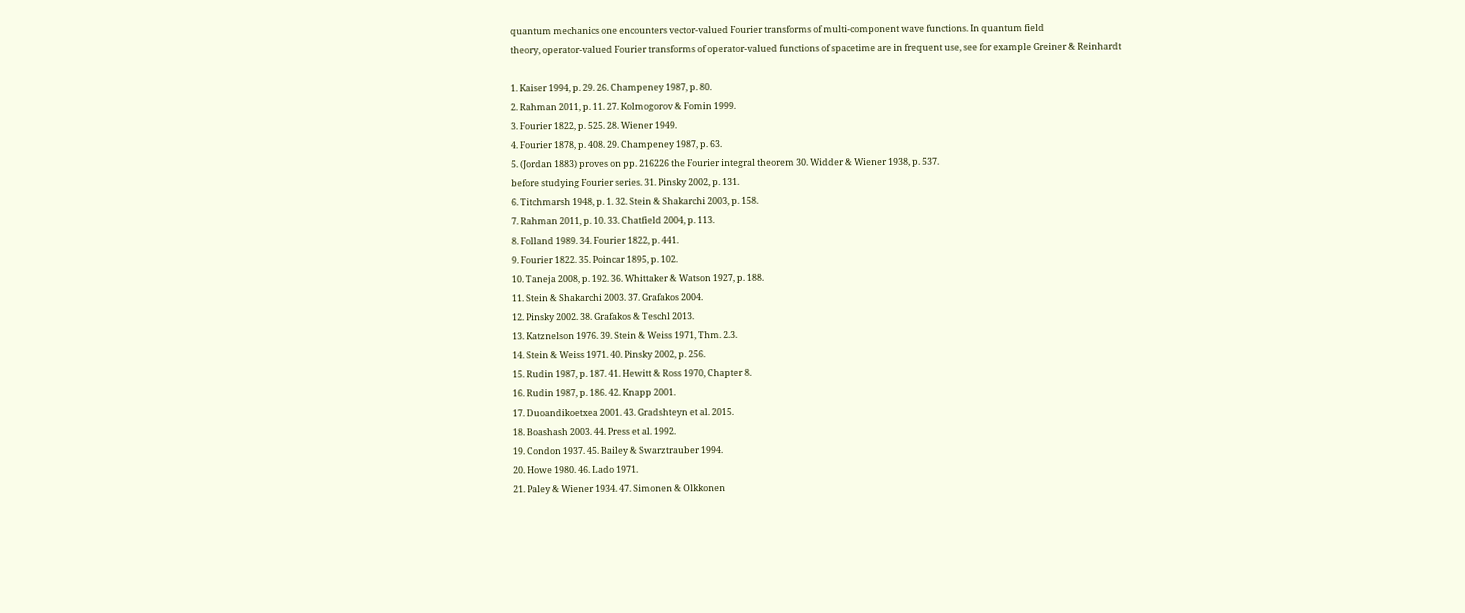quantum mechanics one encounters vector-valued Fourier transforms of multi-component wave functions. In quantum field
theory, operator-valued Fourier transforms of operator-valued functions of spacetime are in frequent use, see for example Greiner & Reinhardt

1. Kaiser 1994, p. 29. 26. Champeney 1987, p. 80.
2. Rahman 2011, p. 11. 27. Kolmogorov & Fomin 1999.
3. Fourier 1822, p. 525. 28. Wiener 1949.
4. Fourier 1878, p. 408. 29. Champeney 1987, p. 63.
5. (Jordan 1883) proves on pp. 216226 the Fourier integral theorem 30. Widder & Wiener 1938, p. 537.
before studying Fourier series. 31. Pinsky 2002, p. 131.
6. Titchmarsh 1948, p. 1. 32. Stein & Shakarchi 2003, p. 158.
7. Rahman 2011, p. 10. 33. Chatfield 2004, p. 113.
8. Folland 1989. 34. Fourier 1822, p. 441.
9. Fourier 1822. 35. Poincar 1895, p. 102.
10. Taneja 2008, p. 192. 36. Whittaker & Watson 1927, p. 188.
11. Stein & Shakarchi 2003. 37. Grafakos 2004.
12. Pinsky 2002. 38. Grafakos & Teschl 2013.
13. Katznelson 1976. 39. Stein & Weiss 1971, Thm. 2.3.
14. Stein & Weiss 1971. 40. Pinsky 2002, p. 256.
15. Rudin 1987, p. 187. 41. Hewitt & Ross 1970, Chapter 8.
16. Rudin 1987, p. 186. 42. Knapp 2001.
17. Duoandikoetxea 2001. 43. Gradshteyn et al. 2015.
18. Boashash 2003. 44. Press et al. 1992.
19. Condon 1937. 45. Bailey & Swarztrauber 1994.
20. Howe 1980. 46. Lado 1971.
21. Paley & Wiener 1934. 47. Simonen & Olkkonen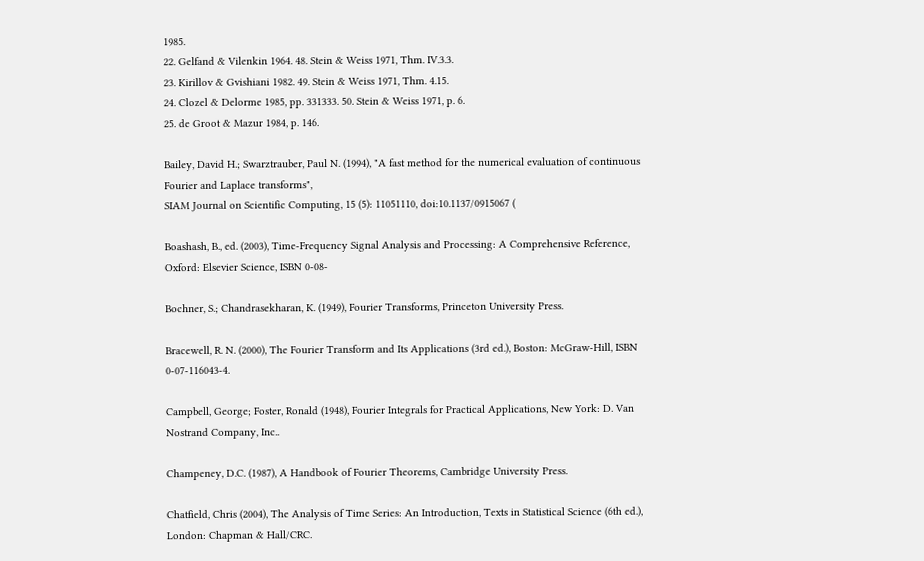1985.
22. Gelfand & Vilenkin 1964. 48. Stein & Weiss 1971, Thm. IV.3.3.
23. Kirillov & Gvishiani 1982. 49. Stein & Weiss 1971, Thm. 4.15.
24. Clozel & Delorme 1985, pp. 331333. 50. Stein & Weiss 1971, p. 6.
25. de Groot & Mazur 1984, p. 146.

Bailey, David H.; Swarztrauber, Paul N. (1994), "A fast method for the numerical evaluation of continuous Fourier and Laplace transforms",
SIAM Journal on Scientific Computing, 15 (5): 11051110, doi:10.1137/0915067 (

Boashash, B., ed. (2003), Time-Frequency Signal Analysis and Processing: A Comprehensive Reference, Oxford: Elsevier Science, ISBN 0-08-

Bochner, S.; Chandrasekharan, K. (1949), Fourier Transforms, Princeton University Press.

Bracewell, R. N. (2000), The Fourier Transform and Its Applications (3rd ed.), Boston: McGraw-Hill, ISBN 0-07-116043-4.

Campbell, George; Foster, Ronald (1948), Fourier Integrals for Practical Applications, New York: D. Van Nostrand Company, Inc..

Champeney, D.C. (1987), A Handbook of Fourier Theorems, Cambridge University Press.

Chatfield, Chris (2004), The Analysis of Time Series: An Introduction, Texts in Statistical Science (6th ed.), London: Chapman & Hall/CRC.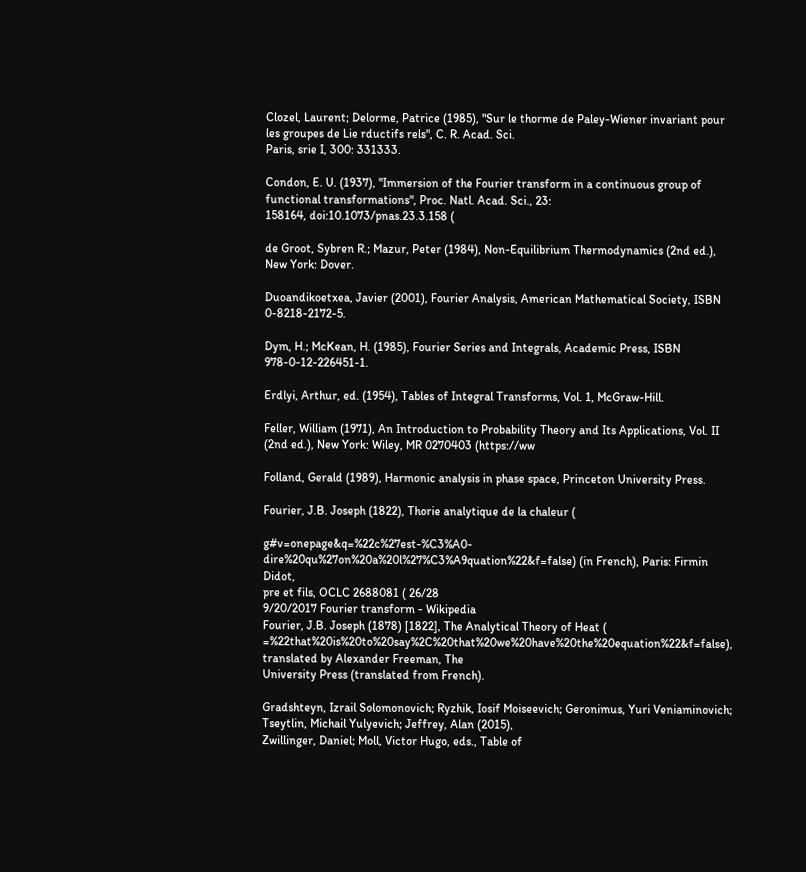Clozel, Laurent; Delorme, Patrice (1985), "Sur le thorme de Paley-Wiener invariant pour les groupes de Lie rductifs rels", C. R. Acad. Sci.
Paris, srie I, 300: 331333.

Condon, E. U. (1937), "Immersion of the Fourier transform in a continuous group of functional transformations", Proc. Natl. Acad. Sci., 23:
158164, doi:10.1073/pnas.23.3.158 (

de Groot, Sybren R.; Mazur, Peter (1984), Non-Equilibrium Thermodynamics (2nd ed.), New York: Dover.

Duoandikoetxea, Javier (2001), Fourier Analysis, American Mathematical Society, ISBN 0-8218-2172-5.

Dym, H.; McKean, H. (1985), Fourier Series and Integrals, Academic Press, ISBN 978-0-12-226451-1.

Erdlyi, Arthur, ed. (1954), Tables of Integral Transforms, Vol. 1, McGraw-Hill.

Feller, William (1971), An Introduction to Probability Theory and Its Applications, Vol. II (2nd ed.), New York: Wiley, MR 0270403 (https://ww

Folland, Gerald (1989), Harmonic analysis in phase space, Princeton University Press.

Fourier, J.B. Joseph (1822), Thorie analytique de la chaleur (

g#v=onepage&q=%22c%27est-%C3%A0-dire%20qu%27on%20a%20l%27%C3%A9quation%22&f=false) (in French), Paris: Firmin Didot,
pre et fils, OCLC 2688081 ( 26/28
9/20/2017 Fourier transform - Wikipedia
Fourier, J.B. Joseph (1878) [1822], The Analytical Theory of Heat (
=%22that%20is%20to%20say%2C%20that%20we%20have%20the%20equation%22&f=false), translated by Alexander Freeman, The
University Press (translated from French).

Gradshteyn, Izrail Solomonovich; Ryzhik, Iosif Moiseevich; Geronimus, Yuri Veniaminovich; Tseytlin, Michail Yulyevich; Jeffrey, Alan (2015),
Zwillinger, Daniel; Moll, Victor Hugo, eds., Table of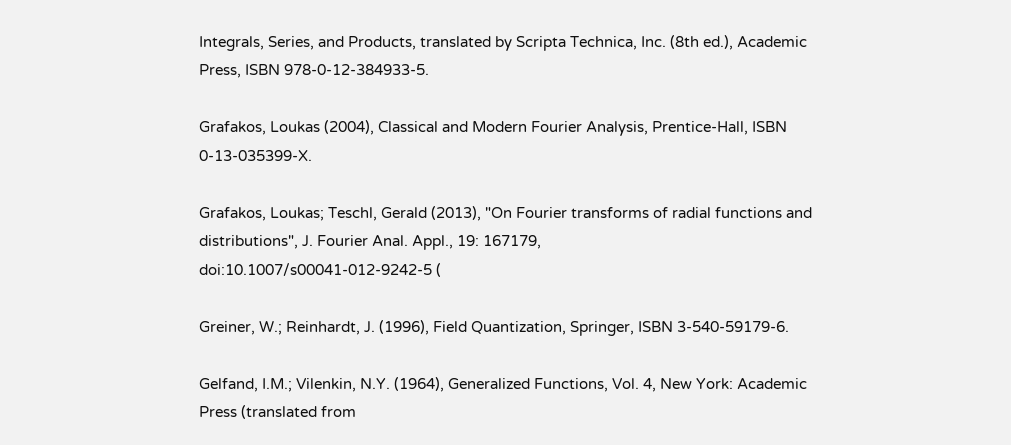Integrals, Series, and Products, translated by Scripta Technica, Inc. (8th ed.), Academic
Press, ISBN 978-0-12-384933-5.

Grafakos, Loukas (2004), Classical and Modern Fourier Analysis, Prentice-Hall, ISBN 0-13-035399-X.

Grafakos, Loukas; Teschl, Gerald (2013), "On Fourier transforms of radial functions and distributions", J. Fourier Anal. Appl., 19: 167179,
doi:10.1007/s00041-012-9242-5 (

Greiner, W.; Reinhardt, J. (1996), Field Quantization, Springer, ISBN 3-540-59179-6.

Gelfand, I.M.; Vilenkin, N.Y. (1964), Generalized Functions, Vol. 4, New York: Academic Press (translated from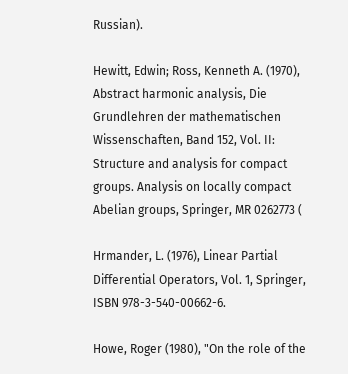Russian).

Hewitt, Edwin; Ross, Kenneth A. (1970), Abstract harmonic analysis, Die Grundlehren der mathematischen Wissenschaften, Band 152, Vol. II:
Structure and analysis for compact groups. Analysis on locally compact Abelian groups, Springer, MR 0262773 (

Hrmander, L. (1976), Linear Partial Differential Operators, Vol. 1, Springer, ISBN 978-3-540-00662-6.

Howe, Roger (1980), "On the role of the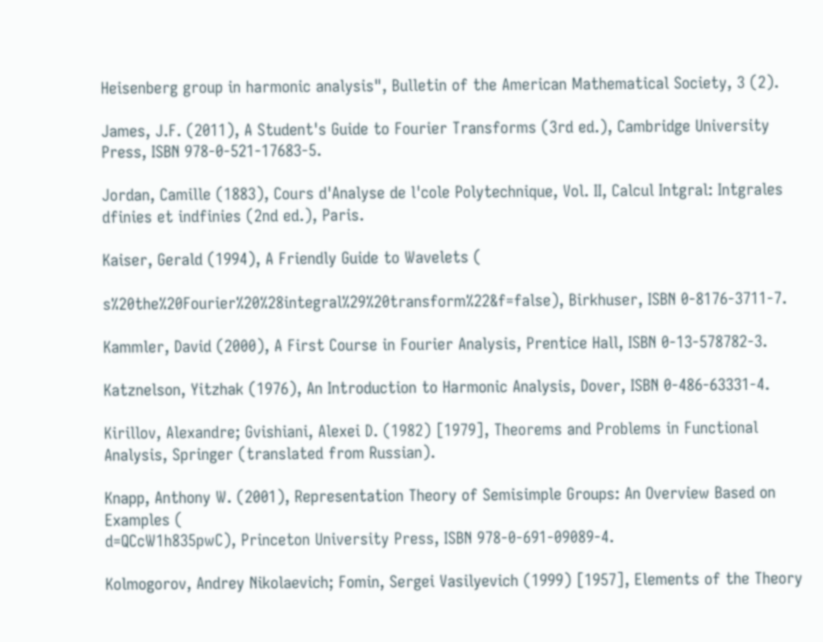Heisenberg group in harmonic analysis", Bulletin of the American Mathematical Society, 3 (2).

James, J.F. (2011), A Student's Guide to Fourier Transforms (3rd ed.), Cambridge University Press, ISBN 978-0-521-17683-5.

Jordan, Camille (1883), Cours d'Analyse de l'cole Polytechnique, Vol. II, Calcul Intgral: Intgrales dfinies et indfinies (2nd ed.), Paris.

Kaiser, Gerald (1994), A Friendly Guide to Wavelets (

s%20the%20Fourier%20%28integral%29%20transform%22&f=false), Birkhuser, ISBN 0-8176-3711-7.

Kammler, David (2000), A First Course in Fourier Analysis, Prentice Hall, ISBN 0-13-578782-3.

Katznelson, Yitzhak (1976), An Introduction to Harmonic Analysis, Dover, ISBN 0-486-63331-4.

Kirillov, Alexandre; Gvishiani, Alexei D. (1982) [1979], Theorems and Problems in Functional Analysis, Springer (translated from Russian).

Knapp, Anthony W. (2001), Representation Theory of Semisimple Groups: An Overview Based on Examples (
d=QCcW1h835pwC), Princeton University Press, ISBN 978-0-691-09089-4.

Kolmogorov, Andrey Nikolaevich; Fomin, Sergei Vasilyevich (1999) [1957], Elements of the Theory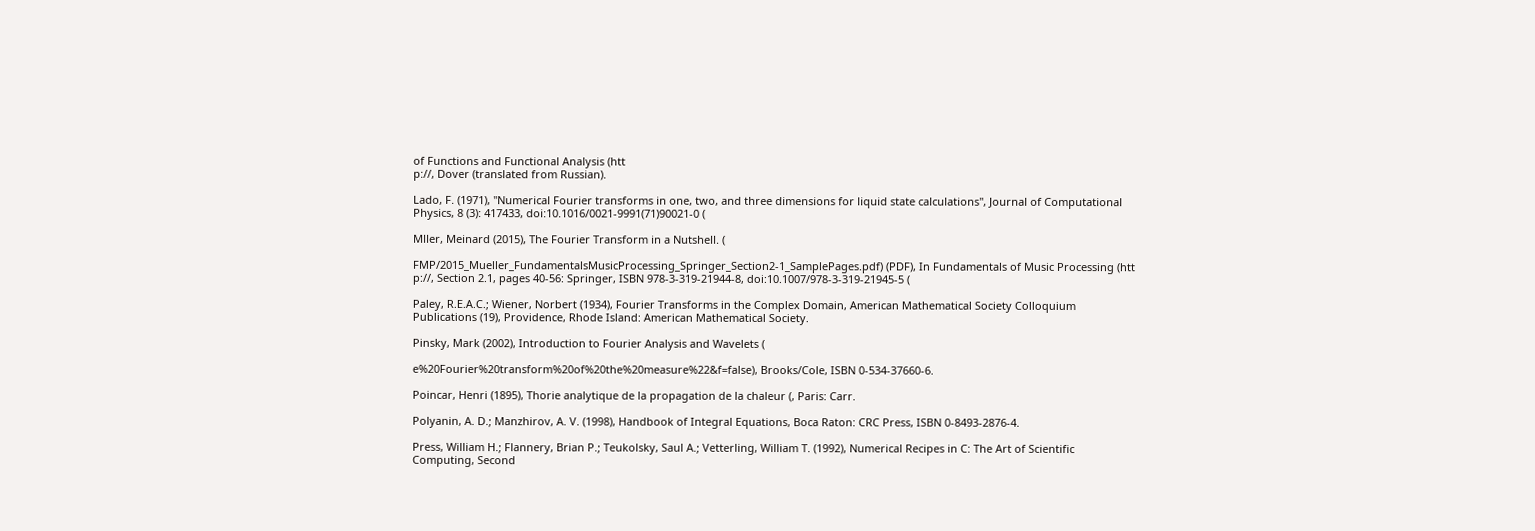of Functions and Functional Analysis (htt
p://, Dover (translated from Russian).

Lado, F. (1971), "Numerical Fourier transforms in one, two, and three dimensions for liquid state calculations", Journal of Computational
Physics, 8 (3): 417433, doi:10.1016/0021-9991(71)90021-0 (

Mller, Meinard (2015), The Fourier Transform in a Nutshell. (

FMP/2015_Mueller_FundamentalsMusicProcessing_Springer_Section2-1_SamplePages.pdf) (PDF), In Fundamentals of Music Processing (htt
p://, Section 2.1, pages 40-56: Springer, ISBN 978-3-319-21944-8, doi:10.1007/978-3-319-21945-5 (

Paley, R.E.A.C.; Wiener, Norbert (1934), Fourier Transforms in the Complex Domain, American Mathematical Society Colloquium
Publications (19), Providence, Rhode Island: American Mathematical Society.

Pinsky, Mark (2002), Introduction to Fourier Analysis and Wavelets (

e%20Fourier%20transform%20of%20the%20measure%22&f=false), Brooks/Cole, ISBN 0-534-37660-6.

Poincar, Henri (1895), Thorie analytique de la propagation de la chaleur (, Paris: Carr.

Polyanin, A. D.; Manzhirov, A. V. (1998), Handbook of Integral Equations, Boca Raton: CRC Press, ISBN 0-8493-2876-4.

Press, William H.; Flannery, Brian P.; Teukolsky, Saul A.; Vetterling, William T. (1992), Numerical Recipes in C: The Art of Scientific
Computing, Second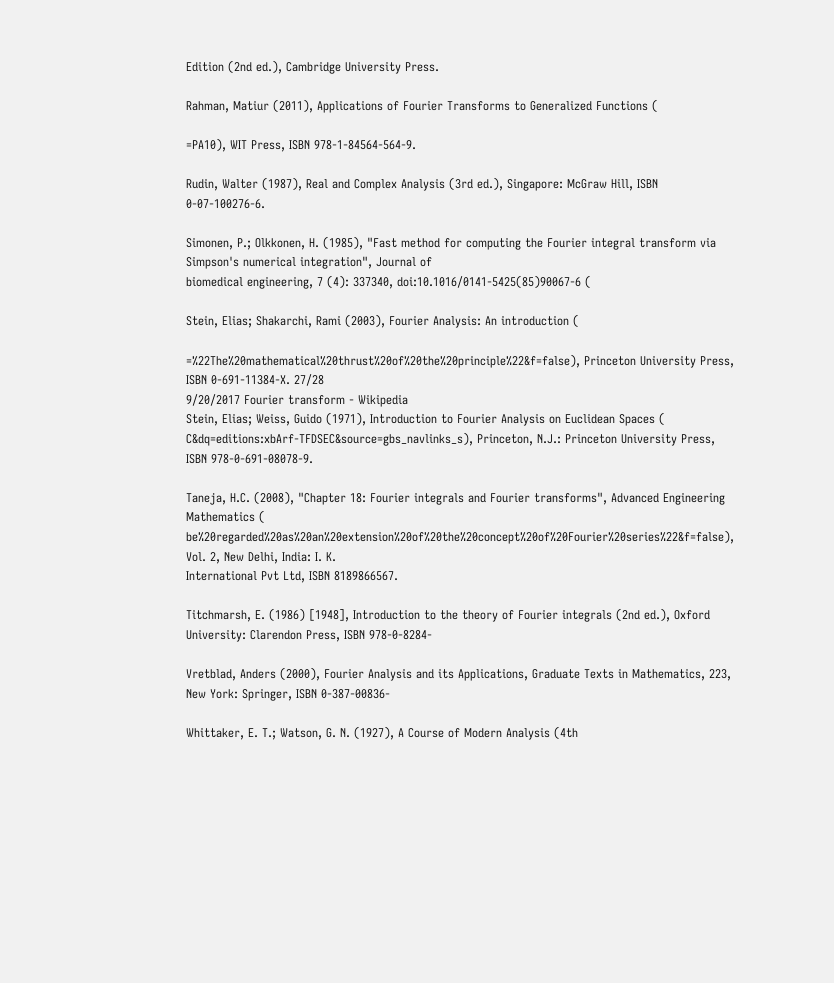Edition (2nd ed.), Cambridge University Press.

Rahman, Matiur (2011), Applications of Fourier Transforms to Generalized Functions (

=PA10), WIT Press, ISBN 978-1-84564-564-9.

Rudin, Walter (1987), Real and Complex Analysis (3rd ed.), Singapore: McGraw Hill, ISBN 0-07-100276-6.

Simonen, P.; Olkkonen, H. (1985), "Fast method for computing the Fourier integral transform via Simpson's numerical integration", Journal of
biomedical engineering, 7 (4): 337340, doi:10.1016/0141-5425(85)90067-6 (

Stein, Elias; Shakarchi, Rami (2003), Fourier Analysis: An introduction (

=%22The%20mathematical%20thrust%20of%20the%20principle%22&f=false), Princeton University Press, ISBN 0-691-11384-X. 27/28
9/20/2017 Fourier transform - Wikipedia
Stein, Elias; Weiss, Guido (1971), Introduction to Fourier Analysis on Euclidean Spaces (
C&dq=editions:xbArf-TFDSEC&source=gbs_navlinks_s), Princeton, N.J.: Princeton University Press, ISBN 978-0-691-08078-9.

Taneja, H.C. (2008), "Chapter 18: Fourier integrals and Fourier transforms", Advanced Engineering Mathematics (
be%20regarded%20as%20an%20extension%20of%20the%20concept%20of%20Fourier%20series%22&f=false), Vol. 2, New Delhi, India: I. K.
International Pvt Ltd, ISBN 8189866567.

Titchmarsh, E. (1986) [1948], Introduction to the theory of Fourier integrals (2nd ed.), Oxford University: Clarendon Press, ISBN 978-0-8284-

Vretblad, Anders (2000), Fourier Analysis and its Applications, Graduate Texts in Mathematics, 223, New York: Springer, ISBN 0-387-00836-

Whittaker, E. T.; Watson, G. N. (1927), A Course of Modern Analysis (4th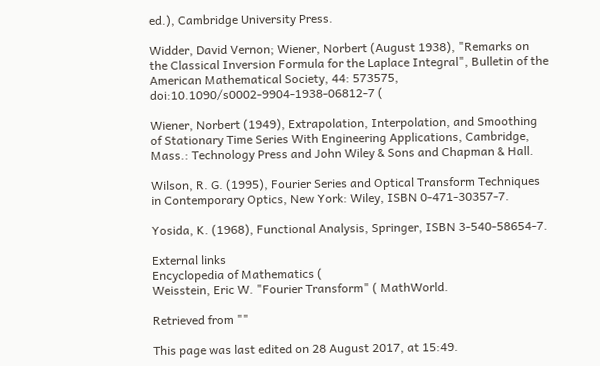ed.), Cambridge University Press.

Widder, David Vernon; Wiener, Norbert (August 1938), "Remarks on the Classical Inversion Formula for the Laplace Integral", Bulletin of the
American Mathematical Society, 44: 573575, doi:10.1090/s0002-9904-1938-06812-7 (

Wiener, Norbert (1949), Extrapolation, Interpolation, and Smoothing of Stationary Time Series With Engineering Applications, Cambridge,
Mass.: Technology Press and John Wiley & Sons and Chapman & Hall.

Wilson, R. G. (1995), Fourier Series and Optical Transform Techniques in Contemporary Optics, New York: Wiley, ISBN 0-471-30357-7.

Yosida, K. (1968), Functional Analysis, Springer, ISBN 3-540-58654-7.

External links
Encyclopedia of Mathematics (
Weisstein, Eric W. "Fourier Transform" ( MathWorld.

Retrieved from ""

This page was last edited on 28 August 2017, at 15:49.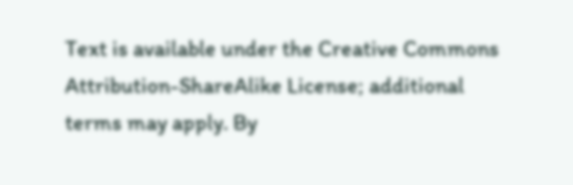Text is available under the Creative Commons Attribution-ShareAlike License; additional terms may apply. By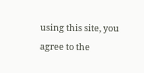using this site, you agree to the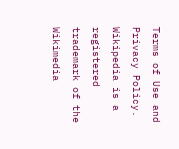Terms of Use and Privacy Policy. Wikipedia is a registered trademark of the Wikimedia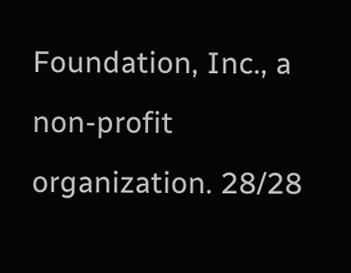Foundation, Inc., a non-profit organization. 28/28